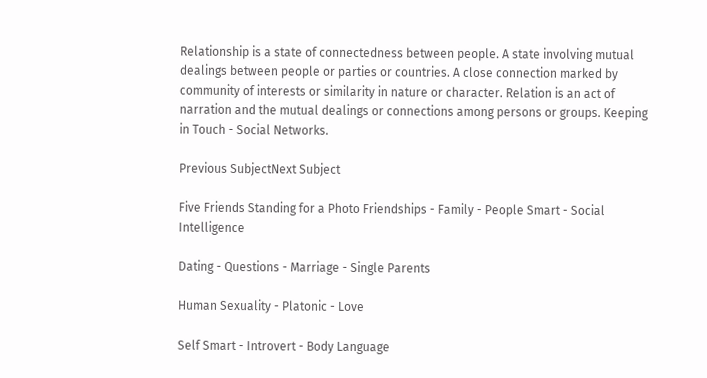Relationship is a state of connectedness between people. A state involving mutual dealings between people or parties or countries. A close connection marked by community of interests or similarity in nature or character. Relation is an act of narration and the mutual dealings or connections among persons or groups. Keeping in Touch - Social Networks.

Previous SubjectNext Subject

Five Friends Standing for a Photo Friendships - Family - People Smart - Social Intelligence

Dating - Questions - Marriage - Single Parents

Human Sexuality - Platonic - Love

Self Smart - Introvert - Body Language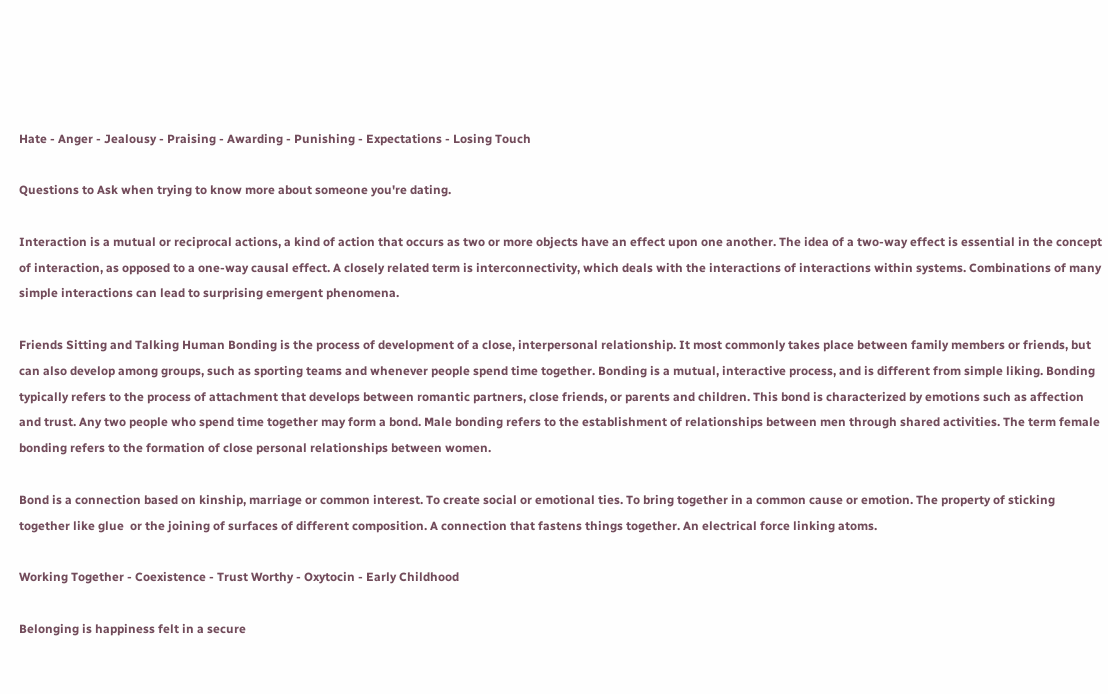Hate - Anger - Jealousy - Praising - Awarding - Punishing - Expectations - Losing Touch

Questions to Ask when trying to know more about someone you're dating.

Interaction is a mutual or reciprocal actions, a kind of action that occurs as two or more objects have an effect upon one another. The idea of a two-way effect is essential in the concept of interaction, as opposed to a one-way causal effect. A closely related term is interconnectivity, which deals with the interactions of interactions within systems. Combinations of many simple interactions can lead to surprising emergent phenomena.

Friends Sitting and Talking Human Bonding is the process of development of a close, interpersonal relationship. It most commonly takes place between family members or friends, but can also develop among groups, such as sporting teams and whenever people spend time together. Bonding is a mutual, interactive process, and is different from simple liking. Bonding typically refers to the process of attachment that develops between romantic partners, close friends, or parents and children. This bond is characterized by emotions such as affection and trust. Any two people who spend time together may form a bond. Male bonding refers to the establishment of relationships between men through shared activities. The term female bonding refers to the formation of close personal relationships between women.

Bond is a connection based on kinship, marriage or common interest. To create social or emotional ties. To bring together in a common cause or emotion. The property of sticking together like glue  or the joining of surfaces of different composition. A connection that fastens things together. An electrical force linking atoms.

Working Together - Coexistence - Trust Worthy - Oxytocin - Early Childhood

Belonging is happiness felt in a secure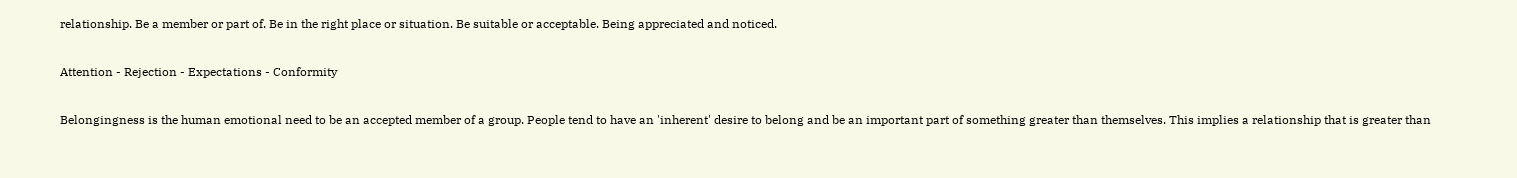relationship. Be a member or part of. Be in the right place or situation. Be suitable or acceptable. Being appreciated and noticed.

Attention - Rejection - Expectations - Conformity

Belongingness is the human emotional need to be an accepted member of a group. People tend to have an 'inherent' desire to belong and be an important part of something greater than themselves. This implies a relationship that is greater than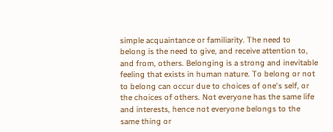simple acquaintance or familiarity. The need to belong is the need to give, and receive attention to, and from, others. Belonging is a strong and inevitable feeling that exists in human nature. To belong or not to belong can occur due to choices of one's self, or the choices of others. Not everyone has the same life and interests, hence not everyone belongs to the same thing or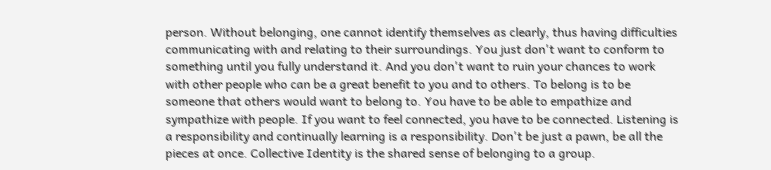person. Without belonging, one cannot identify themselves as clearly, thus having difficulties communicating with and relating to their surroundings. You just don't want to conform to something until you fully understand it. And you don't want to ruin your chances to work with other people who can be a great benefit to you and to others. To belong is to be someone that others would want to belong to. You have to be able to empathize and sympathize with people. If you want to feel connected, you have to be connected. Listening is a responsibility and continually learning is a responsibility. Don't be just a pawn, be all the pieces at once. Collective Identity is the shared sense of belonging to a group.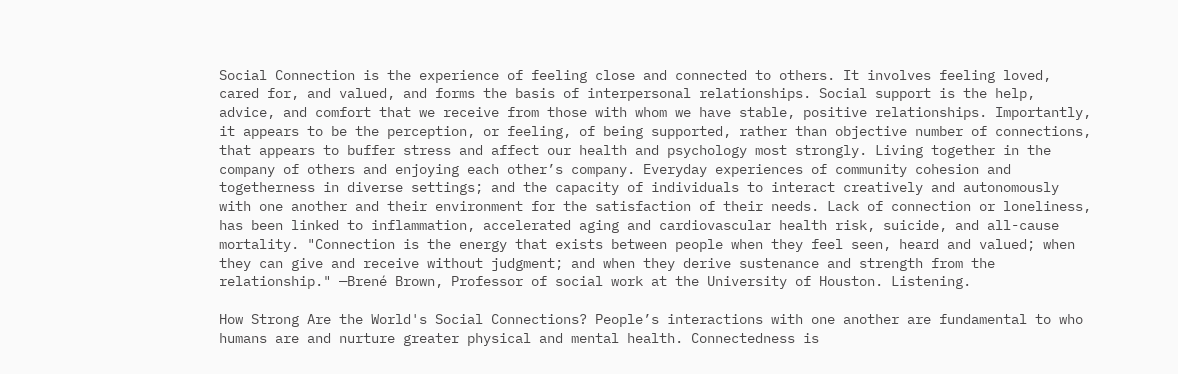Social Connection is the experience of feeling close and connected to others. It involves feeling loved, cared for, and valued, and forms the basis of interpersonal relationships. Social support is the help, advice, and comfort that we receive from those with whom we have stable, positive relationships. Importantly, it appears to be the perception, or feeling, of being supported, rather than objective number of connections, that appears to buffer stress and affect our health and psychology most strongly. Living together in the company of others and enjoying each other’s company. Everyday experiences of community cohesion and togetherness in diverse settings; and the capacity of individuals to interact creatively and autonomously with one another and their environment for the satisfaction of their needs. Lack of connection or loneliness, has been linked to inflammation, accelerated aging and cardiovascular health risk, suicide, and all-cause mortality. "Connection is the energy that exists between people when they feel seen, heard and valued; when they can give and receive without judgment; and when they derive sustenance and strength from the relationship." —Brené Brown, Professor of social work at the University of Houston. Listening.

How Strong Are the World's Social Connections? People’s interactions with one another are fundamental to who humans are and nurture greater physical and mental health. Connectedness is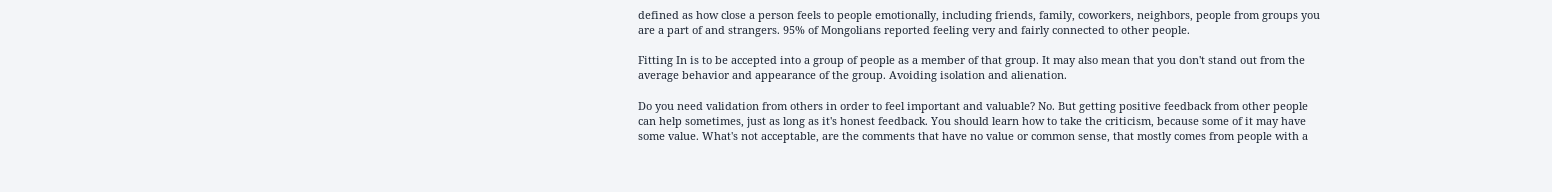defined as how close a person feels to people emotionally, including friends, family, coworkers, neighbors, people from groups you are a part of and strangers. 95% of Mongolians reported feeling very and fairly connected to other people.

Fitting In is to be accepted into a group of people as a member of that group. It may also mean that you don't stand out from the average behavior and appearance of the group. Avoiding isolation and alienation.

Do you need validation from others in order to feel important and valuable? No. But getting positive feedback from other people can help sometimes, just as long as it's honest feedback. You should learn how to take the criticism, because some of it may have some value. What's not acceptable, are the comments that have no value or common sense, that mostly comes from people with a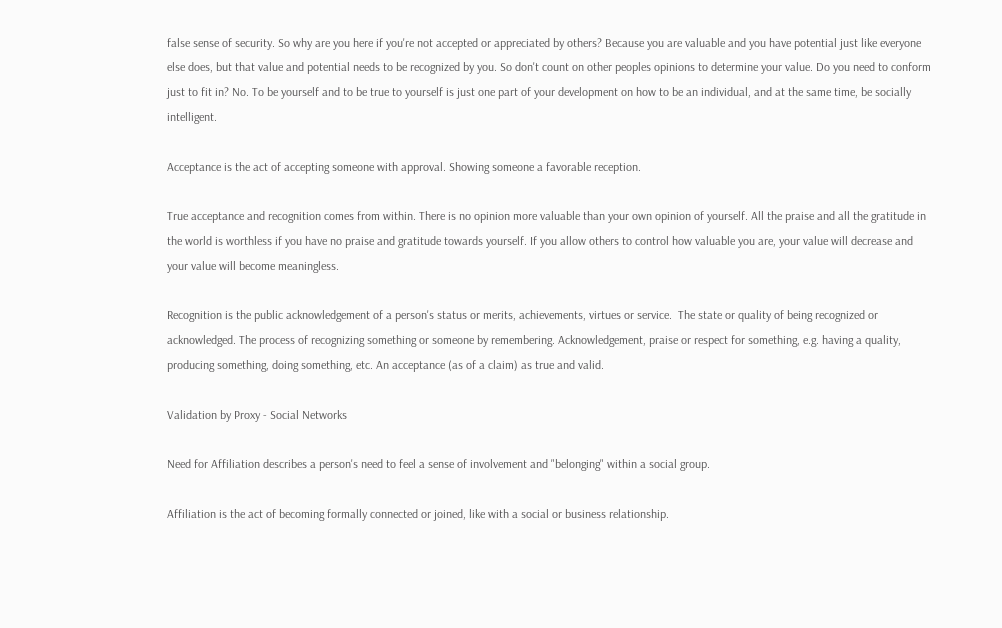false sense of security. So why are you here if you're not accepted or appreciated by others? Because you are valuable and you have potential just like everyone else does, but that value and potential needs to be recognized by you. So don't count on other peoples opinions to determine your value. Do you need to conform just to fit in? No. To be yourself and to be true to yourself is just one part of your development on how to be an individual, and at the same time, be socially intelligent.

Acceptance is the act of accepting someone with approval. Showing someone a favorable reception.

True acceptance and recognition comes from within. There is no opinion more valuable than your own opinion of yourself. All the praise and all the gratitude in the world is worthless if you have no praise and gratitude towards yourself. If you allow others to control how valuable you are, your value will decrease and your value will become meaningless.

Recognition is the public acknowledgement of a person's status or merits, achievements, virtues or service.  The state or quality of being recognized or acknowledged. The process of recognizing something or someone by remembering. Acknowledgement, praise or respect for something, e.g. having a quality, producing something, doing something, etc. An acceptance (as of a claim) as true and valid.

Validation by Proxy - Social Networks

Need for Affiliation describes a person's need to feel a sense of involvement and "belonging" within a social group.

Affiliation is the act of becoming formally connected or joined, like with a social or business relationship.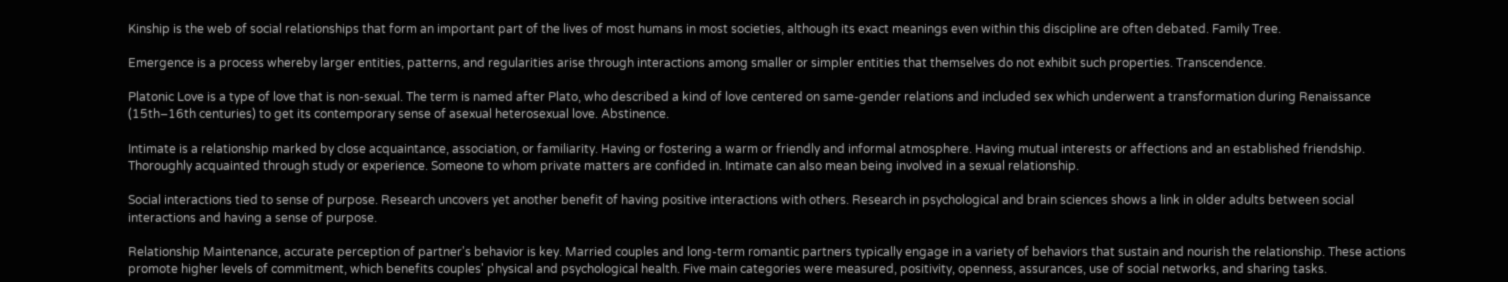Kinship is the web of social relationships that form an important part of the lives of most humans in most societies, although its exact meanings even within this discipline are often debated. Family Tree.

Emergence is a process whereby larger entities, patterns, and regularities arise through interactions among smaller or simpler entities that themselves do not exhibit such properties. Transcendence.

Platonic Love is a type of love that is non-sexual. The term is named after Plato, who described a kind of love centered on same-gender relations and included sex which underwent a transformation during Renaissance (15th–16th centuries) to get its contemporary sense of asexual heterosexual love. Abstinence.

Intimate is a relationship marked by close acquaintance, association, or familiarity. Having or fostering a warm or friendly and informal atmosphere. Having mutual interests or affections and an established friendship. Thoroughly acquainted through study or experience. Someone to whom private matters are confided in. Intimate can also mean being involved in a sexual relationship.

Social interactions tied to sense of purpose. Research uncovers yet another benefit of having positive interactions with others. Research in psychological and brain sciences shows a link in older adults between social interactions and having a sense of purpose.

Relationship Maintenance, accurate perception of partner's behavior is key. Married couples and long-term romantic partners typically engage in a variety of behaviors that sustain and nourish the relationship. These actions promote higher levels of commitment, which benefits couples' physical and psychological health. Five main categories were measured, positivity, openness, assurances, use of social networks, and sharing tasks.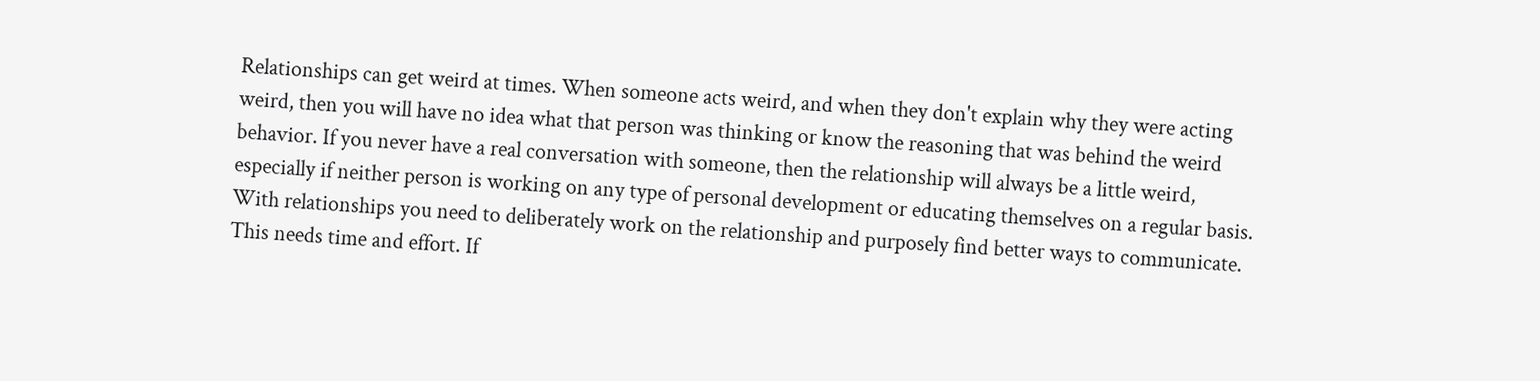Relationships can get weird at times. When someone acts weird, and when they don't explain why they were acting weird, then you will have no idea what that person was thinking or know the reasoning that was behind the weird behavior. If you never have a real conversation with someone, then the relationship will always be a little weird, especially if neither person is working on any type of personal development or educating themselves on a regular basis. With relationships you need to deliberately work on the relationship and purposely find better ways to communicate. This needs time and effort. If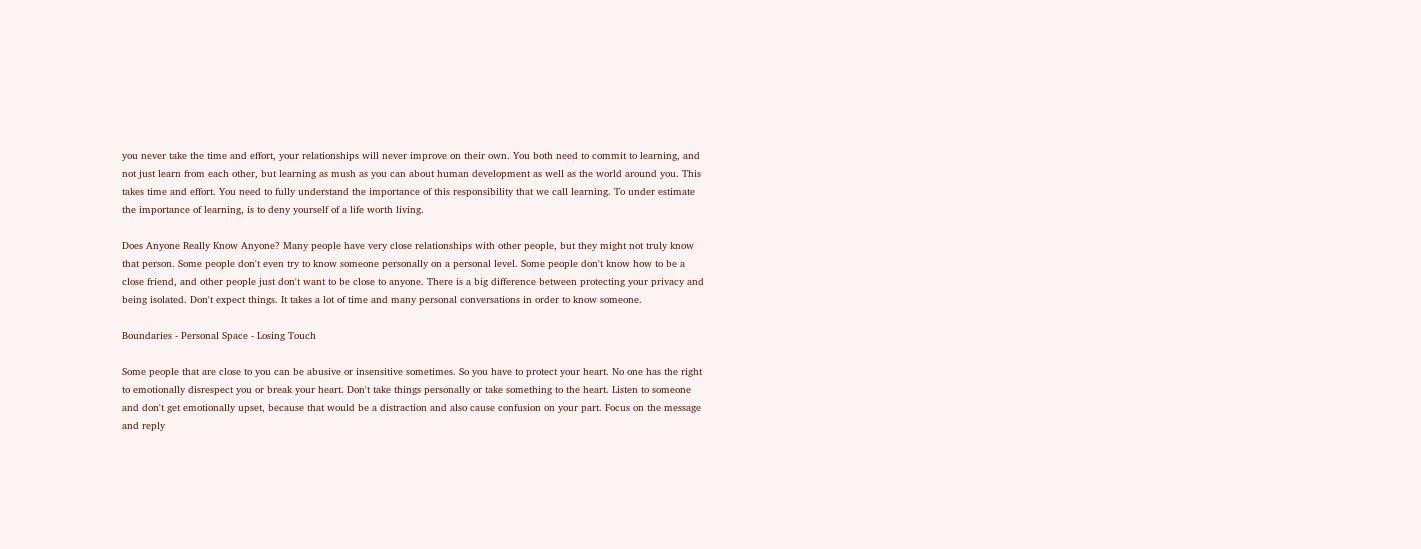you never take the time and effort, your relationships will never improve on their own. You both need to commit to learning, and not just learn from each other, but learning as mush as you can about human development as well as the world around you. This takes time and effort. You need to fully understand the importance of this responsibility that we call learning. To under estimate the importance of learning, is to deny yourself of a life worth living.

Does Anyone Really Know Anyone? Many people have very close relationships with other people, but they might not truly know that person. Some people don't even try to know someone personally on a personal level. Some people don't know how to be a close friend, and other people just don't want to be close to anyone. There is a big difference between protecting your privacy and being isolated. Don't expect things. It takes a lot of time and many personal conversations in order to know someone.

Boundaries - Personal Space - Losing Touch

Some people that are close to you can be abusive or insensitive sometimes. So you have to protect your heart. No one has the right to emotionally disrespect you or break your heart. Don't take things personally or take something to the heart. Listen to someone and don't get emotionally upset, because that would be a distraction and also cause confusion on your part. Focus on the message and reply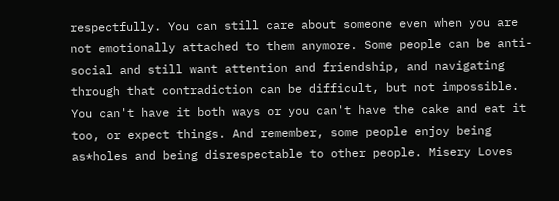respectfully. You can still care about someone even when you are not emotionally attached to them anymore. Some people can be anti-social and still want attention and friendship, and navigating through that contradiction can be difficult, but not impossible. You can't have it both ways or you can't have the cake and eat it too, or expect things. And remember, some people enjoy being as*holes and being disrespectable to other people. Misery Loves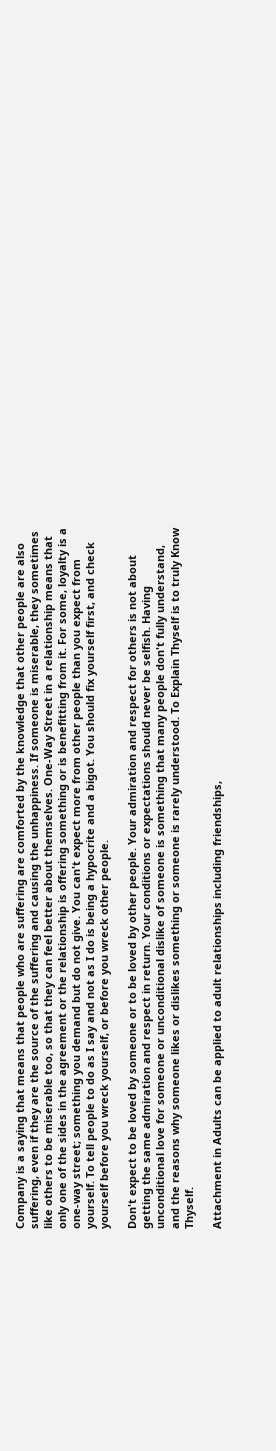Company is a saying that means that people who are suffering are comforted by the knowledge that other people are also suffering, even if they are the source of the suffering and causing the unhappiness. If someone is miserable, they sometimes like others to be miserable too, so that they can feel better about themselves. One-Way Street in a relationship means that only one of the sides in the agreement or the relationship is offering something or is benefitting from it. For some, loyalty is a one-way street; something you demand but do not give. You can't expect more from other people than you expect from yourself. To tell people to do as I say and not as I do is being a hypocrite and a bigot. You should fix yourself first, and check yourself before you wreck yourself, or before you wreck other people.

Don't expect to be loved by someone or to be loved by other people. Your admiration and respect for others is not about getting the same admiration and respect in return. Your conditions or expectations should never be selfish. Having unconditional love for someone or unconditional dislike of someone is something that many people don't fully understand, and the reasons why someone likes or dislikes something or someone is rarely understood. To Explain Thyself is to truly Know Thyself.

Attachment in Adults can be applied to adult relationships including friendships,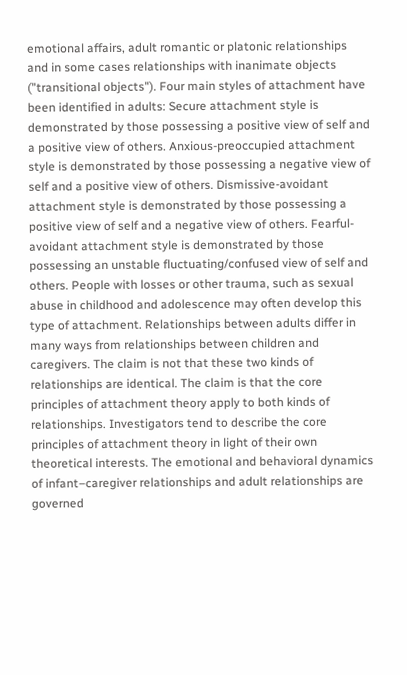emotional affairs, adult romantic or platonic relationships and in some cases relationships with inanimate objects ("transitional objects"). Four main styles of attachment have been identified in adults: Secure attachment style is demonstrated by those possessing a positive view of self and a positive view of others. Anxious-preoccupied attachment style is demonstrated by those possessing a negative view of self and a positive view of others. Dismissive-avoidant attachment style is demonstrated by those possessing a positive view of self and a negative view of others. Fearful-avoidant attachment style is demonstrated by those possessing an unstable fluctuating/confused view of self and others. People with losses or other trauma, such as sexual abuse in childhood and adolescence may often develop this type of attachment. Relationships between adults differ in many ways from relationships between children and caregivers. The claim is not that these two kinds of relationships are identical. The claim is that the core principles of attachment theory apply to both kinds of relationships. Investigators tend to describe the core principles of attachment theory in light of their own theoretical interests. The emotional and behavioral dynamics of infant–caregiver relationships and adult relationships are governed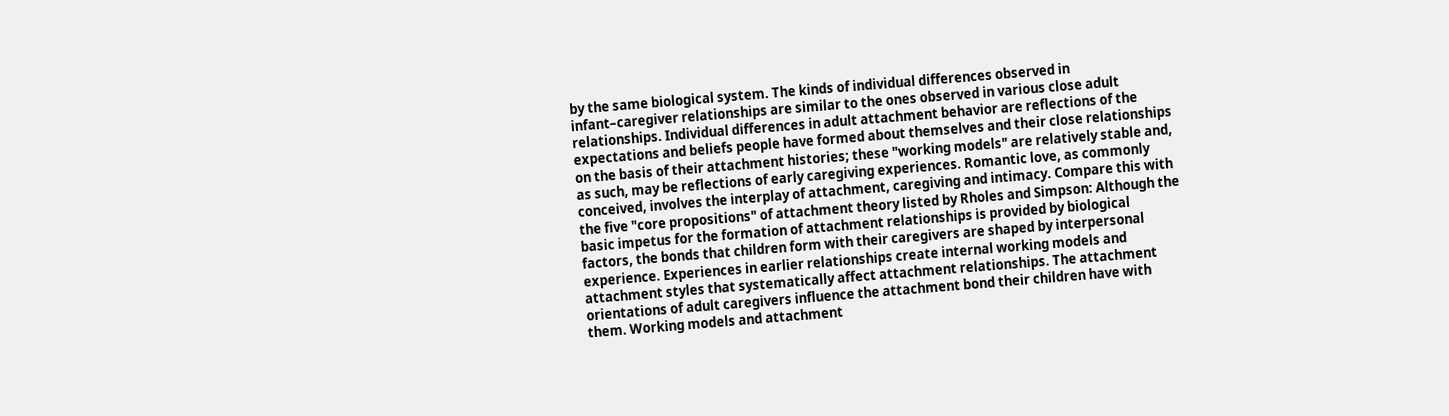by the same biological system. The kinds of individual differences observed in infant–caregiver relationships are similar to the ones observed in various close adult relationships. Individual differences in adult attachment behavior are reflections of the expectations and beliefs people have formed about themselves and their close relationships on the basis of their attachment histories; these "working models" are relatively stable and, as such, may be reflections of early caregiving experiences. Romantic love, as commonly conceived, involves the interplay of attachment, caregiving and intimacy. Compare this with the five "core propositions" of attachment theory listed by Rholes and Simpson: Although the basic impetus for the formation of attachment relationships is provided by biological factors, the bonds that children form with their caregivers are shaped by interpersonal experience. Experiences in earlier relationships create internal working models and attachment styles that systematically affect attachment relationships. The attachment orientations of adult caregivers influence the attachment bond their children have with them. Working models and attachment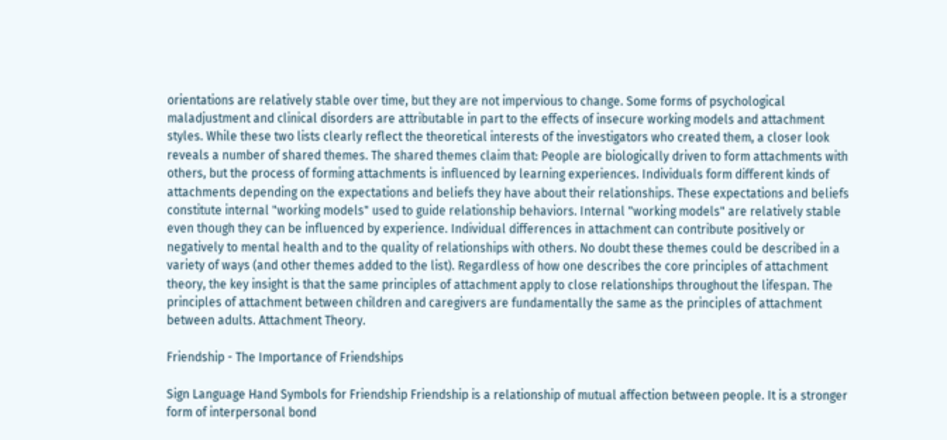orientations are relatively stable over time, but they are not impervious to change. Some forms of psychological maladjustment and clinical disorders are attributable in part to the effects of insecure working models and attachment styles. While these two lists clearly reflect the theoretical interests of the investigators who created them, a closer look reveals a number of shared themes. The shared themes claim that: People are biologically driven to form attachments with others, but the process of forming attachments is influenced by learning experiences. Individuals form different kinds of attachments depending on the expectations and beliefs they have about their relationships. These expectations and beliefs constitute internal "working models" used to guide relationship behaviors. Internal "working models" are relatively stable even though they can be influenced by experience. Individual differences in attachment can contribute positively or negatively to mental health and to the quality of relationships with others. No doubt these themes could be described in a variety of ways (and other themes added to the list). Regardless of how one describes the core principles of attachment theory, the key insight is that the same principles of attachment apply to close relationships throughout the lifespan. The principles of attachment between children and caregivers are fundamentally the same as the principles of attachment between adults. Attachment Theory.

Friendship - The Importance of Friendships

Sign Language Hand Symbols for Friendship Friendship is a relationship of mutual affection between people. It is a stronger form of interpersonal bond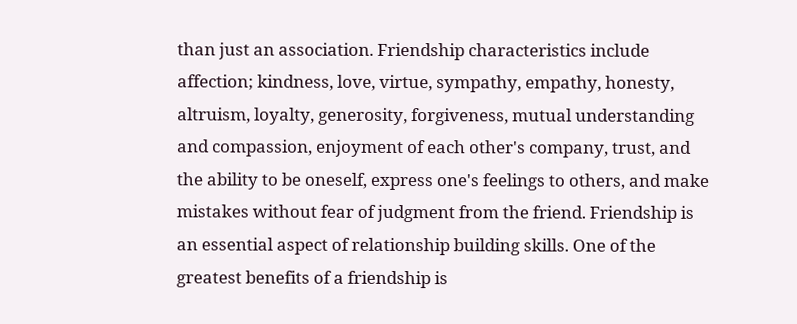than just an association. Friendship characteristics include affection; kindness, love, virtue, sympathy, empathy, honesty, altruism, loyalty, generosity, forgiveness, mutual understanding and compassion, enjoyment of each other's company, trust, and the ability to be oneself, express one's feelings to others, and make mistakes without fear of judgment from the friend. Friendship is an essential aspect of relationship building skills. One of the greatest benefits of a friendship is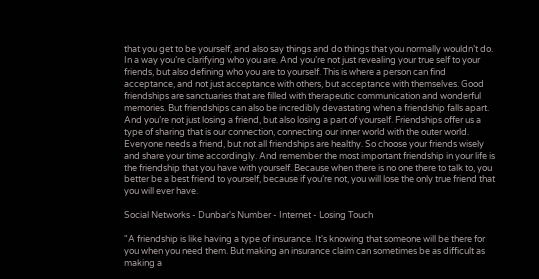that you get to be yourself, and also say things and do things that you normally wouldn’t do. In a way you’re clarifying who you are. And you’re not just revealing your true self to your friends, but also defining who you are to yourself. This is where a person can find acceptance, and not just acceptance with others, but acceptance with themselves. Good friendships are sanctuaries that are filled with therapeutic communication and wonderful memories. But friendships can also be incredibly devastating when a friendship falls apart. And you’re not just losing a friend, but also losing a part of yourself. Friendships offer us a type of sharing that is our connection, connecting our inner world with the outer world. Everyone needs a friend, but not all friendships are healthy. So choose your friends wisely and share your time accordingly. And remember the most important friendship in your life is the friendship that you have with yourself. Because when there is no one there to talk to, you better be a best friend to yourself, because if you’re not, you will lose the only true friend that you will ever have.

Social Networks - Dunbar's Number - Internet - Losing Touch

"A friendship is like having a type of insurance. It's knowing that someone will be there for you when you need them. But making an insurance claim can sometimes be as difficult as making a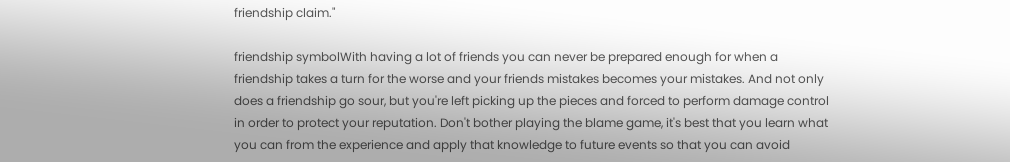friendship claim."

friendship symbolWith having a lot of friends you can never be prepared enough for when a friendship takes a turn for the worse and your friends mistakes becomes your mistakes. And not only does a friendship go sour, but you're left picking up the pieces and forced to perform damage control in order to protect your reputation. Don't bother playing the blame game, it's best that you learn what you can from the experience and apply that knowledge to future events so that you can avoid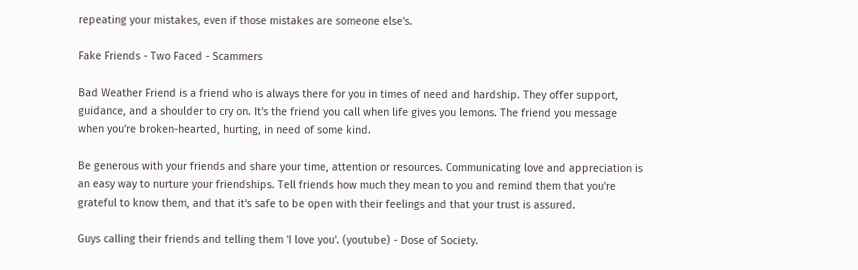repeating your mistakes, even if those mistakes are someone else's.

Fake Friends - Two Faced - Scammers

Bad Weather Friend is a friend who is always there for you in times of need and hardship. They offer support, guidance, and a shoulder to cry on. It's the friend you call when life gives you lemons. The friend you message when you're broken-hearted, hurting, in need of some kind.

Be generous with your friends and share your time, attention or resources. Communicating love and appreciation is an easy way to nurture your friendships. Tell friends how much they mean to you and remind them that you're grateful to know them, and that it's safe to be open with their feelings and that your trust is assured.

Guys calling their friends and telling them 'I love you'. (youtube) - Dose of Society.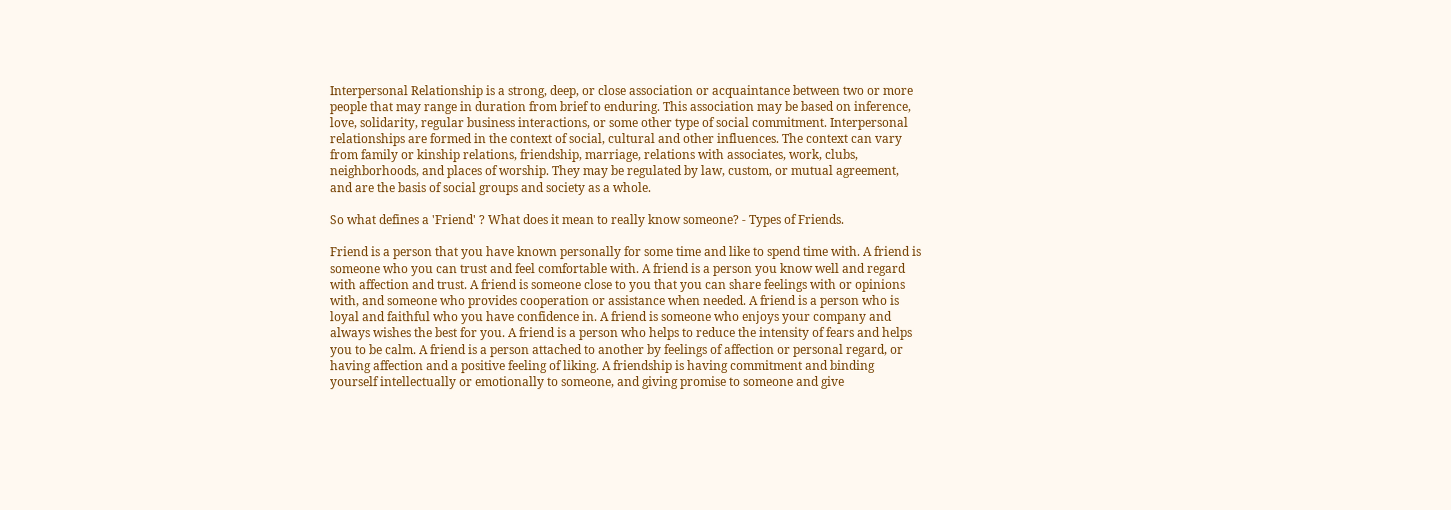Interpersonal Relationship is a strong, deep, or close association or acquaintance between two or more people that may range in duration from brief to enduring. This association may be based on inference, love, solidarity, regular business interactions, or some other type of social commitment. Interpersonal relationships are formed in the context of social, cultural and other influences. The context can vary from family or kinship relations, friendship, marriage, relations with associates, work, clubs, neighborhoods, and places of worship. They may be regulated by law, custom, or mutual agreement, and are the basis of social groups and society as a whole.

So what defines a 'Friend' ? What does it mean to really know someone? - Types of Friends.

Friend is a person that you have known personally for some time and like to spend time with. A friend is someone who you can trust and feel comfortable with. A friend is a person you know well and regard with affection and trust. A friend is someone close to you that you can share feelings with or opinions with, and someone who provides cooperation or assistance when needed. A friend is a person who is loyal and faithful who you have confidence in. A friend is someone who enjoys your company and always wishes the best for you. A friend is a person who helps to reduce the intensity of fears and helps you to be calm. A friend is a person attached to another by feelings of affection or personal regard, or having affection and a positive feeling of liking. A friendship is having commitment and binding yourself intellectually or emotionally to someone, and giving promise to someone and give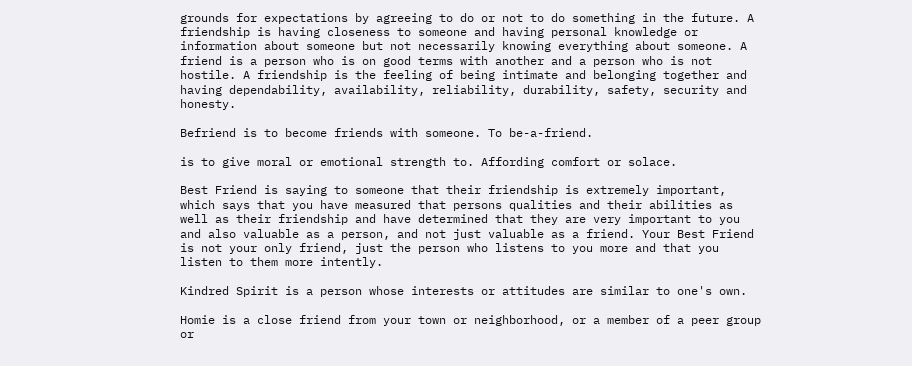grounds for expectations by agreeing to do or not to do something in the future. A friendship is having closeness to someone and having personal knowledge or information about someone but not necessarily knowing everything about someone. A friend is a person who is on good terms with another and a person who is not hostile. A friendship is the feeling of being intimate and belonging together and having dependability, availability, reliability, durability, safety, security and honesty.

Befriend is to become friends with someone. To be-a-friend.

is to give moral or emotional strength to. Affording comfort or solace.

Best Friend is saying to someone that their friendship is extremely important, which says that you have measured that persons qualities and their abilities as well as their friendship and have determined that they are very important to you and also valuable as a person, and not just valuable as a friend. Your Best Friend is not your only friend, just the person who listens to you more and that you listen to them more intently.

Kindred Spirit is a person whose interests or attitudes are similar to one's own.

Homie is a close friend from your town or neighborhood, or a member of a peer group or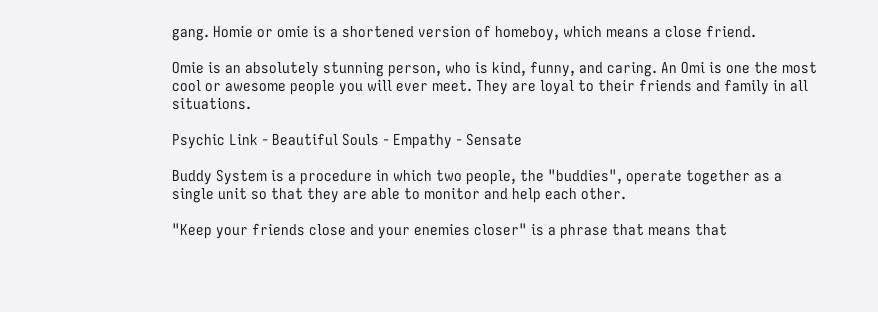gang. Homie or omie is a shortened version of homeboy, which means a close friend.

Omie is an absolutely stunning person, who is kind, funny, and caring. An Omi is one the most cool or awesome people you will ever meet. They are loyal to their friends and family in all situations.

Psychic Link - Beautiful Souls - Empathy - Sensate

Buddy System is a procedure in which two people, the "buddies", operate together as a single unit so that they are able to monitor and help each other.

"Keep your friends close and your enemies closer" is a phrase that means that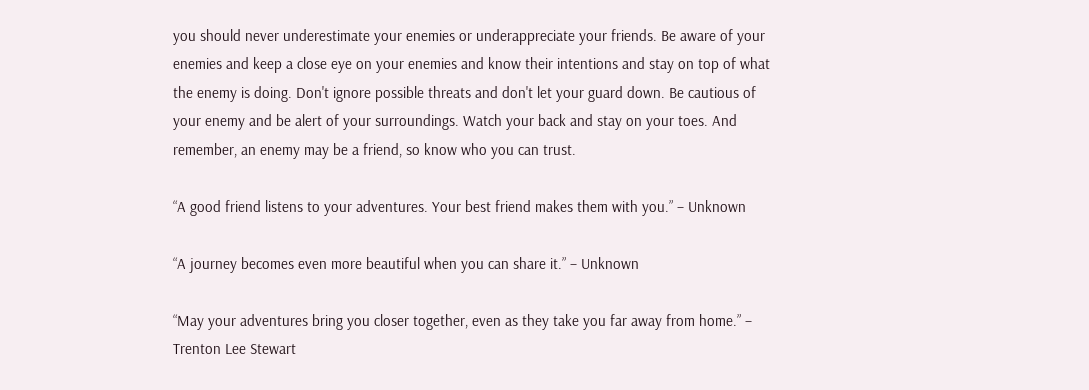you should never underestimate your enemies or underappreciate your friends. Be aware of your enemies and keep a close eye on your enemies and know their intentions and stay on top of what the enemy is doing. Don't ignore possible threats and don't let your guard down. Be cautious of your enemy and be alert of your surroundings. Watch your back and stay on your toes. And remember, an enemy may be a friend, so know who you can trust.

“A good friend listens to your adventures. Your best friend makes them with you.” – Unknown

“A journey becomes even more beautiful when you can share it.” – Unknown

“May your adventures bring you closer together, even as they take you far away from home.” – Trenton Lee Stewart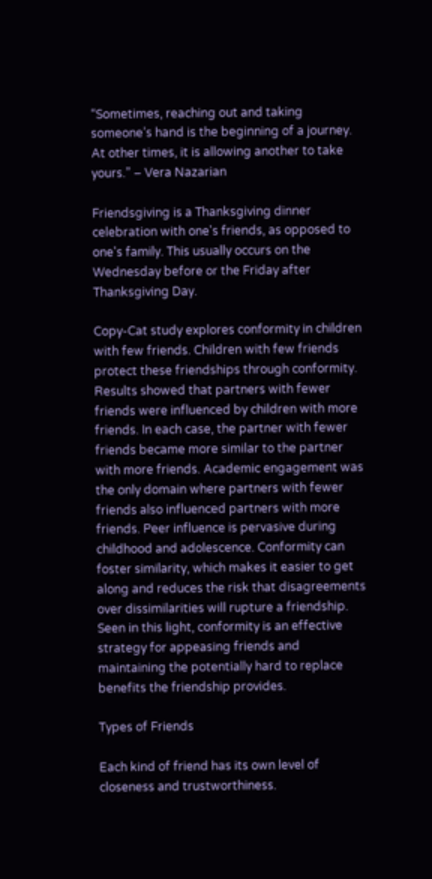“Sometimes, reaching out and taking someone’s hand is the beginning of a journey. At other times, it is allowing another to take yours.” – Vera Nazarian

Friendsgiving is a Thanksgiving dinner celebration with one's friends, as opposed to one's family. This usually occurs on the Wednesday before or the Friday after Thanksgiving Day.

Copy-Cat study explores conformity in children with few friends. Children with few friends protect these friendships through conformity. Results showed that partners with fewer friends were influenced by children with more friends. In each case, the partner with fewer friends became more similar to the partner with more friends. Academic engagement was the only domain where partners with fewer friends also influenced partners with more friends. Peer influence is pervasive during childhood and adolescence. Conformity can foster similarity, which makes it easier to get along and reduces the risk that disagreements over dissimilarities will rupture a friendship. Seen in this light, conformity is an effective strategy for appeasing friends and maintaining the potentially hard to replace benefits the friendship provides.

Types of Friends

Each kind of friend has its own level of closeness and trustworthiness.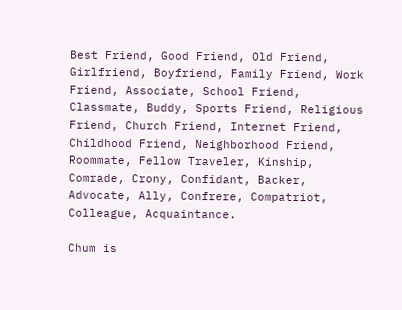Best Friend, Good Friend, Old Friend, Girlfriend, Boyfriend, Family Friend, Work Friend, Associate, School Friend, Classmate, Buddy, Sports Friend, Religious Friend, Church Friend, Internet Friend, Childhood Friend, Neighborhood Friend, Roommate, Fellow Traveler, Kinship, Comrade, Crony, Confidant, Backer, Advocate, Ally, Confrere, Compatriot, Colleague, Acquaintance.

Chum is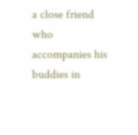a close friend who accompanies his buddies in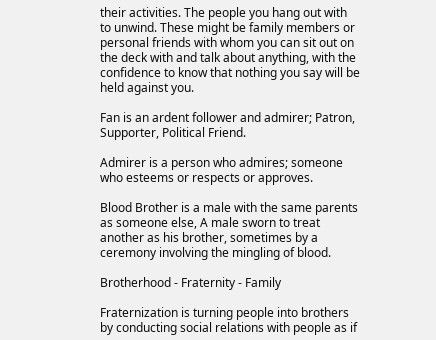their activities. The people you hang out with to unwind. These might be family members or personal friends with whom you can sit out on the deck with and talk about anything, with the confidence to know that nothing you say will be held against you.

Fan is an ardent follower and admirer; Patron, Supporter, Political Friend.

Admirer is a person who admires; someone who esteems or respects or approves.

Blood Brother is a male with the same parents as someone else, A male sworn to treat another as his brother, sometimes by a ceremony involving the mingling of blood.

Brotherhood - Fraternity - Family

Fraternization is turning people into brothers by conducting social relations with people as if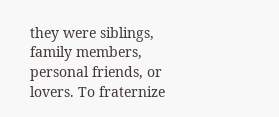they were siblings, family members, personal friends, or lovers. To fraternize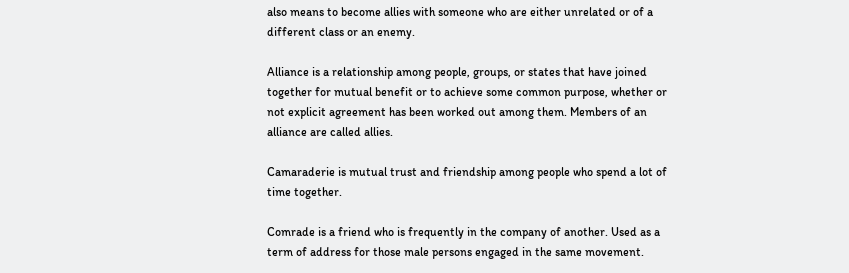also means to become allies with someone who are either unrelated or of a different class or an enemy.

Alliance is a relationship among people, groups, or states that have joined together for mutual benefit or to achieve some common purpose, whether or not explicit agreement has been worked out among them. Members of an alliance are called allies.

Camaraderie is mutual trust and friendship among people who spend a lot of time together.

Comrade is a friend who is frequently in the company of another. Used as a term of address for those male persons engaged in the same movement.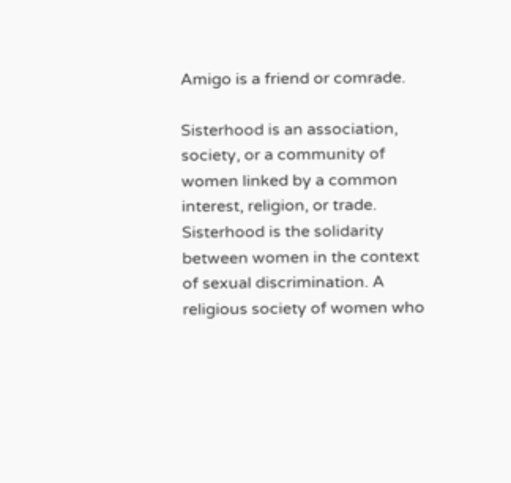Amigo is a friend or comrade.

Sisterhood is an association, society, or a community of women linked by a common interest, religion, or trade. Sisterhood is the solidarity between women in the context of sexual discrimination. A religious society of women who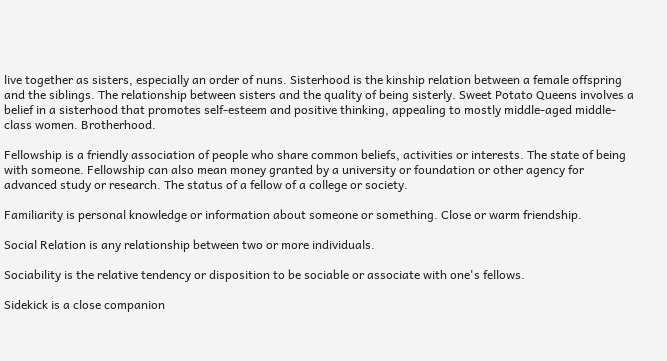live together as sisters, especially an order of nuns. Sisterhood is the kinship relation between a female offspring and the siblings. The relationship between sisters and the quality of being sisterly. Sweet Potato Queens involves a belief in a sisterhood that promotes self-esteem and positive thinking, appealing to mostly middle-aged middle-class women. Brotherhood.

Fellowship is a friendly association of people who share common beliefs, activities or interests. The state of being with someone. Fellowship can also mean money granted by a university or foundation or other agency for advanced study or research. The status of a fellow of a college or society.

Familiarity is personal knowledge or information about someone or something. Close or warm friendship.

Social Relation is any relationship between two or more individuals.

Sociability is the relative tendency or disposition to be sociable or associate with one's fellows.

Sidekick is a close companion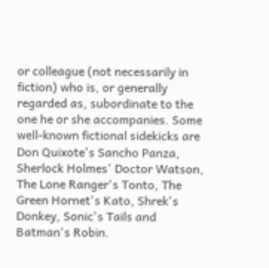or colleague (not necessarily in fiction) who is, or generally regarded as, subordinate to the one he or she accompanies. Some well-known fictional sidekicks are Don Quixote's Sancho Panza, Sherlock Holmes' Doctor Watson, The Lone Ranger's Tonto, The Green Hornet's Kato, Shrek's Donkey, Sonic's Tails and Batman's Robin.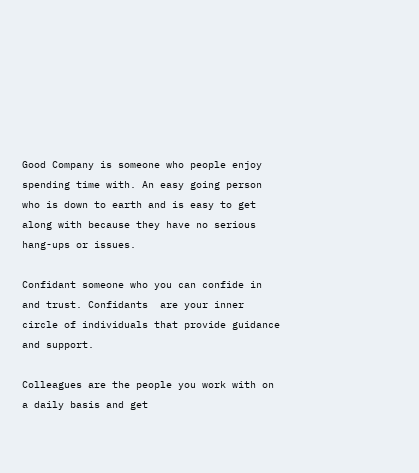Good Company is someone who people enjoy spending time with. An easy going person who is down to earth and is easy to get along with because they have no serious hang-ups or issues.

Confidant someone who you can confide in and trust. Confidants  are your inner circle of individuals that provide guidance and support.

Colleagues are the people you work with on a daily basis and get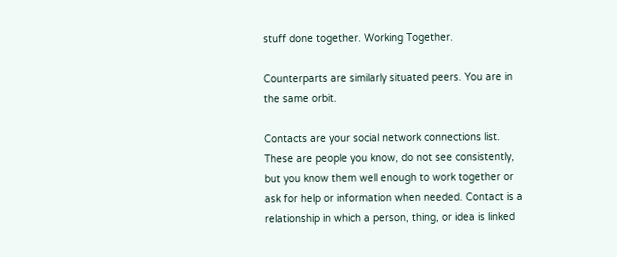stuff done together. Working Together.

Counterparts are similarly situated peers. You are in the same orbit.

Contacts are your social network connections list. These are people you know, do not see consistently, but you know them well enough to work together or ask for help or information when needed. Contact is a relationship in which a person, thing, or idea is linked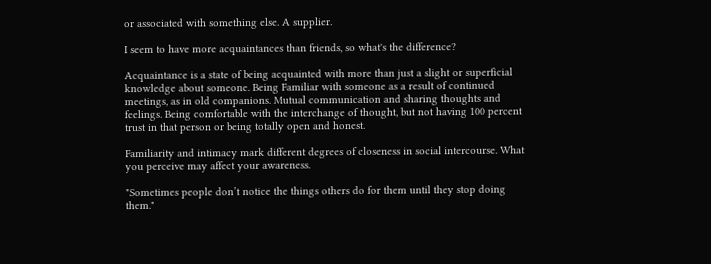or associated with something else. A supplier.

I seem to have more acquaintances than friends, so what's the difference?

Acquaintance is a state of being acquainted with more than just a slight or superficial knowledge about someone. Being Familiar with someone as a result of continued meetings, as in old companions. Mutual communication and sharing thoughts and feelings. Being comfortable with the interchange of thought, but not having 100 percent trust in that person or being totally open and honest.

Familiarity and intimacy mark different degrees of closeness in social intercourse. What you perceive may affect your awareness.

"Sometimes people don’t notice the things others do for them until they stop doing them."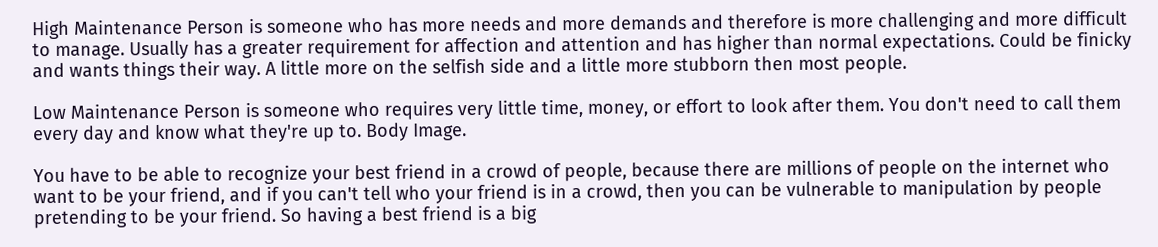High Maintenance Person is someone who has more needs and more demands and therefore is more challenging and more difficult to manage. Usually has a greater requirement for affection and attention and has higher than normal expectations. Could be finicky and wants things their way. A little more on the selfish side and a little more stubborn then most people.

Low Maintenance Person is someone who requires very little time, money, or effort to look after them. You don't need to call them every day and know what they're up to. Body Image.

You have to be able to recognize your best friend in a crowd of people, because there are millions of people on the internet who want to be your friend, and if you can't tell who your friend is in a crowd, then you can be vulnerable to manipulation by people pretending to be your friend. So having a best friend is a big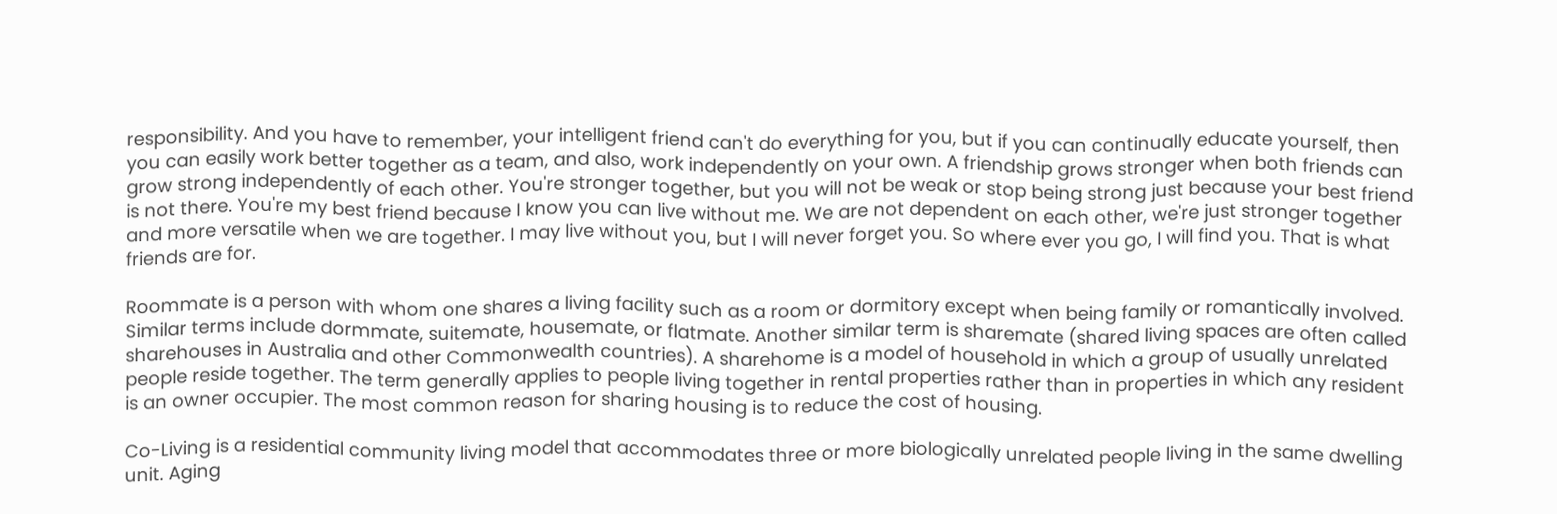responsibility. And you have to remember, your intelligent friend can't do everything for you, but if you can continually educate yourself, then you can easily work better together as a team, and also, work independently on your own. A friendship grows stronger when both friends can grow strong independently of each other. You're stronger together, but you will not be weak or stop being strong just because your best friend is not there. You're my best friend because I know you can live without me. We are not dependent on each other, we're just stronger together and more versatile when we are together. I may live without you, but I will never forget you. So where ever you go, I will find you. That is what friends are for.

Roommate is a person with whom one shares a living facility such as a room or dormitory except when being family or romantically involved. Similar terms include dormmate, suitemate, housemate, or flatmate. Another similar term is sharemate (shared living spaces are often called sharehouses in Australia and other Commonwealth countries). A sharehome is a model of household in which a group of usually unrelated people reside together. The term generally applies to people living together in rental properties rather than in properties in which any resident is an owner occupier. The most common reason for sharing housing is to reduce the cost of housing.

Co-Living is a residential community living model that accommodates three or more biologically unrelated people living in the same dwelling unit. Aging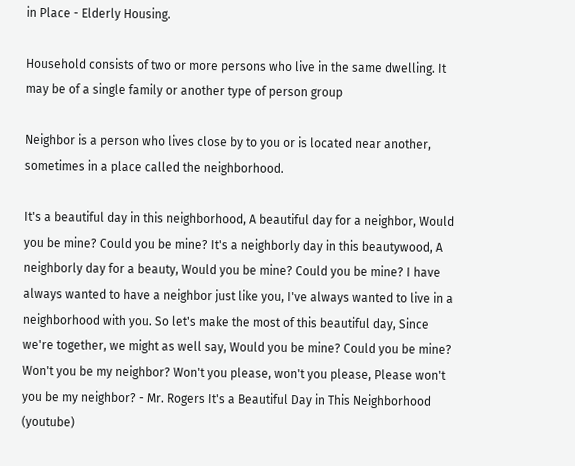in Place - Elderly Housing.

Household consists of two or more persons who live in the same dwelling. It may be of a single family or another type of person group

Neighbor is a person who lives close by to you or is located near another, sometimes in a place called the neighborhood.

It's a beautiful day in this neighborhood, A beautiful day for a neighbor, Would you be mine? Could you be mine? It's a neighborly day in this beautywood, A neighborly day for a beauty, Would you be mine? Could you be mine? I have always wanted to have a neighbor just like you, I've always wanted to live in a neighborhood with you. So let's make the most of this beautiful day, Since we're together, we might as well say, Would you be mine? Could you be mine? Won't you be my neighbor? Won't you please, won't you please, Please won't you be my neighbor? - Mr. Rogers It's a Beautiful Day in This Neighborhood (youtube)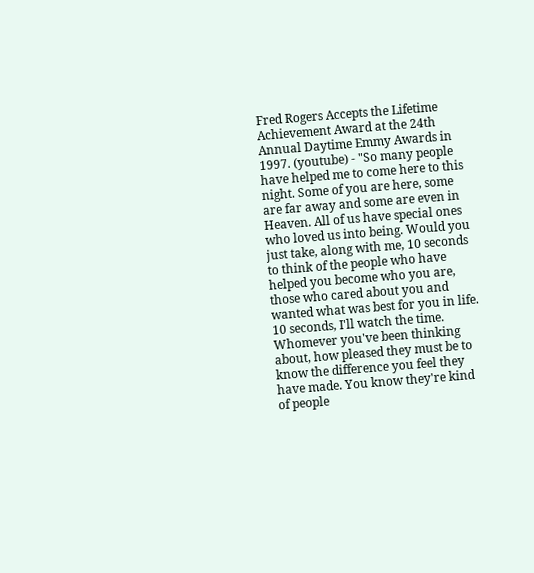Fred Rogers Accepts the Lifetime Achievement Award at the 24th Annual Daytime Emmy Awards in 1997. (youtube) - "So many people have helped me to come here to this night. Some of you are here, some are far away and some are even in Heaven. All of us have special ones who loved us into being. Would you just take, along with me, 10 seconds to think of the people who have helped you become who you are, those who cared about you and wanted what was best for you in life. 10 seconds, I'll watch the time. Whomever you've been thinking about, how pleased they must be to know the difference you feel they have made. You know they're kind of people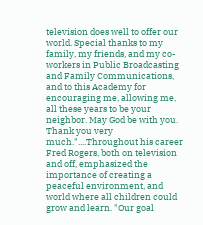television does well to offer our world. Special thanks to my family, my friends, and my co-workers in Public Broadcasting and Family Communications, and to this Academy for encouraging me, allowing me, all these years to be your neighbor. May God be with you. Thank you very much."....Throughout his career Fred Rogers, both on television and off, emphasized the importance of creating a peaceful environment, and world where all children could grow and learn. "Our goal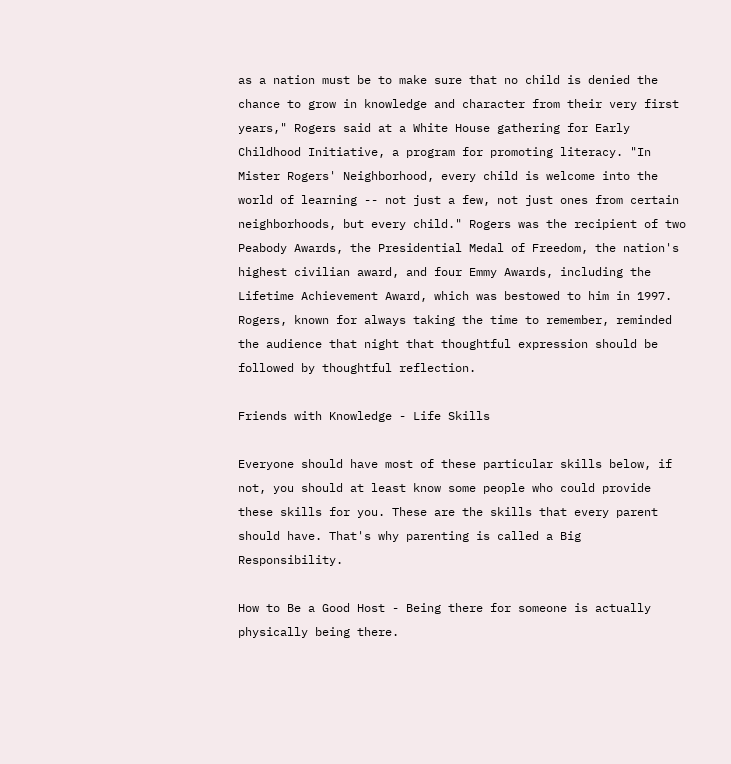as a nation must be to make sure that no child is denied the chance to grow in knowledge and character from their very first years," Rogers said at a White House gathering for Early Childhood Initiative, a program for promoting literacy. "In Mister Rogers' Neighborhood, every child is welcome into the world of learning -- not just a few, not just ones from certain neighborhoods, but every child." Rogers was the recipient of two Peabody Awards, the Presidential Medal of Freedom, the nation's highest civilian award, and four Emmy Awards, including the Lifetime Achievement Award, which was bestowed to him in 1997. Rogers, known for always taking the time to remember, reminded the audience that night that thoughtful expression should be followed by thoughtful reflection.

Friends with Knowledge - Life Skills

Everyone should have most of these particular skills below, if not, you should at least know some people who could provide these skills for you. These are the skills that every parent should have. That's why parenting is called a Big Responsibility.

How to Be a Good Host - Being there for someone is actually physically being there.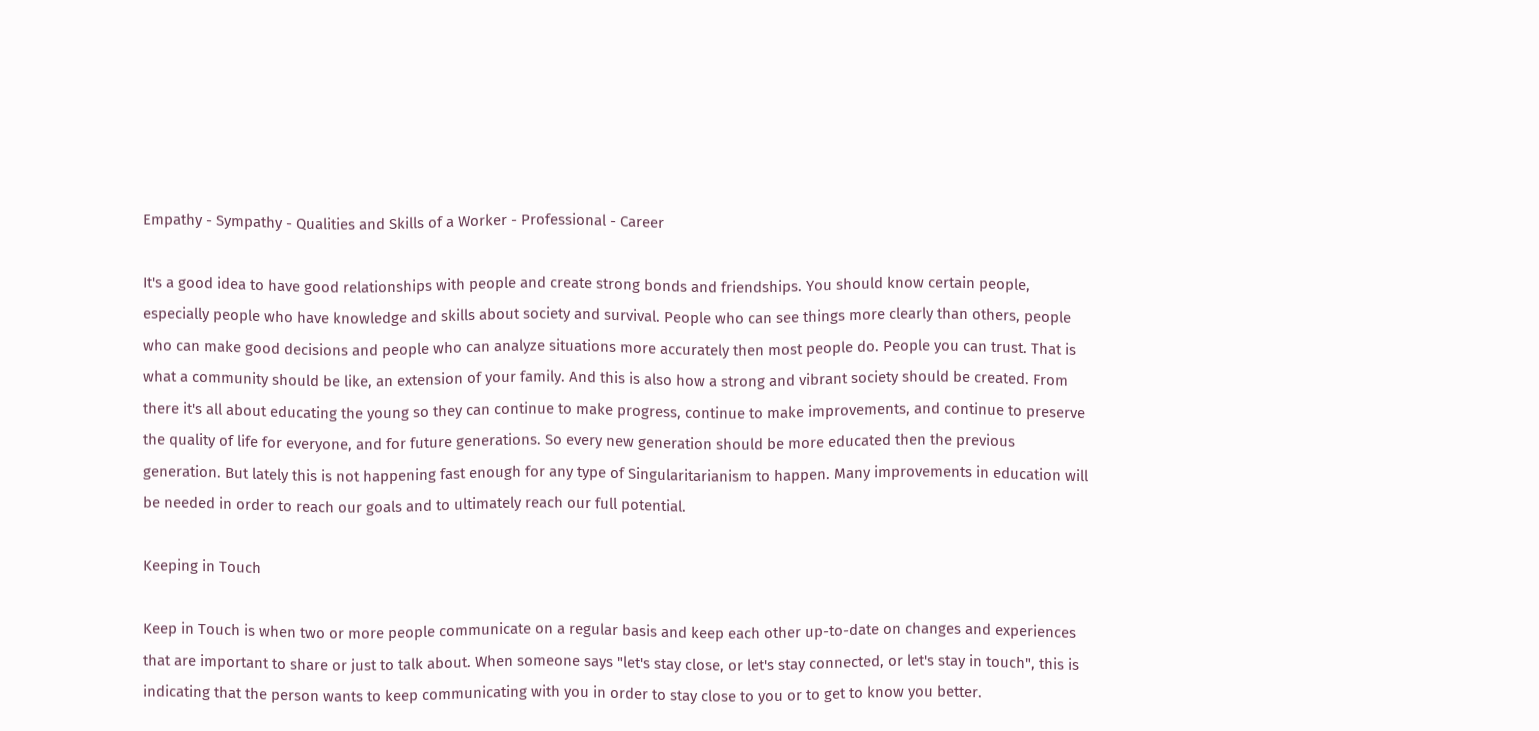Empathy - Sympathy - Qualities and Skills of a Worker - Professional - Career

It's a good idea to have good relationships with people and create strong bonds and friendships. You should know certain people, especially people who have knowledge and skills about society and survival. People who can see things more clearly than others, people who can make good decisions and people who can analyze situations more accurately then most people do. People you can trust. That is what a community should be like, an extension of your family. And this is also how a strong and vibrant society should be created. From there it's all about educating the young so they can continue to make progress, continue to make improvements, and continue to preserve the quality of life for everyone, and for future generations. So every new generation should be more educated then the previous generation. But lately this is not happening fast enough for any type of Singularitarianism to happen. Many improvements in education will be needed in order to reach our goals and to ultimately reach our full potential.

Keeping in Touch

Keep in Touch is when two or more people communicate on a regular basis and keep each other up-to-date on changes and experiences that are important to share or just to talk about. When someone says "let's stay close, or let's stay connected, or let's stay in touch", this is indicating that the person wants to keep communicating with you in order to stay close to you or to get to know you better.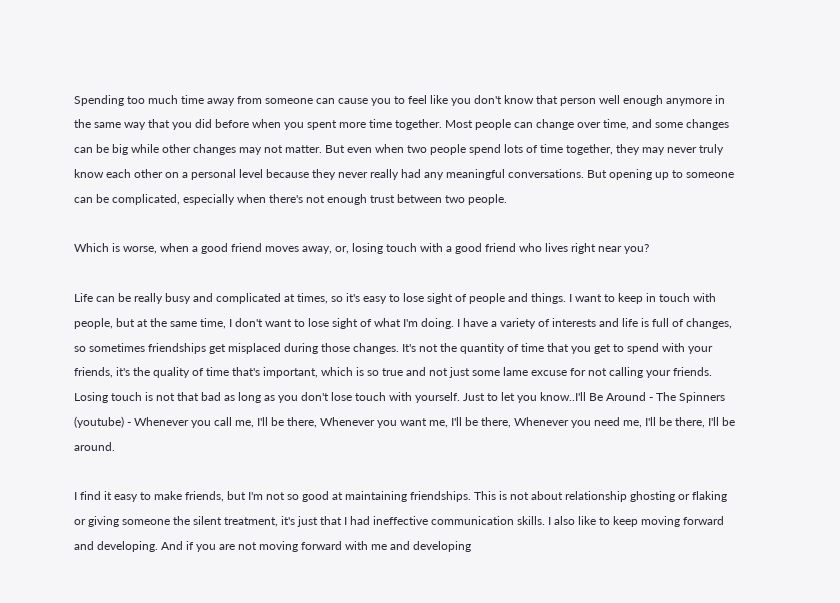Spending too much time away from someone can cause you to feel like you don't know that person well enough anymore in the same way that you did before when you spent more time together. Most people can change over time, and some changes can be big while other changes may not matter. But even when two people spend lots of time together, they may never truly know each other on a personal level because they never really had any meaningful conversations. But opening up to someone can be complicated, especially when there's not enough trust between two people.

Which is worse, when a good friend moves away, or, losing touch with a good friend who lives right near you?

Life can be really busy and complicated at times, so it's easy to lose sight of people and things. I want to keep in touch with people, but at the same time, I don't want to lose sight of what I'm doing. I have a variety of interests and life is full of changes, so sometimes friendships get misplaced during those changes. It's not the quantity of time that you get to spend with your friends, it's the quality of time that's important, which is so true and not just some lame excuse for not calling your friends. Losing touch is not that bad as long as you don't lose touch with yourself. Just to let you know..I'll Be Around - The Spinners (youtube) - Whenever you call me, I'll be there, Whenever you want me, I'll be there, Whenever you need me, I'll be there, I'll be around.

I find it easy to make friends, but I'm not so good at maintaining friendships. This is not about relationship ghosting or flaking or giving someone the silent treatment, it's just that I had ineffective communication skills. I also like to keep moving forward and developing. And if you are not moving forward with me and developing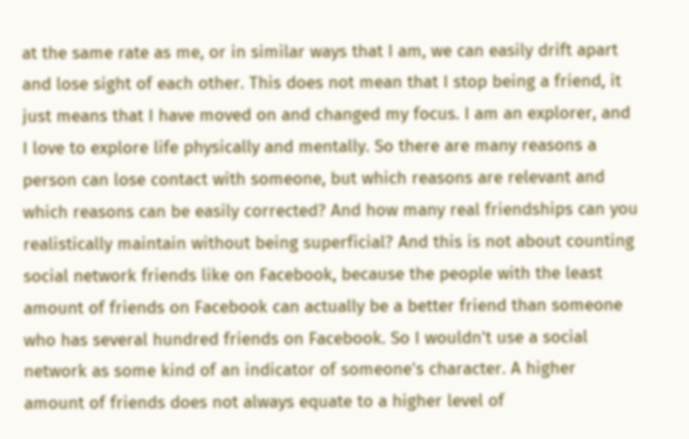at the same rate as me, or in similar ways that I am, we can easily drift apart and lose sight of each other. This does not mean that I stop being a friend, it just means that I have moved on and changed my focus. I am an explorer, and I love to explore life physically and mentally. So there are many reasons a person can lose contact with someone, but which reasons are relevant and which reasons can be easily corrected? And how many real friendships can you realistically maintain without being superficial? And this is not about counting social network friends like on Facebook, because the people with the least amount of friends on Facebook can actually be a better friend than someone who has several hundred friends on Facebook. So I wouldn't use a social network as some kind of an indicator of someone's character. A higher amount of friends does not always equate to a higher level of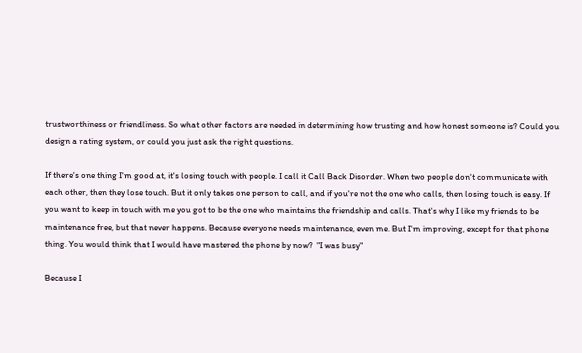trustworthiness or friendliness. So what other factors are needed in determining how trusting and how honest someone is? Could you design a rating system, or could you just ask the right questions.

If there's one thing I'm good at, it's losing touch with people. I call it Call Back Disorder. When two people don't communicate with each other, then they lose touch. But it only takes one person to call, and if you're not the one who calls, then losing touch is easy. If you want to keep in touch with me you got to be the one who maintains the friendship and calls. That's why I like my friends to be maintenance free, but that never happens. Because everyone needs maintenance, even me. But I'm improving, except for that phone thing. You would think that I would have mastered the phone by now?  "I was busy"

Because I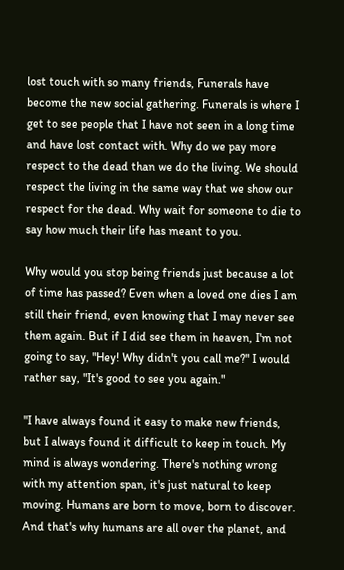lost touch with so many friends, Funerals have become the new social gathering. Funerals is where I get to see people that I have not seen in a long time and have lost contact with. Why do we pay more respect to the dead than we do the living. We should respect the living in the same way that we show our respect for the dead. Why wait for someone to die to say how much their life has meant to you.

Why would you stop being friends just because a lot of time has passed? Even when a loved one dies I am still their friend, even knowing that I may never see them again. But if I did see them in heaven, I'm not going to say, "Hey! Why didn't you call me?" I would rather say, "It's good to see you again."

"I have always found it easy to make new friends, but I always found it difficult to keep in touch. My mind is always wondering. There's nothing wrong with my attention span, it's just natural to keep moving. Humans are born to move, born to discover. And that's why humans are all over the planet, and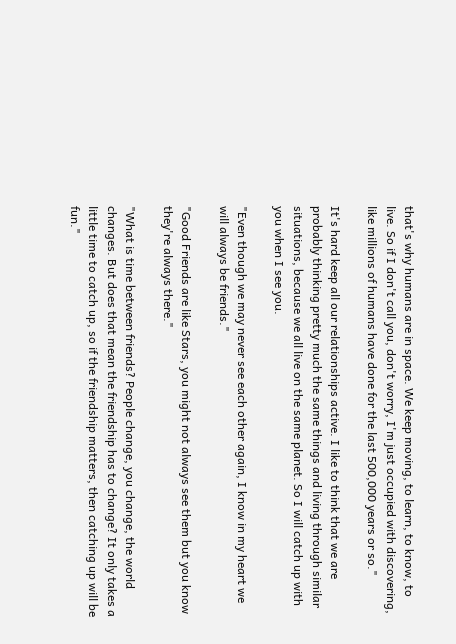that's why humans are in space. We keep moving, to learn, to know, to live. So if I don't call you, don't worry, I'm just occupied with discovering, like millions of humans have done for the last 500,000 years or so."

It's hard keep all our relationships active. I like to think that we are probably thinking pretty much the same things and living through similar situations, because we all live on the same planet. So I will catch up with you when I see you.

"Even though we may never see each other again, I know in my heart we will always be friends."

"Good Friends are like Stars, you might not always see them but you know they're always there."

"What is time between friends? People change, you change, the world changes. But does that mean the friendship has to change? It only takes a little time to catch up, so if the friendship matters, then catching up will be fun."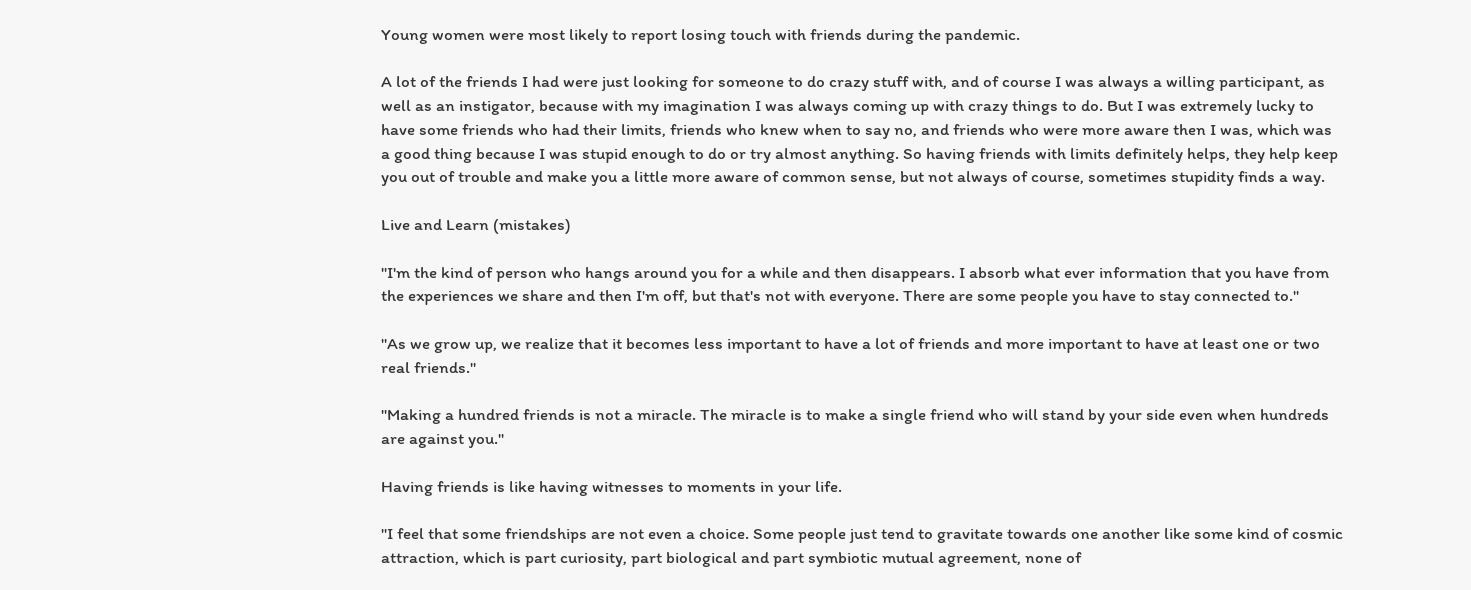Young women were most likely to report losing touch with friends during the pandemic.

A lot of the friends I had were just looking for someone to do crazy stuff with, and of course I was always a willing participant, as well as an instigator, because with my imagination I was always coming up with crazy things to do. But I was extremely lucky to have some friends who had their limits, friends who knew when to say no, and friends who were more aware then I was, which was a good thing because I was stupid enough to do or try almost anything. So having friends with limits definitely helps, they help keep you out of trouble and make you a little more aware of common sense, but not always of course, sometimes stupidity finds a way.

Live and Learn (mistakes)

"I'm the kind of person who hangs around you for a while and then disappears. I absorb what ever information that you have from the experiences we share and then I'm off, but that's not with everyone. There are some people you have to stay connected to."

"As we grow up, we realize that it becomes less important to have a lot of friends and more important to have at least one or two real friends."

"Making a hundred friends is not a miracle. The miracle is to make a single friend who will stand by your side even when hundreds are against you."

Having friends is like having witnesses to moments in your life.

"I feel that some friendships are not even a choice. Some people just tend to gravitate towards one another like some kind of cosmic attraction, which is part curiosity, part biological and part symbiotic mutual agreement, none of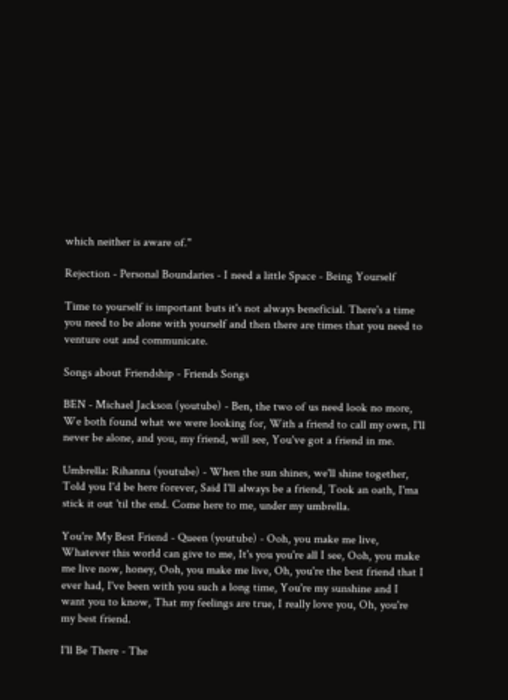which neither is aware of."

Rejection - Personal Boundaries - I need a little Space - Being Yourself

Time to yourself is important buts it's not always beneficial. There's a time you need to be alone with yourself and then there are times that you need to venture out and communicate.

Songs about Friendship - Friends Songs

BEN - Michael Jackson (youtube) - Ben, the two of us need look no more, We both found what we were looking for, With a friend to call my own, I'll never be alone, and you, my friend, will see, You've got a friend in me.

Umbrella: Rihanna (youtube) - When the sun shines, we'll shine together, Told you I'd be here forever, Said I'll always be a friend, Took an oath, I'ma stick it out 'til the end. Come here to me, under my umbrella.

You're My Best Friend - Queen (youtube) - Ooh, you make me live, Whatever this world can give to me, It's you you're all I see, Ooh, you make me live now, honey, Ooh, you make me live, Oh, you're the best friend that I ever had, I've been with you such a long time, You're my sunshine and I want you to know, That my feelings are true, I really love you, Oh, you're my best friend.

I'll Be There - The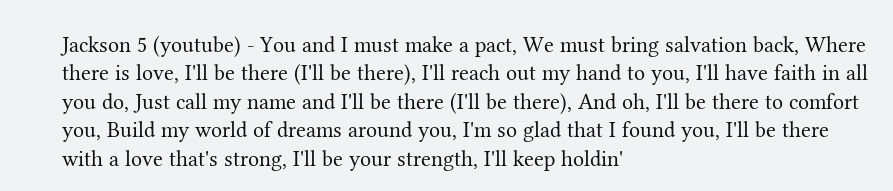Jackson 5 (youtube) - You and I must make a pact, We must bring salvation back, Where there is love, I'll be there (I'll be there), I'll reach out my hand to you, I'll have faith in all you do, Just call my name and I'll be there (I'll be there), And oh, I'll be there to comfort you, Build my world of dreams around you, I'm so glad that I found you, I'll be there with a love that's strong, I'll be your strength, I'll keep holdin'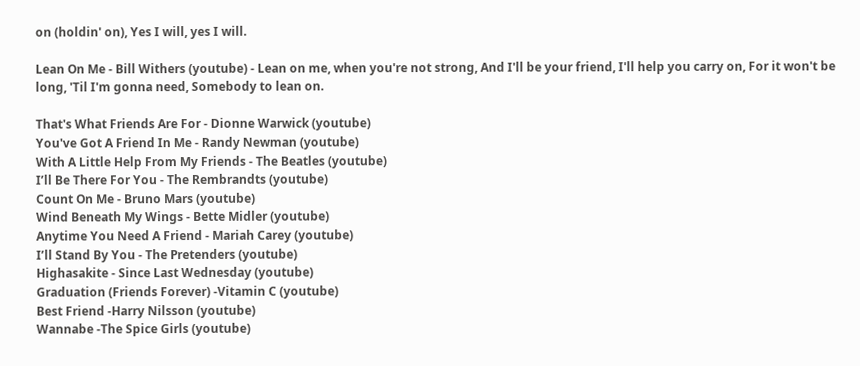on (holdin' on), Yes I will, yes I will.

Lean On Me - Bill Withers (youtube) - Lean on me, when you're not strong, And I'll be your friend, I'll help you carry on, For it won't be long, 'Til I'm gonna need, Somebody to lean on.

That's What Friends Are For - Dionne Warwick (youtube)
You've Got A Friend In Me - Randy Newman (youtube)
With A Little Help From My Friends - The Beatles (youtube)
I’ll Be There For You - The Rembrandts (youtube)
Count On Me - Bruno Mars (youtube)
Wind Beneath My Wings - Bette Midler (youtube)
Anytime You Need A Friend - Mariah Carey (youtube)
I’ll Stand By You - The Pretenders (youtube)
Highasakite - Since Last Wednesday (youtube)
Graduation (Friends Forever) -Vitamin C (youtube)
Best Friend -Harry Nilsson (youtube)
Wannabe -The Spice Girls (youtube)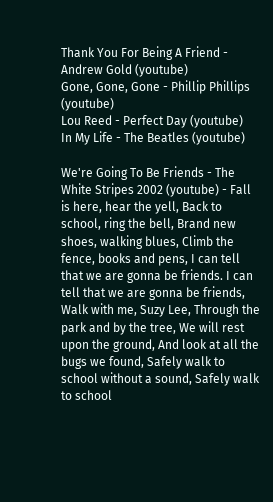Thank You For Being A Friend - Andrew Gold (youtube)
Gone, Gone, Gone - Phillip Phillips (youtube)
Lou Reed - Perfect Day (youtube)
In My Life - The Beatles (youtube)

We're Going To Be Friends - The White Stripes 2002 (youtube) - Fall is here, hear the yell, Back to school, ring the bell, Brand new shoes, walking blues, Climb the fence, books and pens, I can tell that we are gonna be friends. I can tell that we are gonna be friends, Walk with me, Suzy Lee, Through the park and by the tree, We will rest upon the ground, And look at all the bugs we found, Safely walk to school without a sound, Safely walk to school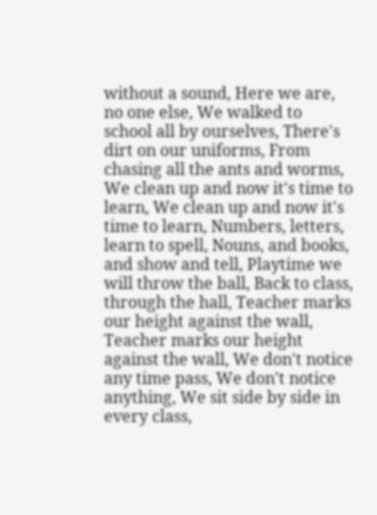without a sound, Here we are, no one else, We walked to school all by ourselves, There's dirt on our uniforms, From chasing all the ants and worms, We clean up and now it's time to learn, We clean up and now it's time to learn, Numbers, letters, learn to spell, Nouns, and books, and show and tell, Playtime we will throw the ball, Back to class, through the hall, Teacher marks our height against the wall, Teacher marks our height against the wall, We don't notice any time pass, We don't notice anything, We sit side by side in every class,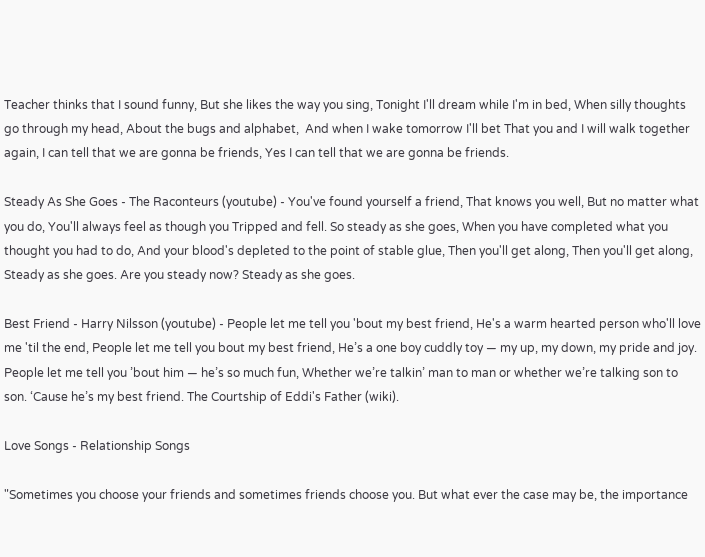Teacher thinks that I sound funny, But she likes the way you sing, Tonight I'll dream while I'm in bed, When silly thoughts go through my head, About the bugs and alphabet,  And when I wake tomorrow I'll bet That you and I will walk together again, I can tell that we are gonna be friends, Yes I can tell that we are gonna be friends.

Steady As She Goes - The Raconteurs (youtube) - You've found yourself a friend, That knows you well, But no matter what you do, You'll always feel as though you Tripped and fell. So steady as she goes, When you have completed what you thought you had to do, And your blood's depleted to the point of stable glue, Then you'll get along, Then you'll get along, Steady as she goes. Are you steady now? Steady as she goes.

Best Friend - Harry Nilsson (youtube) - People let me tell you 'bout my best friend, He's a warm hearted person who'll love me 'til the end, People let me tell you bout my best friend, He’s a one boy cuddly toy — my up, my down, my pride and joy. People let me tell you ’bout him — he’s so much fun, Whether we’re talkin’ man to man or whether we’re talking son to son. ‘Cause he’s my best friend. The Courtship of Eddi's Father (wiki).

Love Songs - Relationship Songs

"Sometimes you choose your friends and sometimes friends choose you. But what ever the case may be, the importance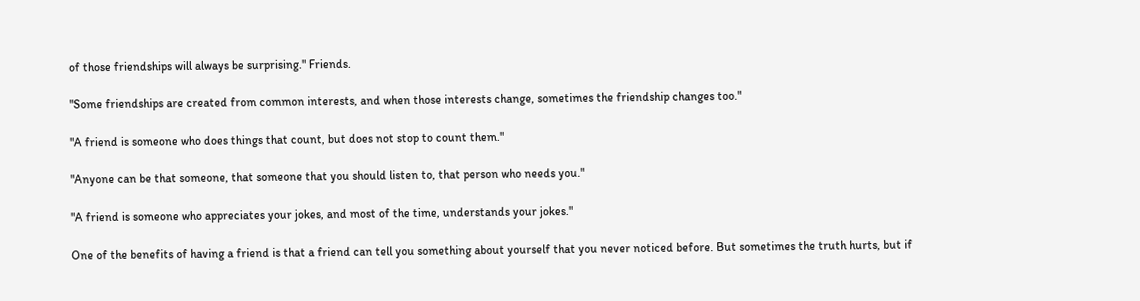of those friendships will always be surprising." Friends.

"Some friendships are created from common interests, and when those interests change, sometimes the friendship changes too."

"A friend is someone who does things that count, but does not stop to count them."

"Anyone can be that someone, that someone that you should listen to, that person who needs you."

"A friend is someone who appreciates your jokes, and most of the time, understands your jokes."

One of the benefits of having a friend is that a friend can tell you something about yourself that you never noticed before. But sometimes the truth hurts, but if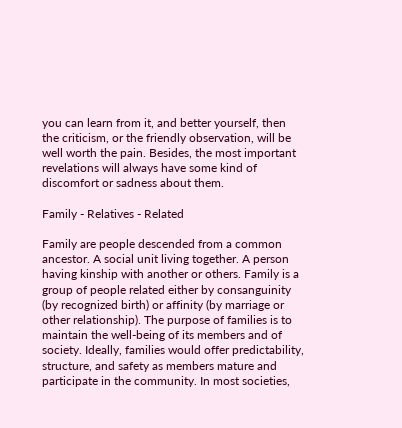you can learn from it, and better yourself, then the criticism, or the friendly observation, will be well worth the pain. Besides, the most important revelations will always have some kind of discomfort or sadness about them.

Family - Relatives - Related

Family are people descended from a common ancestor. A social unit living together. A person having kinship with another or others. Family is a group of people related either by consanguinity (by recognized birth) or affinity (by marriage or other relationship). The purpose of families is to maintain the well-being of its members and of society. Ideally, families would offer predictability, structure, and safety as members mature and participate in the community. In most societies,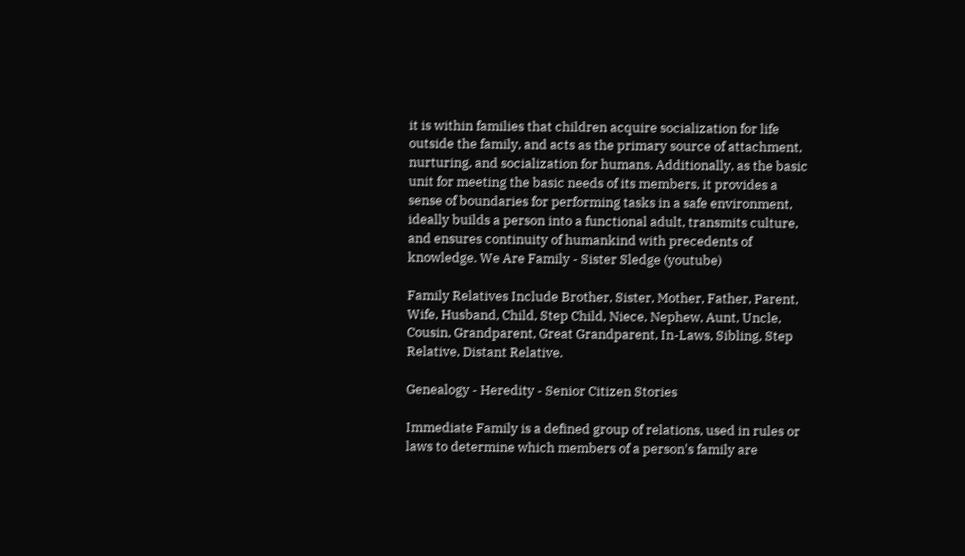it is within families that children acquire socialization for life outside the family, and acts as the primary source of attachment, nurturing, and socialization for humans. Additionally, as the basic unit for meeting the basic needs of its members, it provides a sense of boundaries for performing tasks in a safe environment, ideally builds a person into a functional adult, transmits culture, and ensures continuity of humankind with precedents of knowledge. We Are Family - Sister Sledge (youtube)

Family Relatives Include Brother, Sister, Mother, Father, Parent, Wife, Husband, Child, Step Child, Niece, Nephew, Aunt, Uncle, Cousin, Grandparent, Great Grandparent, In-Laws, Sibling, Step Relative, Distant Relative.

Genealogy - Heredity - Senior Citizen Stories

Immediate Family is a defined group of relations, used in rules or laws to determine which members of a person's family are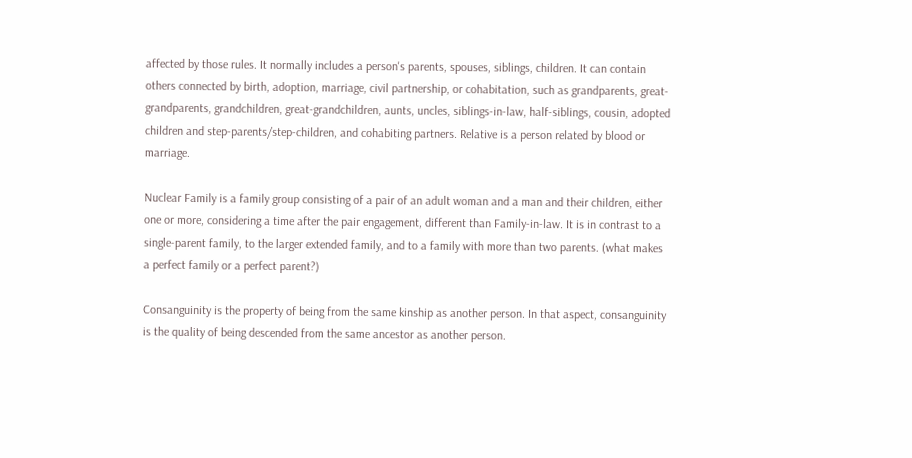affected by those rules. It normally includes a person's parents, spouses, siblings, children. It can contain others connected by birth, adoption, marriage, civil partnership, or cohabitation, such as grandparents, great-grandparents, grandchildren, great-grandchildren, aunts, uncles, siblings-in-law, half-siblings, cousin, adopted children and step-parents/step-children, and cohabiting partners. Relative is a person related by blood or marriage.

Nuclear Family is a family group consisting of a pair of an adult woman and a man and their children, either one or more, considering a time after the pair engagement, different than Family-in-law. It is in contrast to a single-parent family, to the larger extended family, and to a family with more than two parents. (what makes a perfect family or a perfect parent?)

Consanguinity is the property of being from the same kinship as another person. In that aspect, consanguinity is the quality of being descended from the same ancestor as another person.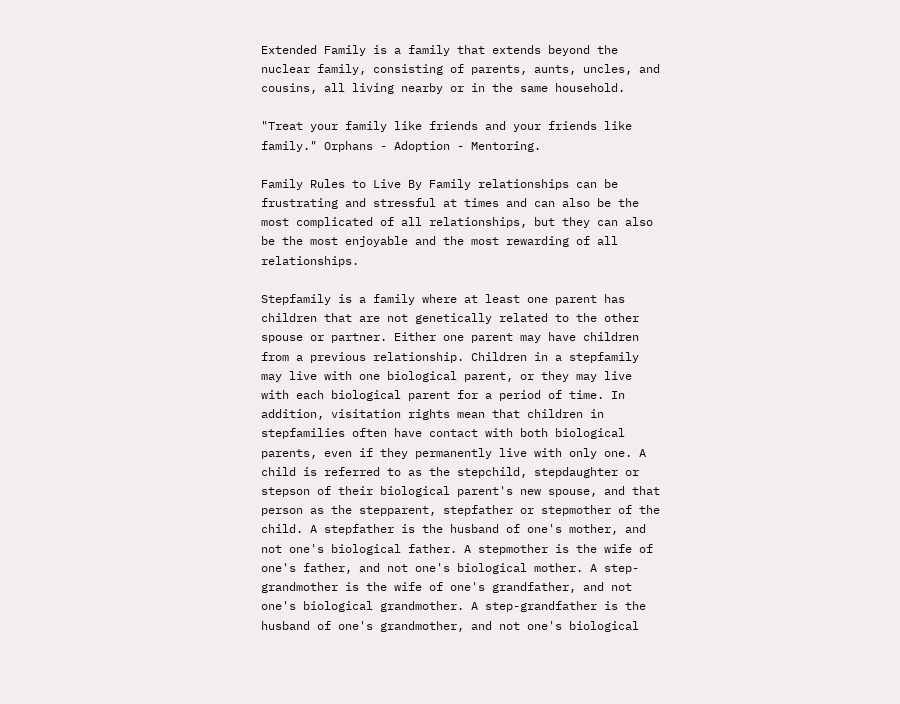Extended Family is a family that extends beyond the nuclear family, consisting of parents, aunts, uncles, and cousins, all living nearby or in the same household.

"Treat your family like friends and your friends like family." Orphans - Adoption - Mentoring.

Family Rules to Live By Family relationships can be frustrating and stressful at times and can also be the most complicated of all relationships, but they can also be the most enjoyable and the most rewarding of all relationships.

Stepfamily is a family where at least one parent has children that are not genetically related to the other spouse or partner. Either one parent may have children from a previous relationship. Children in a stepfamily may live with one biological parent, or they may live with each biological parent for a period of time. In addition, visitation rights mean that children in stepfamilies often have contact with both biological parents, even if they permanently live with only one. A child is referred to as the stepchild, stepdaughter or stepson of their biological parent's new spouse, and that person as the stepparent, stepfather or stepmother of the child. A stepfather is the husband of one's mother, and not one's biological father. A stepmother is the wife of one's father, and not one's biological mother. A step-grandmother is the wife of one's grandfather, and not one's biological grandmother. A step-grandfather is the husband of one's grandmother, and not one's biological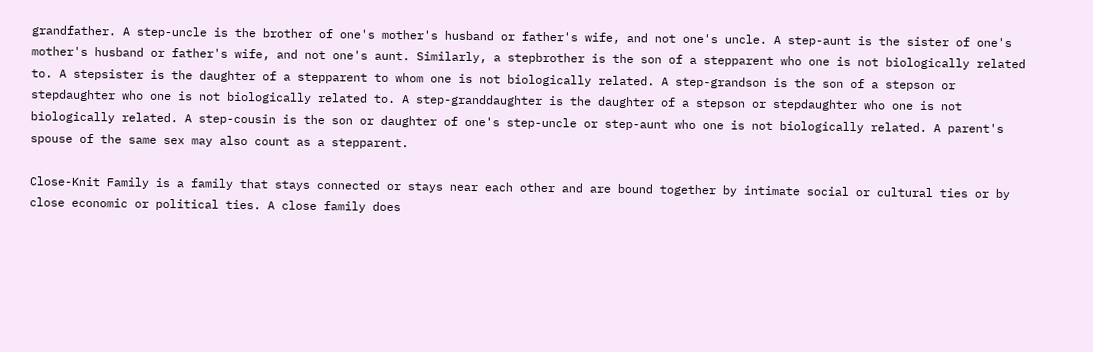grandfather. A step-uncle is the brother of one's mother's husband or father's wife, and not one's uncle. A step-aunt is the sister of one's mother's husband or father's wife, and not one's aunt. Similarly, a stepbrother is the son of a stepparent who one is not biologically related to. A stepsister is the daughter of a stepparent to whom one is not biologically related. A step-grandson is the son of a stepson or stepdaughter who one is not biologically related to. A step-granddaughter is the daughter of a stepson or stepdaughter who one is not biologically related. A step-cousin is the son or daughter of one's step-uncle or step-aunt who one is not biologically related. A parent's spouse of the same sex may also count as a stepparent.

Close-Knit Family is a family that stays connected or stays near each other and are bound together by intimate social or cultural ties or by close economic or political ties. A close family does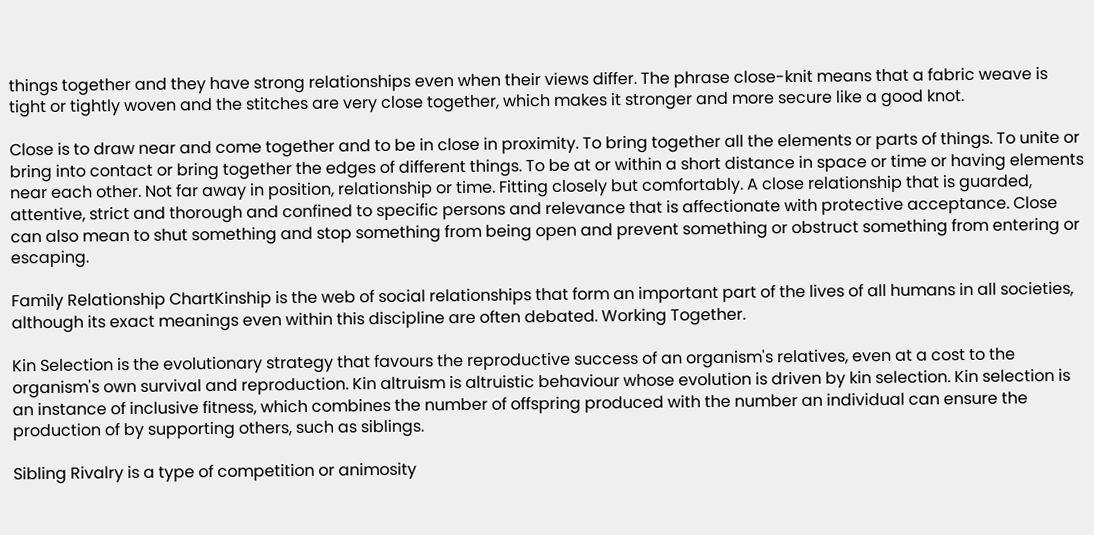things together and they have strong relationships even when their views differ. The phrase close-knit means that a fabric weave is tight or tightly woven and the stitches are very close together, which makes it stronger and more secure like a good knot.

Close is to draw near and come together and to be in close in proximity. To bring together all the elements or parts of things. To unite or bring into contact or bring together the edges of different things. To be at or within a short distance in space or time or having elements near each other. Not far away in position, relationship or time. Fitting closely but comfortably. A close relationship that is guarded, attentive, strict and thorough and confined to specific persons and relevance that is affectionate with protective acceptance. Close can also mean to shut something and stop something from being open and prevent something or obstruct something from entering or escaping.

Family Relationship ChartKinship is the web of social relationships that form an important part of the lives of all humans in all societies, although its exact meanings even within this discipline are often debated. Working Together.

Kin Selection is the evolutionary strategy that favours the reproductive success of an organism's relatives, even at a cost to the organism's own survival and reproduction. Kin altruism is altruistic behaviour whose evolution is driven by kin selection. Kin selection is an instance of inclusive fitness, which combines the number of offspring produced with the number an individual can ensure the production of by supporting others, such as siblings.

Sibling Rivalry is a type of competition or animosity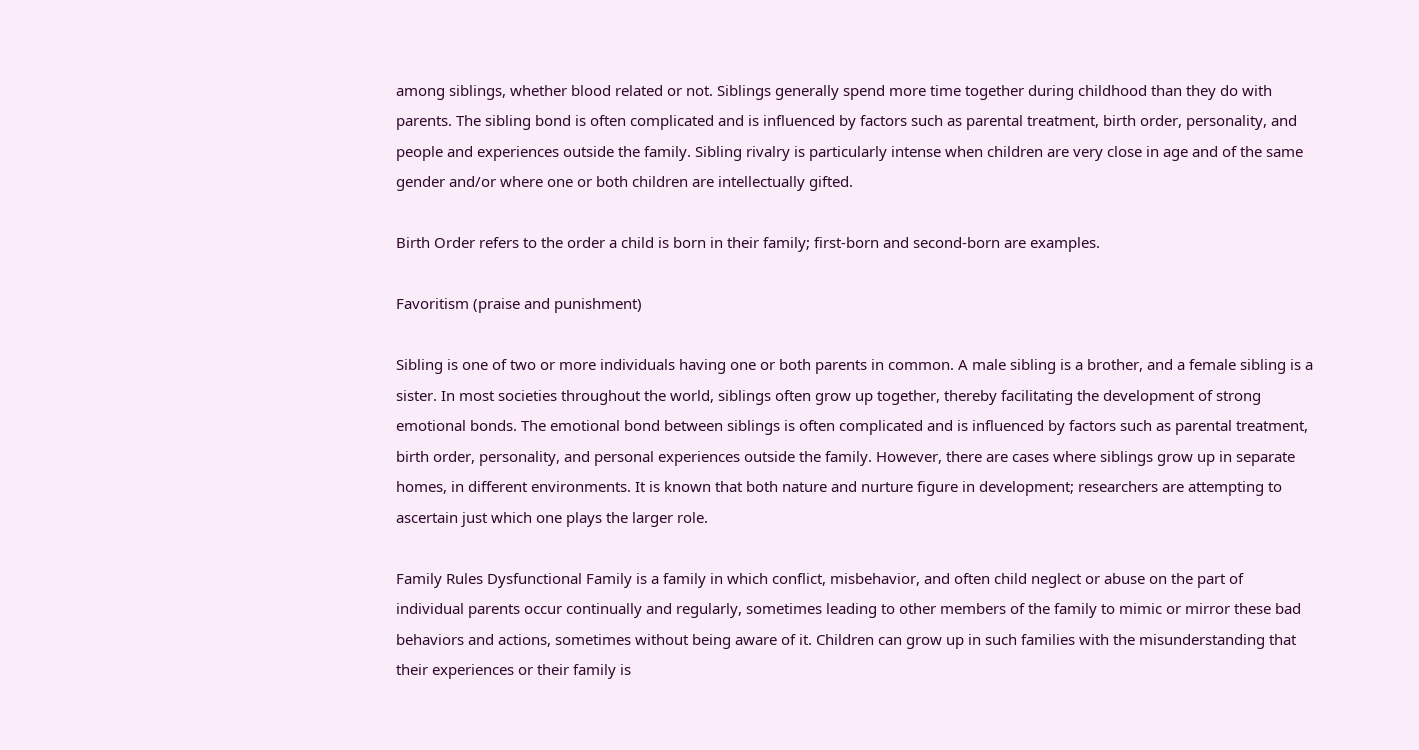among siblings, whether blood related or not. Siblings generally spend more time together during childhood than they do with parents. The sibling bond is often complicated and is influenced by factors such as parental treatment, birth order, personality, and people and experiences outside the family. Sibling rivalry is particularly intense when children are very close in age and of the same gender and/or where one or both children are intellectually gifted.

Birth Order refers to the order a child is born in their family; first-born and second-born are examples.

Favoritism (praise and punishment)

Sibling is one of two or more individuals having one or both parents in common. A male sibling is a brother, and a female sibling is a sister. In most societies throughout the world, siblings often grow up together, thereby facilitating the development of strong emotional bonds. The emotional bond between siblings is often complicated and is influenced by factors such as parental treatment, birth order, personality, and personal experiences outside the family. However, there are cases where siblings grow up in separate homes, in different environments. It is known that both nature and nurture figure in development; researchers are attempting to ascertain just which one plays the larger role.

Family Rules Dysfunctional Family is a family in which conflict, misbehavior, and often child neglect or abuse on the part of individual parents occur continually and regularly, sometimes leading to other members of the family to mimic or mirror these bad behaviors and actions, sometimes without being aware of it. Children can grow up in such families with the misunderstanding that their experiences or their family is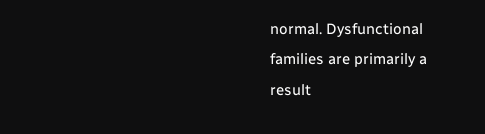normal. Dysfunctional families are primarily a result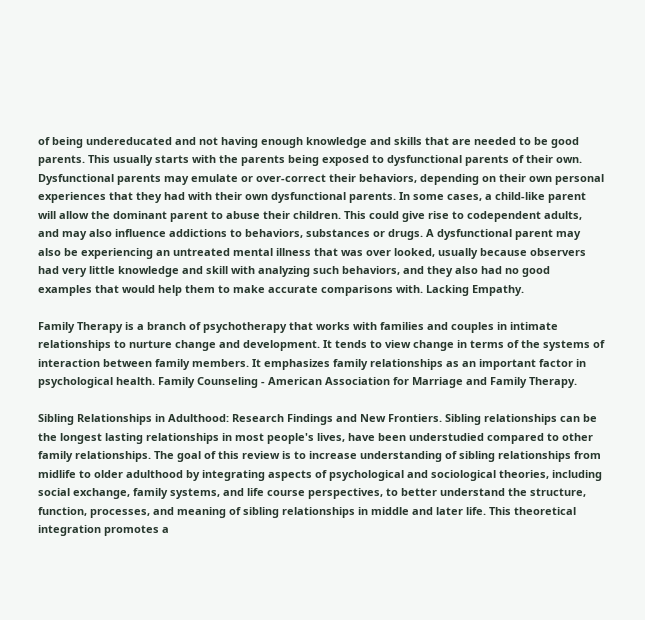of being undereducated and not having enough knowledge and skills that are needed to be good parents. This usually starts with the parents being exposed to dysfunctional parents of their own. Dysfunctional parents may emulate or over-correct their behaviors, depending on their own personal experiences that they had with their own dysfunctional parents. In some cases, a child-like parent will allow the dominant parent to abuse their children. This could give rise to codependent adults, and may also influence addictions to behaviors, substances or drugs. A dysfunctional parent may also be experiencing an untreated mental illness that was over looked, usually because observers had very little knowledge and skill with analyzing such behaviors, and they also had no good examples that would help them to make accurate comparisons with. Lacking Empathy.

Family Therapy is a branch of psychotherapy that works with families and couples in intimate relationships to nurture change and development. It tends to view change in terms of the systems of interaction between family members. It emphasizes family relationships as an important factor in psychological health. Family Counseling - American Association for Marriage and Family Therapy.

Sibling Relationships in Adulthood: Research Findings and New Frontiers. Sibling relationships can be the longest lasting relationships in most people's lives, have been understudied compared to other family relationships. The goal of this review is to increase understanding of sibling relationships from midlife to older adulthood by integrating aspects of psychological and sociological theories, including social exchange, family systems, and life course perspectives, to better understand the structure, function, processes, and meaning of sibling relationships in middle and later life. This theoretical integration promotes a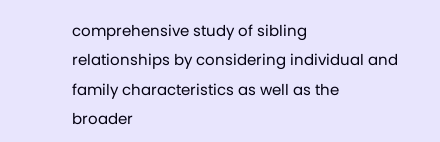comprehensive study of sibling relationships by considering individual and family characteristics as well as the broader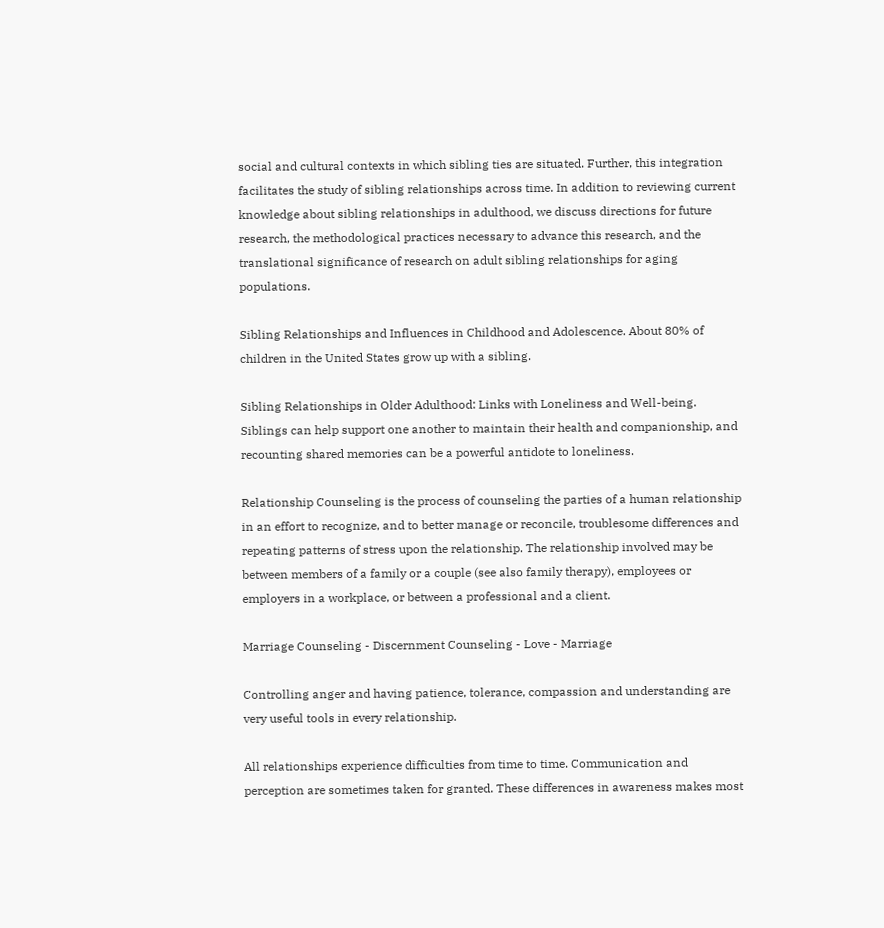social and cultural contexts in which sibling ties are situated. Further, this integration facilitates the study of sibling relationships across time. In addition to reviewing current knowledge about sibling relationships in adulthood, we discuss directions for future research, the methodological practices necessary to advance this research, and the translational significance of research on adult sibling relationships for aging populations.

Sibling Relationships and Influences in Childhood and Adolescence. About 80% of children in the United States grow up with a sibling.

Sibling Relationships in Older Adulthood: Links with Loneliness and Well-being. Siblings can help support one another to maintain their health and companionship, and recounting shared memories can be a powerful antidote to loneliness.

Relationship Counseling is the process of counseling the parties of a human relationship in an effort to recognize, and to better manage or reconcile, troublesome differences and repeating patterns of stress upon the relationship. The relationship involved may be between members of a family or a couple (see also family therapy), employees or employers in a workplace, or between a professional and a client.

Marriage Counseling - Discernment Counseling - Love - Marriage

Controlling anger and having patience, tolerance, compassion and understanding are very useful tools in every relationship.

All relationships experience difficulties from time to time. Communication and perception are sometimes taken for granted. These differences in awareness makes most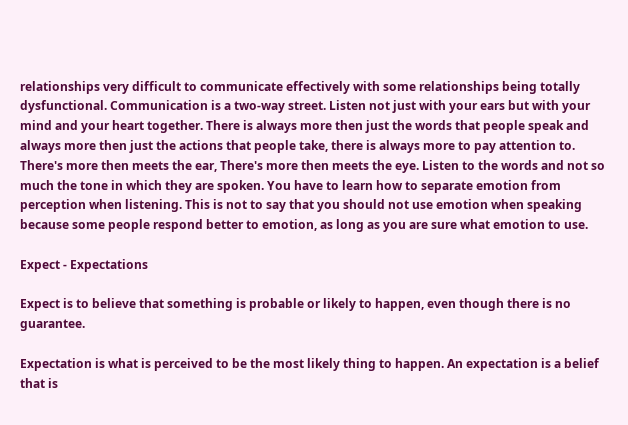relationships very difficult to communicate effectively with some relationships being totally dysfunctional. Communication is a two-way street. Listen not just with your ears but with your mind and your heart together. There is always more then just the words that people speak and always more then just the actions that people take, there is always more to pay attention to. There's more then meets the ear, There's more then meets the eye. Listen to the words and not so much the tone in which they are spoken. You have to learn how to separate emotion from perception when listening. This is not to say that you should not use emotion when speaking because some people respond better to emotion, as long as you are sure what emotion to use.

Expect - Expectations

Expect is to believe that something is probable or likely to happen, even though there is no guarantee.

Expectation is what is perceived to be the most likely thing to happen. An expectation is a belief that is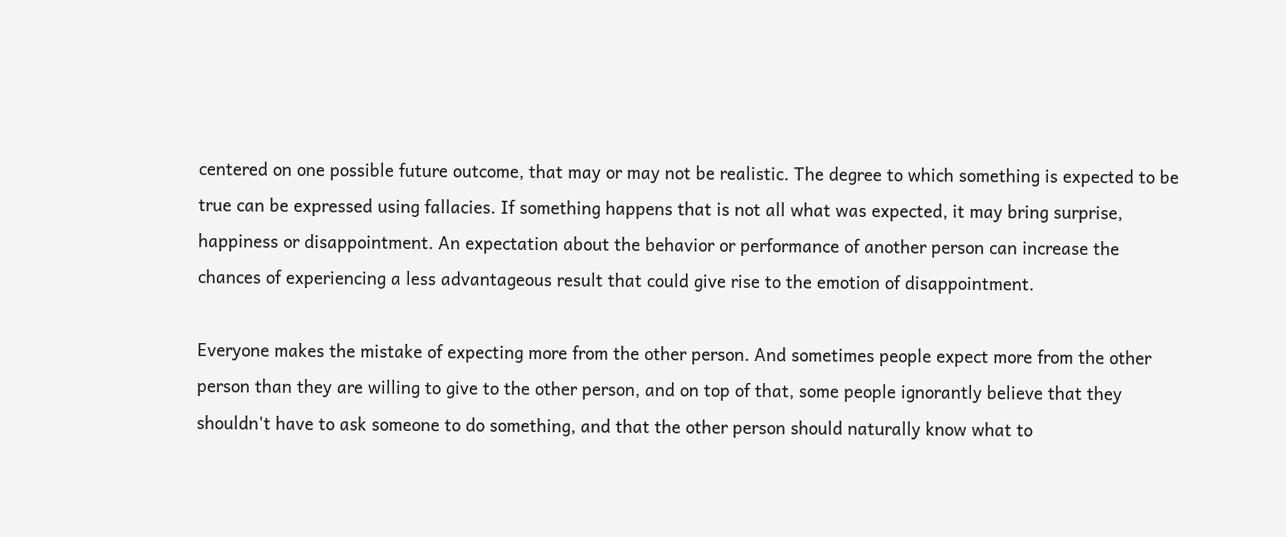centered on one possible future outcome, that may or may not be realistic. The degree to which something is expected to be true can be expressed using fallacies. If something happens that is not all what was expected, it may bring surprise, happiness or disappointment. An expectation about the behavior or performance of another person can increase the chances of experiencing a less advantageous result that could give rise to the emotion of disappointment.

Everyone makes the mistake of expecting more from the other person. And sometimes people expect more from the other person than they are willing to give to the other person, and on top of that, some people ignorantly believe that they shouldn't have to ask someone to do something, and that the other person should naturally know what to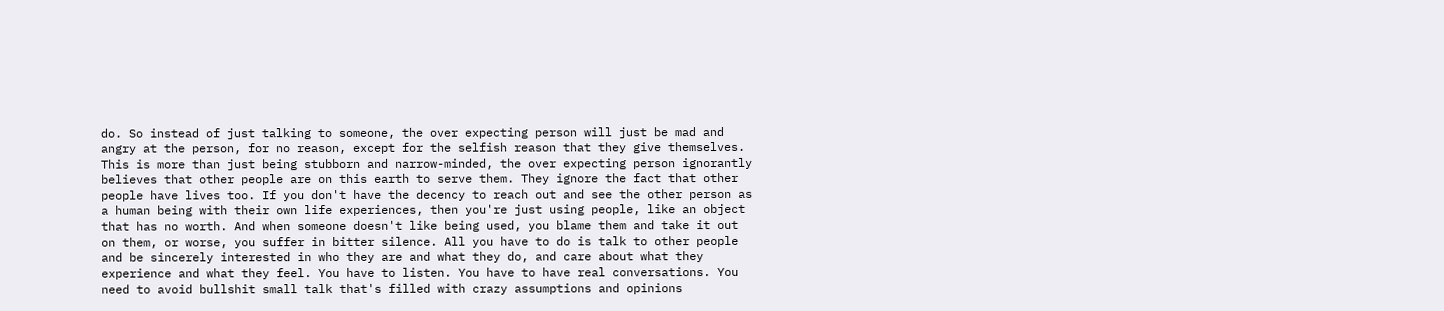do. So instead of just talking to someone, the over expecting person will just be mad and angry at the person, for no reason, except for the selfish reason that they give themselves. This is more than just being stubborn and narrow-minded, the over expecting person ignorantly believes that other people are on this earth to serve them. They ignore the fact that other people have lives too. If you don't have the decency to reach out and see the other person as a human being with their own life experiences, then you're just using people, like an object that has no worth. And when someone doesn't like being used, you blame them and take it out on them, or worse, you suffer in bitter silence. All you have to do is talk to other people and be sincerely interested in who they are and what they do, and care about what they experience and what they feel. You have to listen. You have to have real conversations. You need to avoid bullshit small talk that's filled with crazy assumptions and opinions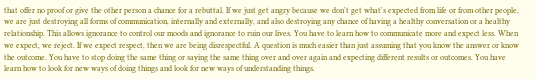that offer no proof or give the other person a chance for a rebuttal. If we just get angry because we don't get what's expected from life or from other people, we are just destroying all forms of communication, internally and externally, and also destroying any chance of having a healthy conversation or a healthy relationship. This allows ignorance to control our moods and ignorance to ruin our lives. You have to learn how to communicate more and expect less. When we expect, we reject. If we expect respect, then we are being disrespectful. A question is much easier than just assuming that you know the answer or know the outcome. You have to stop doing the same thing or saying the same thing over and over again and expecting different results or outcomes. You have learn how to look for new ways of doing things and look for new ways of understanding things.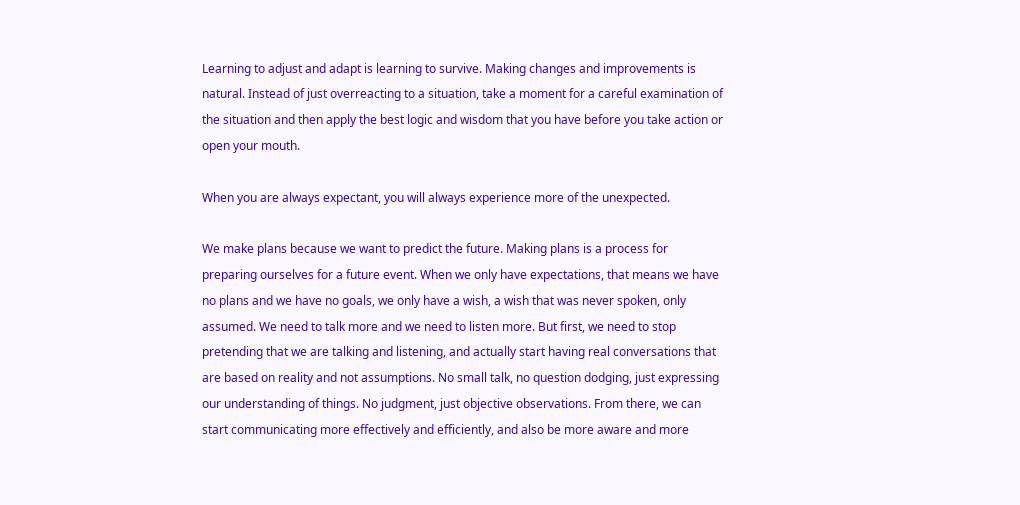Learning to adjust and adapt is learning to survive. Making changes and improvements is natural. Instead of just overreacting to a situation, take a moment for a careful examination of the situation and then apply the best logic and wisdom that you have before you take action or open your mouth.

When you are always expectant, you will always experience more of the unexpected.

We make plans because we want to predict the future. Making plans is a process for preparing ourselves for a future event. When we only have expectations, that means we have no plans and we have no goals, we only have a wish, a wish that was never spoken, only assumed. We need to talk more and we need to listen more. But first, we need to stop pretending that we are talking and listening, and actually start having real conversations that are based on reality and not assumptions. No small talk, no question dodging, just expressing our understanding of things. No judgment, just objective observations. From there, we can start communicating more effectively and efficiently, and also be more aware and more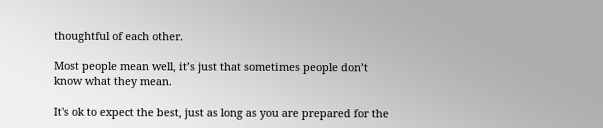thoughtful of each other.

Most people mean well, it’s just that sometimes people don’t know what they mean.

It's ok to expect the best, just as long as you are prepared for the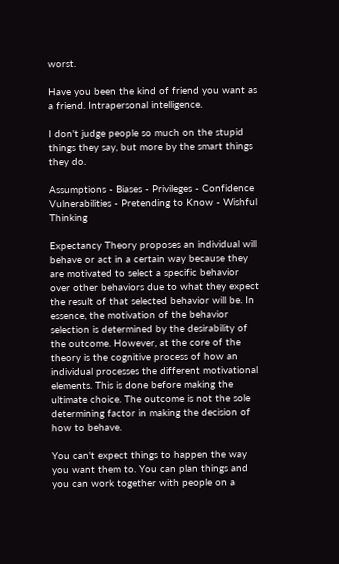worst.

Have you been the kind of friend you want as a friend. Intrapersonal intelligence.

I don't judge people so much on the stupid things they say, but more by the smart things they do.

Assumptions - Biases - Privileges - Confidence Vulnerabilities - Pretending to Know - Wishful Thinking

Expectancy Theory proposes an individual will behave or act in a certain way because they are motivated to select a specific behavior over other behaviors due to what they expect the result of that selected behavior will be. In essence, the motivation of the behavior selection is determined by the desirability of the outcome. However, at the core of the theory is the cognitive process of how an individual processes the different motivational elements. This is done before making the ultimate choice. The outcome is not the sole determining factor in making the decision of how to behave.

You can't expect things to happen the way you want them to. You can plan things and you can work together with people on a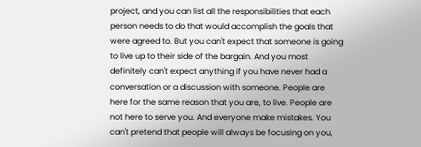project, and you can list all the responsibilities that each person needs to do that would accomplish the goals that were agreed to. But you can't expect that someone is going to live up to their side of the bargain. And you most definitely can't expect anything if you have never had a conversation or a discussion with someone. People are here for the same reason that you are, to live. People are not here to serve you. And everyone make mistakes. You can't pretend that people will always be focusing on you,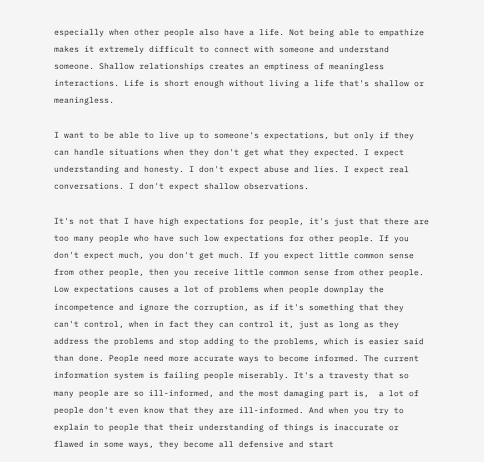especially when other people also have a life. Not being able to empathize makes it extremely difficult to connect with someone and understand someone. Shallow relationships creates an emptiness of meaningless interactions. Life is short enough without living a life that's shallow or meaningless.

I want to be able to live up to someone's expectations, but only if they can handle situations when they don't get what they expected. I expect understanding and honesty. I don't expect abuse and lies. I expect real conversations. I don't expect shallow observations.

It's not that I have high expectations for people, it's just that there are too many people who have such low expectations for other people. If you don't expect much, you don't get much. If you expect little common sense from other people, then you receive little common sense from other people. Low expectations causes a lot of problems when people downplay the incompetence and ignore the corruption, as if it's something that they can't control, when in fact they can control it, just as long as they address the problems and stop adding to the problems, which is easier said than done. People need more accurate ways to become informed. The current information system is failing people miserably. It's a travesty that so many people are so ill-informed, and the most damaging part is,  a lot of people don't even know that they are ill-informed. And when you try to explain to people that their understanding of things is inaccurate or flawed in some ways, they become all defensive and start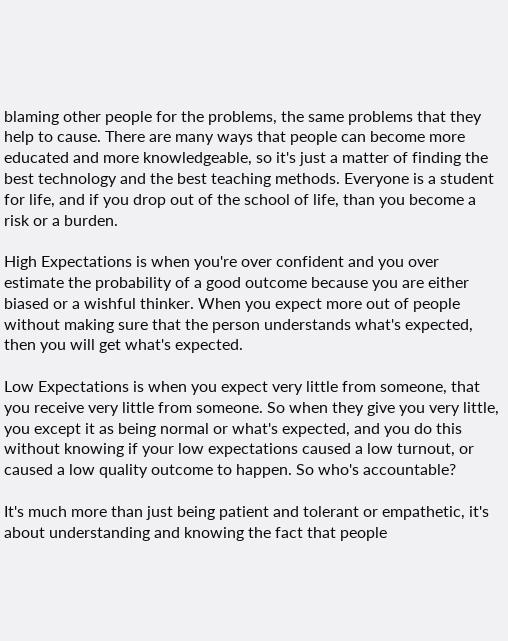blaming other people for the problems, the same problems that they help to cause. There are many ways that people can become more educated and more knowledgeable, so it's just a matter of finding the best technology and the best teaching methods. Everyone is a student for life, and if you drop out of the school of life, than you become a risk or a burden.

High Expectations is when you're over confident and you over estimate the probability of a good outcome because you are either biased or a wishful thinker. When you expect more out of people without making sure that the person understands what's expected, then you will get what's expected.

Low Expectations is when you expect very little from someone, that you receive very little from someone. So when they give you very little, you except it as being normal or what's expected, and you do this without knowing if your low expectations caused a low turnout, or caused a low quality outcome to happen. So who's accountable?

It's much more than just being patient and tolerant or empathetic, it's about understanding and knowing the fact that people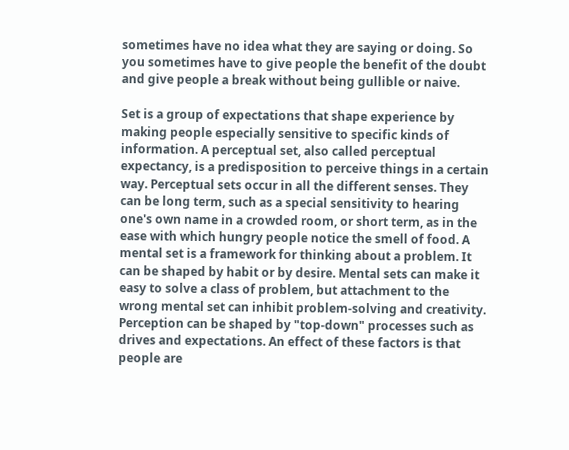sometimes have no idea what they are saying or doing. So you sometimes have to give people the benefit of the doubt and give people a break without being gullible or naive.

Set is a group of expectations that shape experience by making people especially sensitive to specific kinds of information. A perceptual set, also called perceptual expectancy, is a predisposition to perceive things in a certain way. Perceptual sets occur in all the different senses. They can be long term, such as a special sensitivity to hearing one's own name in a crowded room, or short term, as in the ease with which hungry people notice the smell of food. A mental set is a framework for thinking about a problem. It can be shaped by habit or by desire. Mental sets can make it easy to solve a class of problem, but attachment to the wrong mental set can inhibit problem-solving and creativity. Perception can be shaped by "top-down" processes such as drives and expectations. An effect of these factors is that people are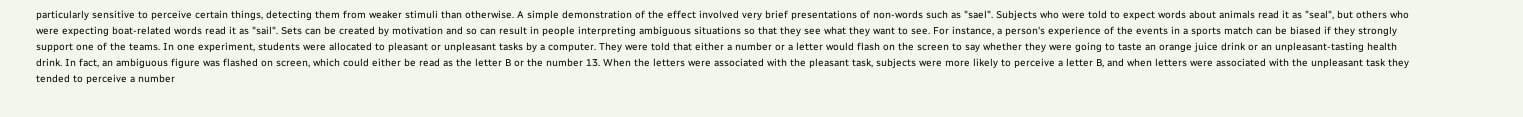particularly sensitive to perceive certain things, detecting them from weaker stimuli than otherwise. A simple demonstration of the effect involved very brief presentations of non-words such as "sael". Subjects who were told to expect words about animals read it as "seal", but others who were expecting boat-related words read it as "sail". Sets can be created by motivation and so can result in people interpreting ambiguous situations so that they see what they want to see. For instance, a person's experience of the events in a sports match can be biased if they strongly support one of the teams. In one experiment, students were allocated to pleasant or unpleasant tasks by a computer. They were told that either a number or a letter would flash on the screen to say whether they were going to taste an orange juice drink or an unpleasant-tasting health drink. In fact, an ambiguous figure was flashed on screen, which could either be read as the letter B or the number 13. When the letters were associated with the pleasant task, subjects were more likely to perceive a letter B, and when letters were associated with the unpleasant task they tended to perceive a number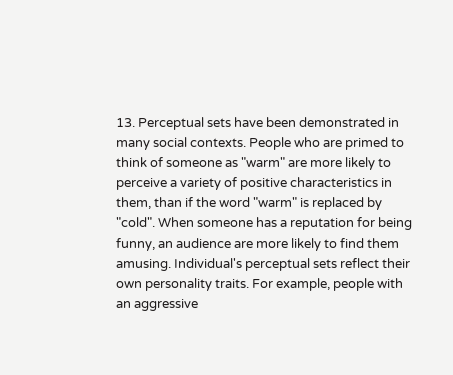13. Perceptual sets have been demonstrated in many social contexts. People who are primed to think of someone as "warm" are more likely to perceive a variety of positive characteristics in them, than if the word "warm" is replaced by "cold". When someone has a reputation for being funny, an audience are more likely to find them amusing. Individual's perceptual sets reflect their own personality traits. For example, people with an aggressive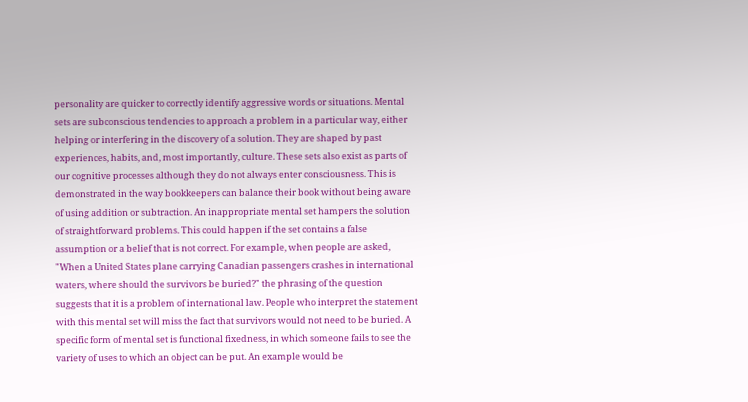personality are quicker to correctly identify aggressive words or situations. Mental sets are subconscious tendencies to approach a problem in a particular way, either helping or interfering in the discovery of a solution. They are shaped by past experiences, habits, and, most importantly, culture. These sets also exist as parts of our cognitive processes although they do not always enter consciousness. This is demonstrated in the way bookkeepers can balance their book without being aware of using addition or subtraction. An inappropriate mental set hampers the solution of straightforward problems. This could happen if the set contains a false assumption or a belief that is not correct. For example, when people are asked, "When a United States plane carrying Canadian passengers crashes in international waters, where should the survivors be buried?" the phrasing of the question suggests that it is a problem of international law. People who interpret the statement with this mental set will miss the fact that survivors would not need to be buried. A specific form of mental set is functional fixedness, in which someone fails to see the variety of uses to which an object can be put. An example would be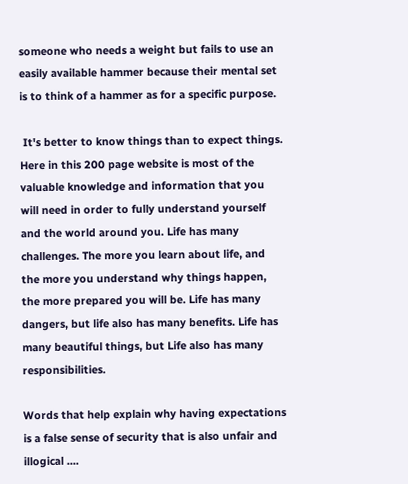someone who needs a weight but fails to use an easily available hammer because their mental set is to think of a hammer as for a specific purpose.

 It's better to know things than to expect things. Here in this 200 page website is most of the valuable knowledge and information that you will need in order to fully understand yourself and the world around you. Life has many challenges. The more you learn about life, and the more you understand why things happen, the more prepared you will be. Life has many dangers, but life also has many benefits. Life has many beautiful things, but Life also has many responsibilities.

Words that help explain why having expectations is a false sense of security that is also unfair and illogical ....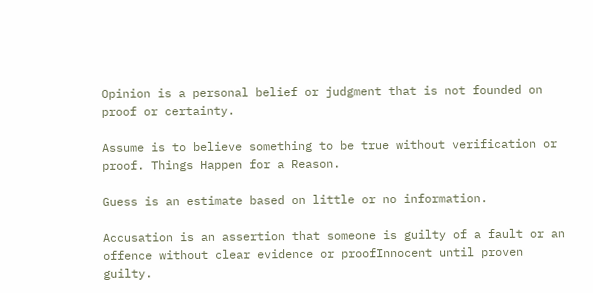Opinion is a personal belief or judgment that is not founded on proof or certainty.

Assume is to believe something to be true without verification or proof. Things Happen for a Reason.

Guess is an estimate based on little or no information.

Accusation is an assertion that someone is guilty of a fault or an offence without clear evidence or proofInnocent until proven guilty.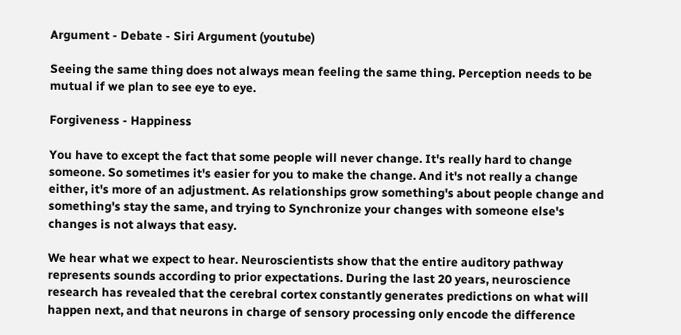Argument - Debate - Siri Argument (youtube)

Seeing the same thing does not always mean feeling the same thing. Perception needs to be mutual if we plan to see eye to eye.

Forgiveness - Happiness

You have to except the fact that some people will never change. It's really hard to change someone. So sometimes it's easier for you to make the change. And it's not really a change either, it's more of an adjustment. As relationships grow something's about people change and something's stay the same, and trying to Synchronize your changes with someone else's changes is not always that easy.

We hear what we expect to hear. Neuroscientists show that the entire auditory pathway represents sounds according to prior expectations. During the last 20 years, neuroscience research has revealed that the cerebral cortex constantly generates predictions on what will happen next, and that neurons in charge of sensory processing only encode the difference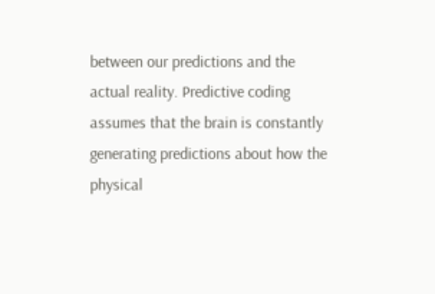between our predictions and the actual reality. Predictive coding assumes that the brain is constantly generating predictions about how the physical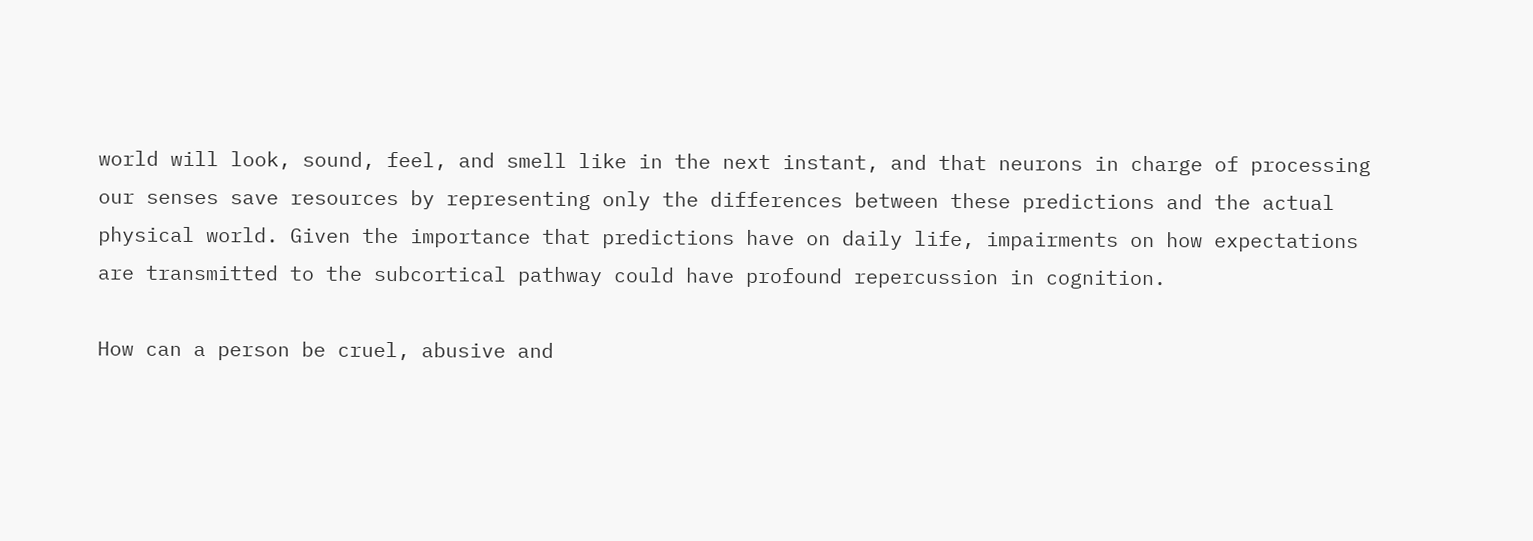world will look, sound, feel, and smell like in the next instant, and that neurons in charge of processing our senses save resources by representing only the differences between these predictions and the actual physical world. Given the importance that predictions have on daily life, impairments on how expectations are transmitted to the subcortical pathway could have profound repercussion in cognition.

How can a person be cruel, abusive and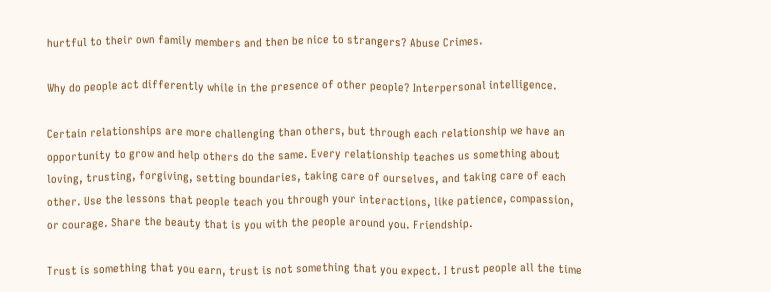hurtful to their own family members and then be nice to strangers? Abuse Crimes.

Why do people act differently while in the presence of other people? Interpersonal intelligence.

Certain relationships are more challenging than others, but through each relationship we have an opportunity to grow and help others do the same. Every relationship teaches us something about loving, trusting, forgiving, setting boundaries, taking care of ourselves, and taking care of each other. Use the lessons that people teach you through your interactions, like patience, compassion, or courage. Share the beauty that is you with the people around you. Friendship.

Trust is something that you earn, trust is not something that you expect. I trust people all the time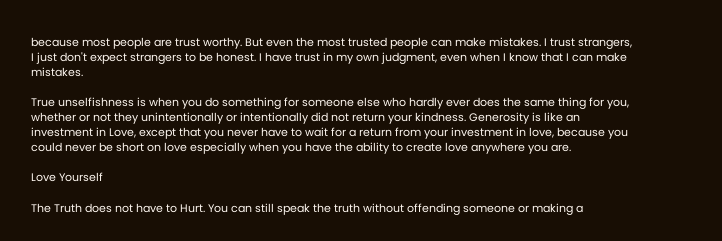because most people are trust worthy. But even the most trusted people can make mistakes. I trust strangers, I just don't expect strangers to be honest. I have trust in my own judgment, even when I know that I can make mistakes.

True unselfishness is when you do something for someone else who hardly ever does the same thing for you, whether or not they unintentionally or intentionally did not return your kindness. Generosity is like an investment in Love, except that you never have to wait for a return from your investment in love, because you could never be short on love especially when you have the ability to create love anywhere you are.

Love Yourself

The Truth does not have to Hurt. You can still speak the truth without offending someone or making a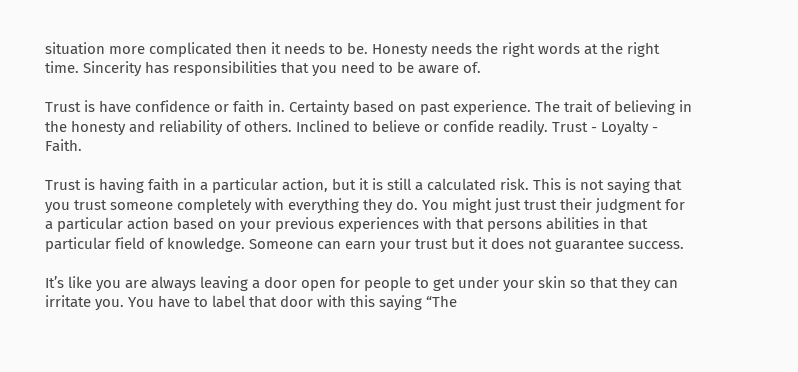situation more complicated then it needs to be. Honesty needs the right words at the right time. Sincerity has responsibilities that you need to be aware of.

Trust is have confidence or faith in. Certainty based on past experience. The trait of believing in the honesty and reliability of others. Inclined to believe or confide readily. Trust - Loyalty - Faith.

Trust is having faith in a particular action, but it is still a calculated risk. This is not saying that you trust someone completely with everything they do. You might just trust their judgment for a particular action based on your previous experiences with that persons abilities in that particular field of knowledge. Someone can earn your trust but it does not guarantee success.

It’s like you are always leaving a door open for people to get under your skin so that they can irritate you. You have to label that door with this saying “The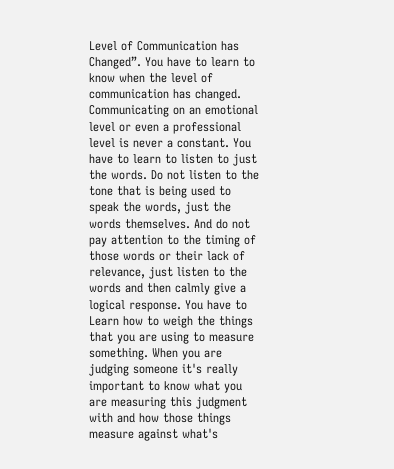Level of Communication has Changed”. You have to learn to know when the level of communication has changed. Communicating on an emotional level or even a professional level is never a constant. You have to learn to listen to just the words. Do not listen to the tone that is being used to speak the words, just the words themselves. And do not pay attention to the timing of those words or their lack of relevance, just listen to the words and then calmly give a logical response. You have to Learn how to weigh the things that you are using to measure something. When you are judging someone it's really important to know what you are measuring this judgment with and how those things measure against what's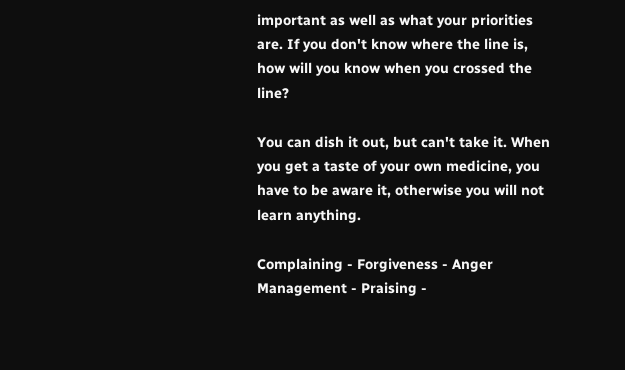important as well as what your priorities are. If you don't know where the line is, how will you know when you crossed the line?

You can dish it out, but can't take it. When you get a taste of your own medicine, you have to be aware it, otherwise you will not learn anything.

Complaining - Forgiveness - Anger Management - Praising -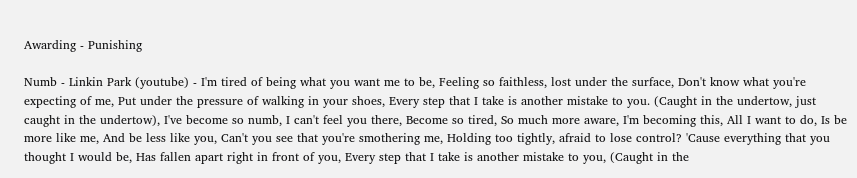Awarding - Punishing

Numb - Linkin Park (youtube) - I'm tired of being what you want me to be, Feeling so faithless, lost under the surface, Don't know what you're expecting of me, Put under the pressure of walking in your shoes, Every step that I take is another mistake to you. (Caught in the undertow, just caught in the undertow), I've become so numb, I can't feel you there, Become so tired, So much more aware, I'm becoming this, All I want to do, Is be more like me, And be less like you, Can't you see that you're smothering me, Holding too tightly, afraid to lose control? 'Cause everything that you thought I would be, Has fallen apart right in front of you, Every step that I take is another mistake to you, (Caught in the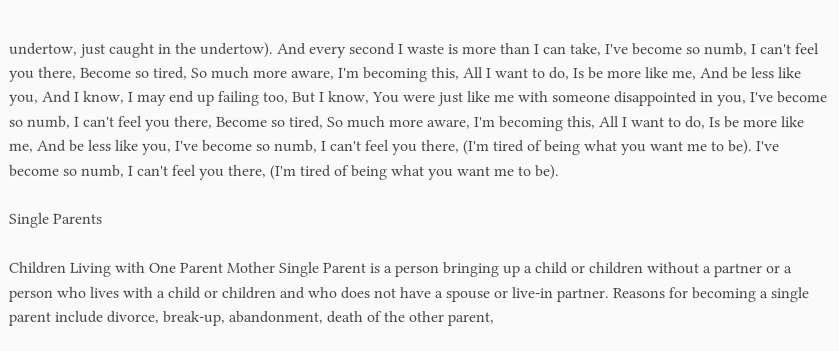undertow, just caught in the undertow). And every second I waste is more than I can take, I've become so numb, I can't feel you there, Become so tired, So much more aware, I'm becoming this, All I want to do, Is be more like me, And be less like you, And I know, I may end up failing too, But I know, You were just like me with someone disappointed in you, I've become so numb, I can't feel you there, Become so tired, So much more aware, I'm becoming this, All I want to do, Is be more like me, And be less like you, I've become so numb, I can't feel you there, (I'm tired of being what you want me to be). I've become so numb, I can't feel you there, (I'm tired of being what you want me to be).

Single Parents

Children Living with One Parent Mother Single Parent is a person bringing up a child or children without a partner or a person who lives with a child or children and who does not have a spouse or live-in partner. Reasons for becoming a single parent include divorce, break-up, abandonment, death of the other parent,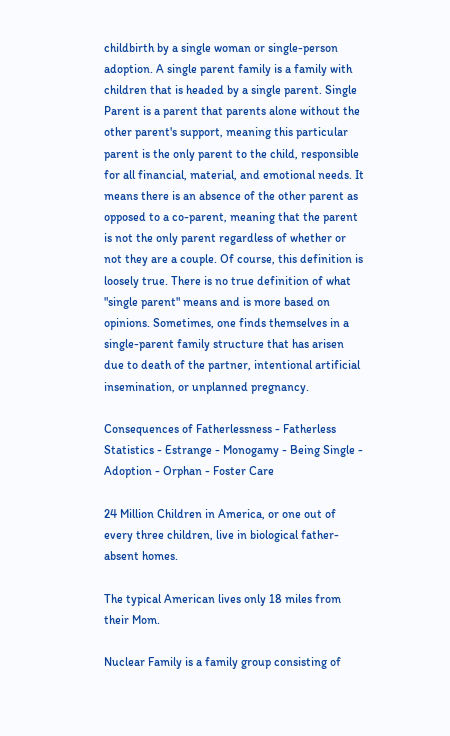childbirth by a single woman or single-person adoption. A single parent family is a family with children that is headed by a single parent. Single Parent is a parent that parents alone without the other parent's support, meaning this particular parent is the only parent to the child, responsible for all financial, material, and emotional needs. It means there is an absence of the other parent as opposed to a co-parent, meaning that the parent is not the only parent regardless of whether or not they are a couple. Of course, this definition is loosely true. There is no true definition of what "single parent" means and is more based on opinions. Sometimes, one finds themselves in a single-parent family structure that has arisen due to death of the partner, intentional artificial insemination, or unplanned pregnancy.

Consequences of Fatherlessness - Fatherless Statistics - Estrange - Monogamy - Being Single - Adoption - Orphan - Foster Care

24 Million Children in America, or one out of every three children, live in biological father-absent homes.

The typical American lives only 18 miles from their Mom.

Nuclear Family is a family group consisting of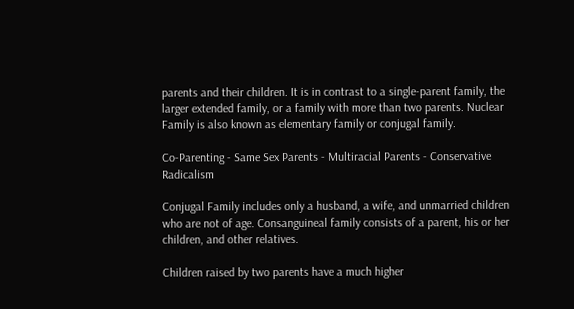parents and their children. It is in contrast to a single-parent family, the larger extended family, or a family with more than two parents. Nuclear Family is also known as elementary family or conjugal family.

Co-Parenting - Same Sex Parents - Multiracial Parents - Conservative Radicalism

Conjugal Family includes only a husband, a wife, and unmarried children who are not of age. Consanguineal family consists of a parent, his or her children, and other relatives.

Children raised by two parents have a much higher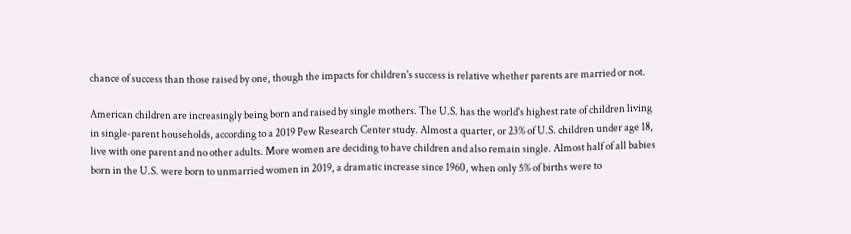chance of success than those raised by one, though the impacts for children's success is relative whether parents are married or not.

American children are increasingly being born and raised by single mothers. The U.S. has the world's highest rate of children living in single-parent households, according to a 2019 Pew Research Center study. Almost a quarter, or 23% of U.S. children under age 18, live with one parent and no other adults. More women are deciding to have children and also remain single. Almost half of all babies born in the U.S. were born to unmarried women in 2019, a dramatic increase since 1960, when only 5% of births were to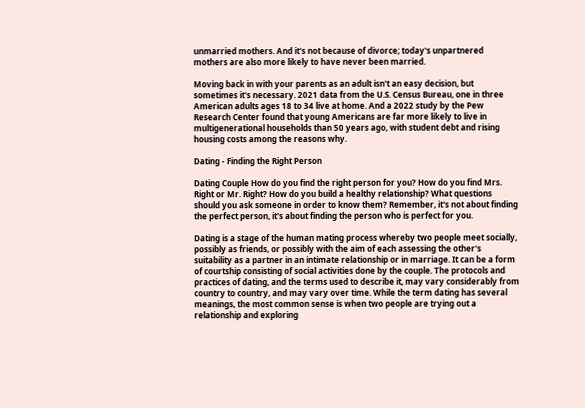unmarried mothers. And it's not because of divorce; today's unpartnered mothers are also more likely to have never been married.

Moving back in with your parents as an adult isn't an easy decision, but sometimes it's necessary. 2021 data from the U.S. Census Bureau, one in three American adults ages 18 to 34 live at home. And a 2022 study by the Pew Research Center found that young Americans are far more likely to live in multigenerational households than 50 years ago, with student debt and rising housing costs among the reasons why.

Dating - Finding the Right Person

Dating Couple How do you find the right person for you? How do you find Mrs. Right or Mr. Right? How do you build a healthy relationship? What questions should you ask someone in order to know them? Remember, it's not about finding the perfect person, it's about finding the person who is perfect for you.

Dating is a stage of the human mating process whereby two people meet socially, possibly as friends, or possibly with the aim of each assessing the other's suitability as a partner in an intimate relationship or in marriage. It can be a form of courtship consisting of social activities done by the couple. The protocols and practices of dating, and the terms used to describe it, may vary considerably from country to country, and may vary over time. While the term dating has several meanings, the most common sense is when two people are trying out a relationship and exploring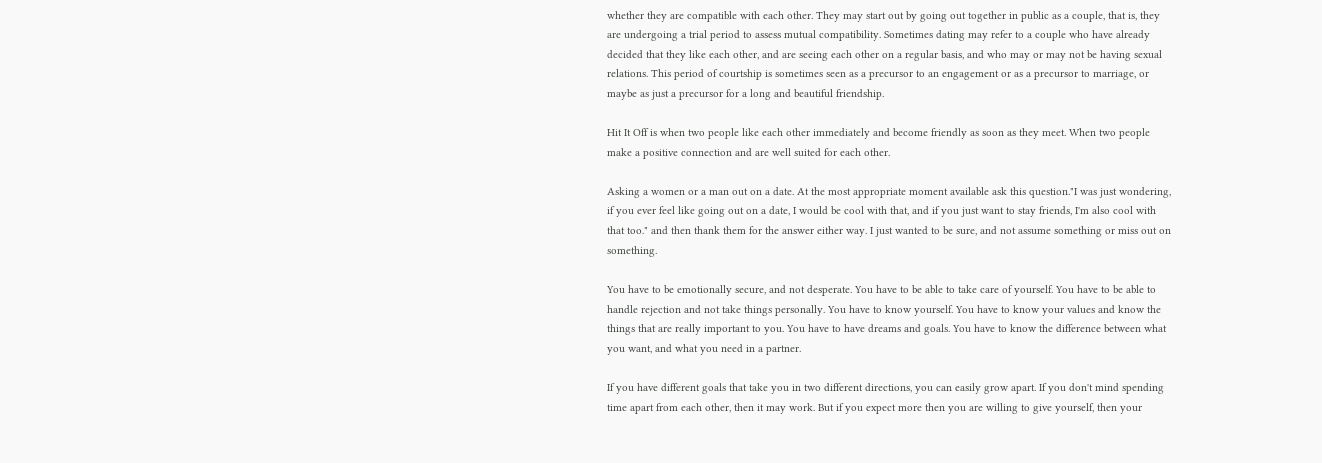whether they are compatible with each other. They may start out by going out together in public as a couple, that is, they are undergoing a trial period to assess mutual compatibility. Sometimes dating may refer to a couple who have already decided that they like each other, and are seeing each other on a regular basis, and who may or may not be having sexual relations. This period of courtship is sometimes seen as a precursor to an engagement or as a precursor to marriage, or maybe as just a precursor for a long and beautiful friendship.

Hit It Off is when two people like each other immediately and become friendly as soon as they meet. When two people make a positive connection and are well suited for each other.

Asking a women or a man out on a date. At the most appropriate moment available ask this question."I was just wondering, if you ever feel like going out on a date, I would be cool with that, and if you just want to stay friends, I'm also cool with that too." and then thank them for the answer either way. I just wanted to be sure, and not assume something or miss out on something.

You have to be emotionally secure, and not desperate. You have to be able to take care of yourself. You have to be able to handle rejection and not take things personally. You have to know yourself. You have to know your values and know the things that are really important to you. You have to have dreams and goals. You have to know the difference between what you want, and what you need in a partner.

If you have different goals that take you in two different directions, you can easily grow apart. If you don't mind spending time apart from each other, then it may work. But if you expect more then you are willing to give yourself, then your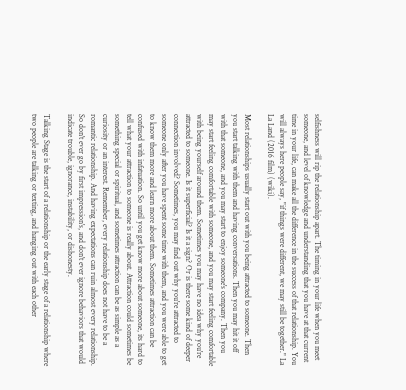selfishness will rip the relationship apart. The timing in your life when you meet someone, and level of knowledge and understanding that you have at that current time in your life, can make all the difference in the success of that relationship. You will always here people say, "if things were different, we may still be together." La La Land (2016 film) (wiki).

Most relationships usually start out with you being attracted to someone. Then you start talking with them and having conversations. Then you may hit it off with that someone, and you may start to enjoy someone's company. Then you may start feeling comfortable with someone, and you may start feeling comfortable with being yourself around them. Sometimes you may have no idea why you're attracted to someone. Is it superficial? Is it a sign? Or is there some kind of deeper connection involved? Sometimes, you may find out why you're attracted to someone only after you have spent some time with them, and you were able to get to know them more and learn more about them. Sometimes attraction can be confused with infatuation. So until you get know more about someone, its hard to tell what your attraction to someone is really about. Attraction could sometimes be something special or spiritual, and sometimes attraction can be as simple as a curiosity or an interest. Remember, every relationship does not have to be a romantic relationship. And having expectations can ruin almost every relationship. So don't ever go by first impression's, and don't ever ignore behaviors that would indicate trouble, ignorance, instability, or dishonesty.

Talking Stage is the start of a relationship or the early stage of a relationship where two people are talking or texting, and hanging out with each other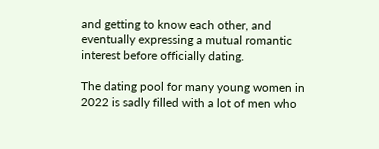and getting to know each other, and eventually expressing a mutual romantic interest before officially dating.

The dating pool for many young women in 2022 is sadly filled with a lot of men who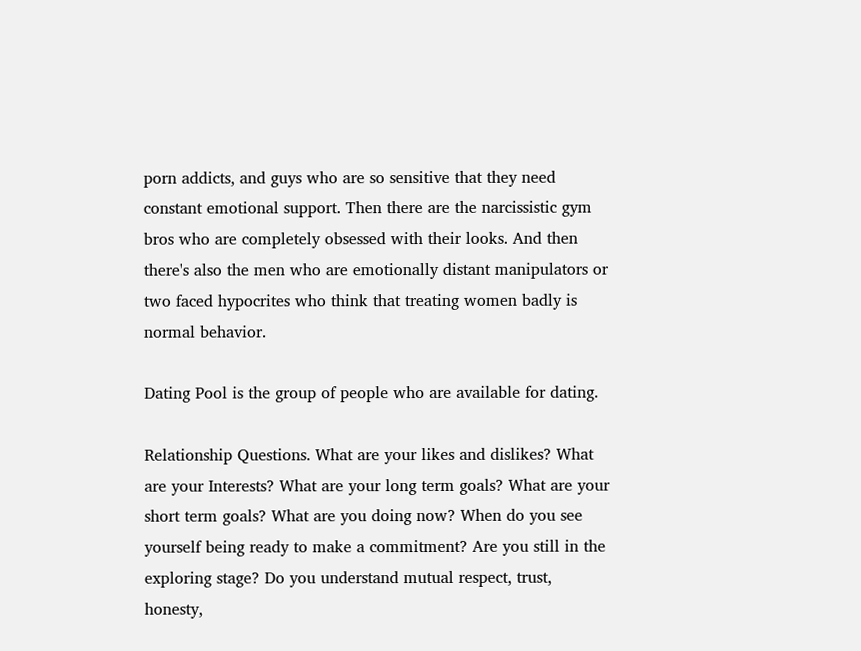porn addicts, and guys who are so sensitive that they need constant emotional support. Then there are the narcissistic gym bros who are completely obsessed with their looks. And then there's also the men who are emotionally distant manipulators or two faced hypocrites who think that treating women badly is normal behavior.

Dating Pool is the group of people who are available for dating.

Relationship Questions. What are your likes and dislikes? What are your Interests? What are your long term goals? What are your short term goals? What are you doing now? When do you see yourself being ready to make a commitment? Are you still in the exploring stage? Do you understand mutual respect, trust, honesty,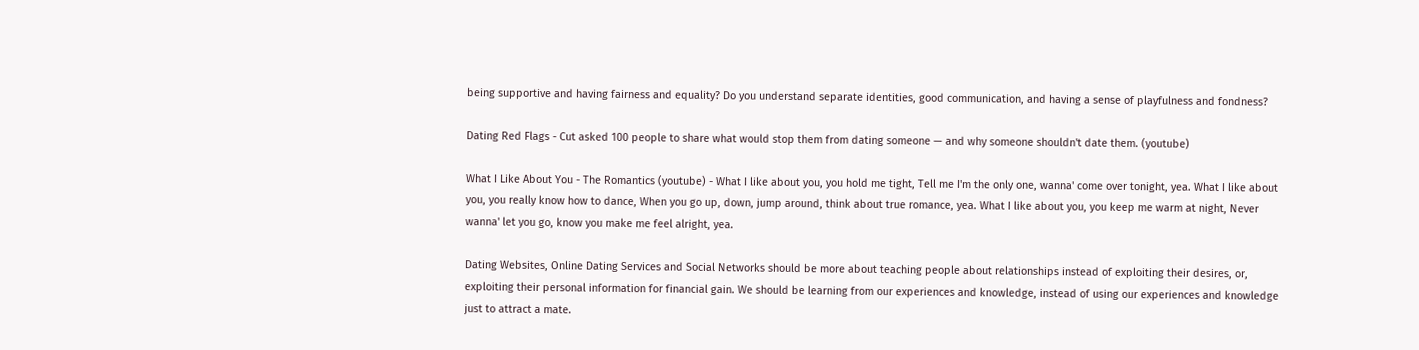being supportive and having fairness and equality? Do you understand separate identities, good communication, and having a sense of playfulness and fondness?

Dating Red Flags - Cut asked 100 people to share what would stop them from dating someone — and why someone shouldn't date them. (youtube)

What I Like About You - The Romantics (youtube) - What I like about you, you hold me tight, Tell me I'm the only one, wanna' come over tonight, yea. What I like about you, you really know how to dance, When you go up, down, jump around, think about true romance, yea. What I like about you, you keep me warm at night, Never wanna' let you go, know you make me feel alright, yea.

Dating Websites, Online Dating Services and Social Networks should be more about teaching people about relationships instead of exploiting their desires, or, exploiting their personal information for financial gain. We should be learning from our experiences and knowledge, instead of using our experiences and knowledge just to attract a mate.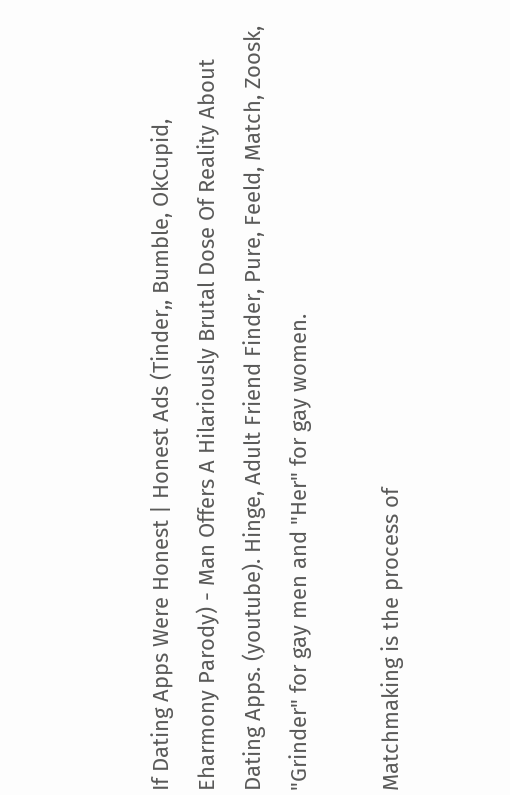If Dating Apps Were Honest | Honest Ads (Tinder,, Bumble, OkCupid, Eharmony Parody) - Man Offers A Hilariously Brutal Dose Of Reality About Dating Apps. (youtube). Hinge, Adult Friend Finder, Pure, Feeld, Match, Zoosk, "Grinder" for gay men and "Her" for gay women.

Matchmaking is the process of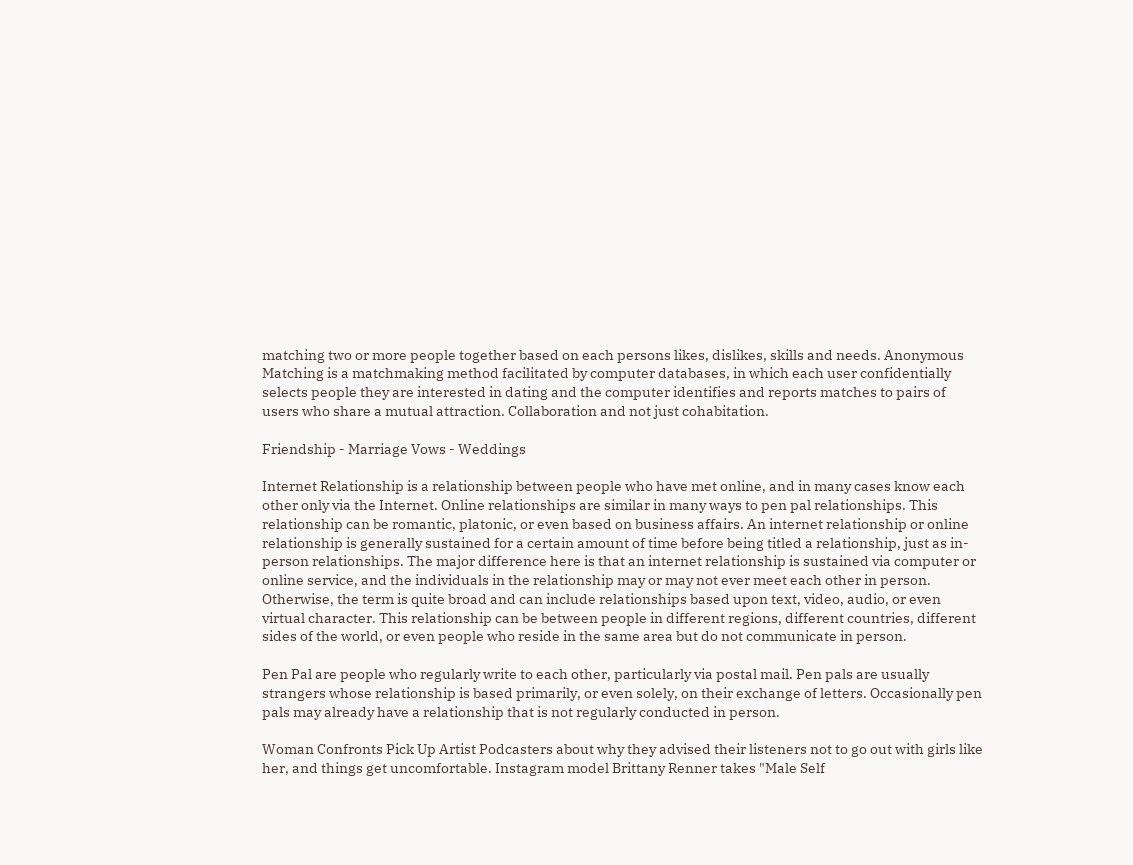matching two or more people together based on each persons likes, dislikes, skills and needs. Anonymous Matching is a matchmaking method facilitated by computer databases, in which each user confidentially selects people they are interested in dating and the computer identifies and reports matches to pairs of users who share a mutual attraction. Collaboration and not just cohabitation.

Friendship - Marriage Vows - Weddings

Internet Relationship is a relationship between people who have met online, and in many cases know each other only via the Internet. Online relationships are similar in many ways to pen pal relationships. This relationship can be romantic, platonic, or even based on business affairs. An internet relationship or online relationship is generally sustained for a certain amount of time before being titled a relationship, just as in-person relationships. The major difference here is that an internet relationship is sustained via computer or online service, and the individuals in the relationship may or may not ever meet each other in person. Otherwise, the term is quite broad and can include relationships based upon text, video, audio, or even virtual character. This relationship can be between people in different regions, different countries, different sides of the world, or even people who reside in the same area but do not communicate in person.

Pen Pal are people who regularly write to each other, particularly via postal mail. Pen pals are usually strangers whose relationship is based primarily, or even solely, on their exchange of letters. Occasionally pen pals may already have a relationship that is not regularly conducted in person.

Woman Confronts Pick Up Artist Podcasters about why they advised their listeners not to go out with girls like her, and things get uncomfortable. Instagram model Brittany Renner takes "Male Self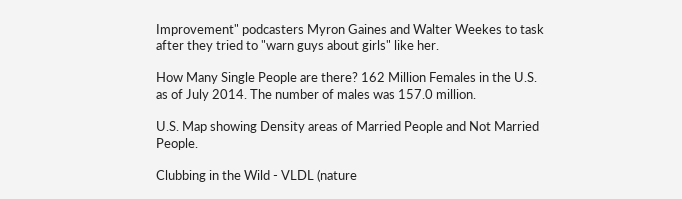Improvement" podcasters Myron Gaines and Walter Weekes to task after they tried to "warn guys about girls" like her.

How Many Single People are there? 162 Million Females in the U.S. as of July 2014. The number of males was 157.0 million.

U.S. Map showing Density areas of Married People and Not Married People.

Clubbing in the Wild - VLDL (nature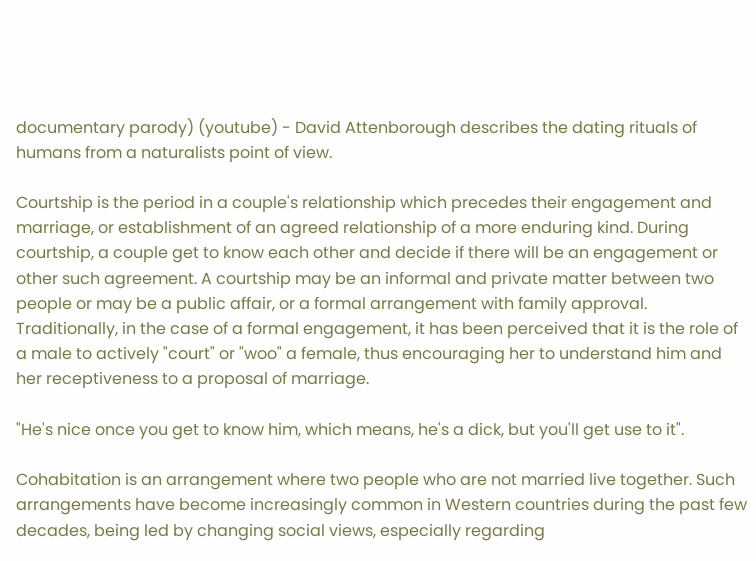documentary parody) (youtube) - David Attenborough describes the dating rituals of humans from a naturalists point of view.

Courtship is the period in a couple's relationship which precedes their engagement and marriage, or establishment of an agreed relationship of a more enduring kind. During courtship, a couple get to know each other and decide if there will be an engagement or other such agreement. A courtship may be an informal and private matter between two people or may be a public affair, or a formal arrangement with family approval. Traditionally, in the case of a formal engagement, it has been perceived that it is the role of a male to actively "court" or "woo" a female, thus encouraging her to understand him and her receptiveness to a proposal of marriage.

"He's nice once you get to know him, which means, he's a dick, but you'll get use to it".

Cohabitation is an arrangement where two people who are not married live together. Such arrangements have become increasingly common in Western countries during the past few decades, being led by changing social views, especially regarding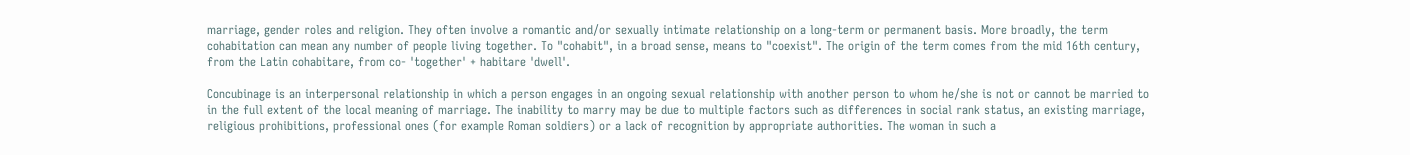marriage, gender roles and religion. They often involve a romantic and/or sexually intimate relationship on a long-term or permanent basis. More broadly, the term cohabitation can mean any number of people living together. To "cohabit", in a broad sense, means to "coexist". The origin of the term comes from the mid 16th century, from the Latin cohabitare, from co- 'together' + habitare 'dwell'.

Concubinage is an interpersonal relationship in which a person engages in an ongoing sexual relationship with another person to whom he/she is not or cannot be married to in the full extent of the local meaning of marriage. The inability to marry may be due to multiple factors such as differences in social rank status, an existing marriage, religious prohibitions, professional ones (for example Roman soldiers) or a lack of recognition by appropriate authorities. The woman in such a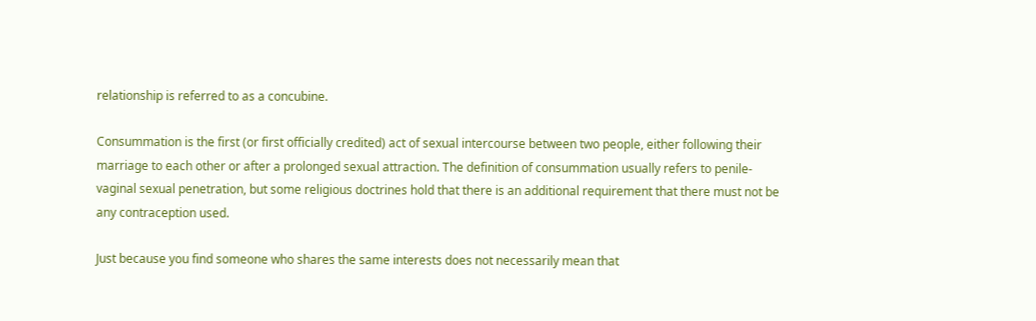relationship is referred to as a concubine.

Consummation is the first (or first officially credited) act of sexual intercourse between two people, either following their marriage to each other or after a prolonged sexual attraction. The definition of consummation usually refers to penile-vaginal sexual penetration, but some religious doctrines hold that there is an additional requirement that there must not be any contraception used.

Just because you find someone who shares the same interests does not necessarily mean that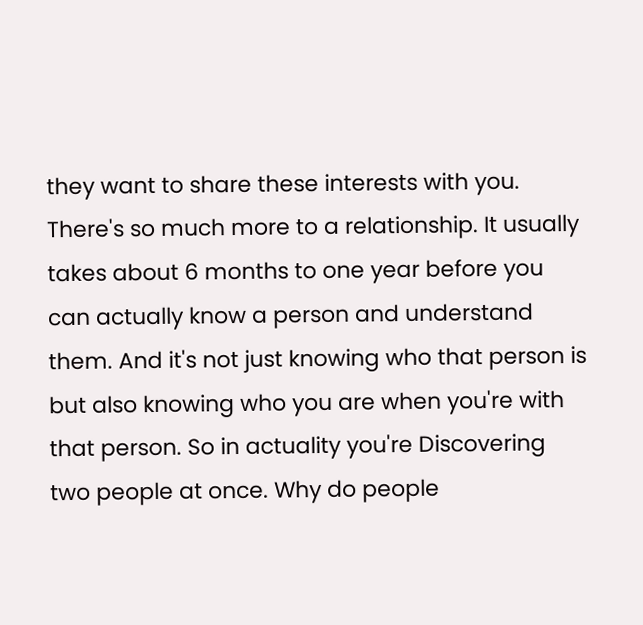they want to share these interests with you. There's so much more to a relationship. It usually takes about 6 months to one year before you can actually know a person and understand them. And it's not just knowing who that person is but also knowing who you are when you're with that person. So in actuality you're Discovering two people at once. Why do people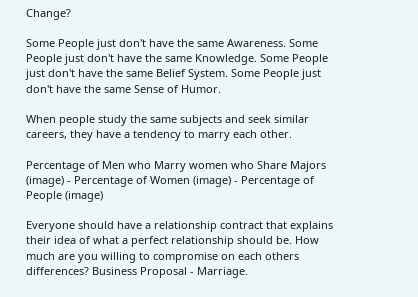Change?

Some People just don't have the same Awareness. Some People just don't have the same Knowledge. Some People just don't have the same Belief System. Some People just don't have the same Sense of Humor.

When people study the same subjects and seek similar careers, they have a tendency to marry each other.

Percentage of Men who Marry women who Share Majors (image) - Percentage of Women (image) - Percentage of People (image)

Everyone should have a relationship contract that explains their idea of what a perfect relationship should be. How much are you willing to compromise on each others differences? Business Proposal - Marriage.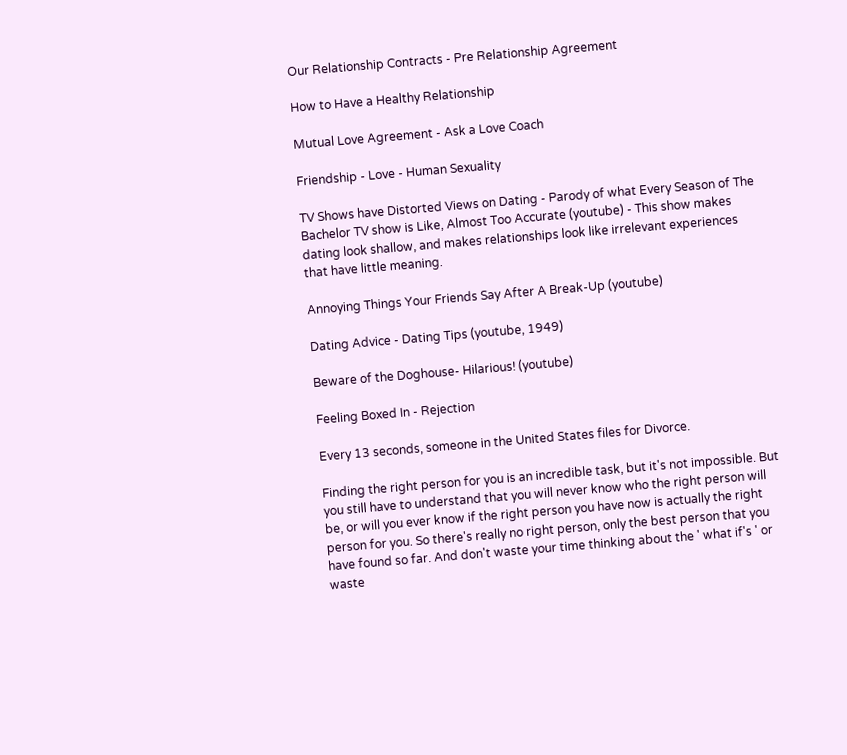Our Relationship Contracts - Pre Relationship Agreement

How to Have a Healthy Relationship

Mutual Love Agreement - Ask a Love Coach

Friendship - Love - Human Sexuality

TV Shows have Distorted Views on Dating - Parody of what Every Season of The Bachelor TV show is Like, Almost Too Accurate (youtube) - This show makes dating look shallow, and makes relationships look like irrelevant experiences that have little meaning.

Annoying Things Your Friends Say After A Break-Up (youtube)

Dating Advice - Dating Tips (youtube, 1949)

Beware of the Doghouse- Hilarious! (youtube)

Feeling Boxed In - Rejection

Every 13 seconds, someone in the United States files for Divorce.

Finding the right person for you is an incredible task, but it's not impossible. But you still have to understand that you will never know who the right person will be, or will you ever know if the right person you have now is actually the right person for you. So there's really no right person, only the best person that you have found so far. And don't waste your time thinking about the ' what if's ' or waste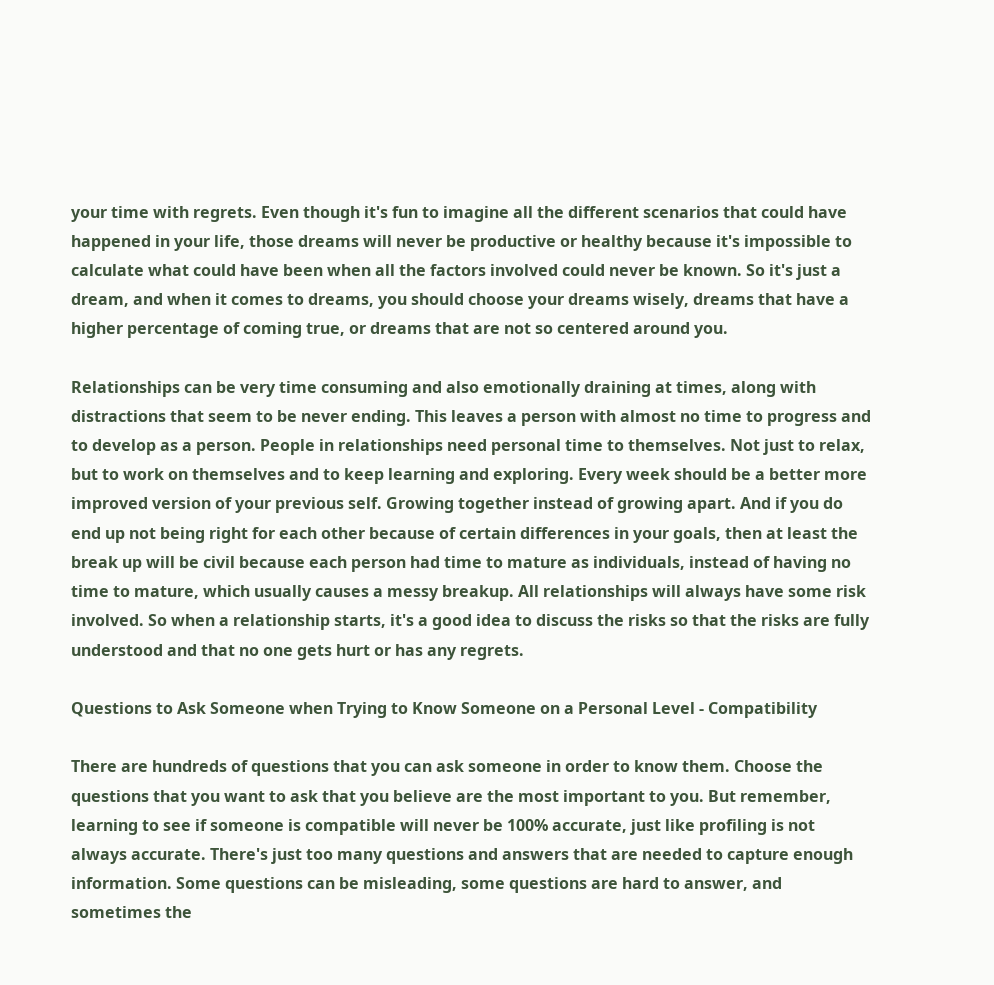your time with regrets. Even though it's fun to imagine all the different scenarios that could have happened in your life, those dreams will never be productive or healthy because it's impossible to calculate what could have been when all the factors involved could never be known. So it's just a dream, and when it comes to dreams, you should choose your dreams wisely, dreams that have a higher percentage of coming true, or dreams that are not so centered around you.

Relationships can be very time consuming and also emotionally draining at times, along with distractions that seem to be never ending. This leaves a person with almost no time to progress and to develop as a person. People in relationships need personal time to themselves. Not just to relax, but to work on themselves and to keep learning and exploring. Every week should be a better more improved version of your previous self. Growing together instead of growing apart. And if you do end up not being right for each other because of certain differences in your goals, then at least the break up will be civil because each person had time to mature as individuals, instead of having no time to mature, which usually causes a messy breakup. All relationships will always have some risk involved. So when a relationship starts, it's a good idea to discuss the risks so that the risks are fully understood and that no one gets hurt or has any regrets.

Questions to Ask Someone when Trying to Know Someone on a Personal Level - Compatibility

There are hundreds of questions that you can ask someone in order to know them. Choose the questions that you want to ask that you believe are the most important to you. But remember, learning to see if someone is compatible will never be 100% accurate, just like profiling is not always accurate. There's just too many questions and answers that are needed to capture enough information. Some questions can be misleading, some questions are hard to answer, and sometimes the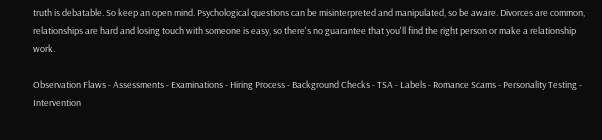truth is debatable. So keep an open mind. Psychological questions can be misinterpreted and manipulated, so be aware. Divorces are common, relationships are hard and losing touch with someone is easy, so there's no guarantee that you'll find the right person or make a relationship work.

Observation Flaws - Assessments - Examinations - Hiring Process - Background Checks - TSA - Labels - Romance Scams - Personality Testing - Intervention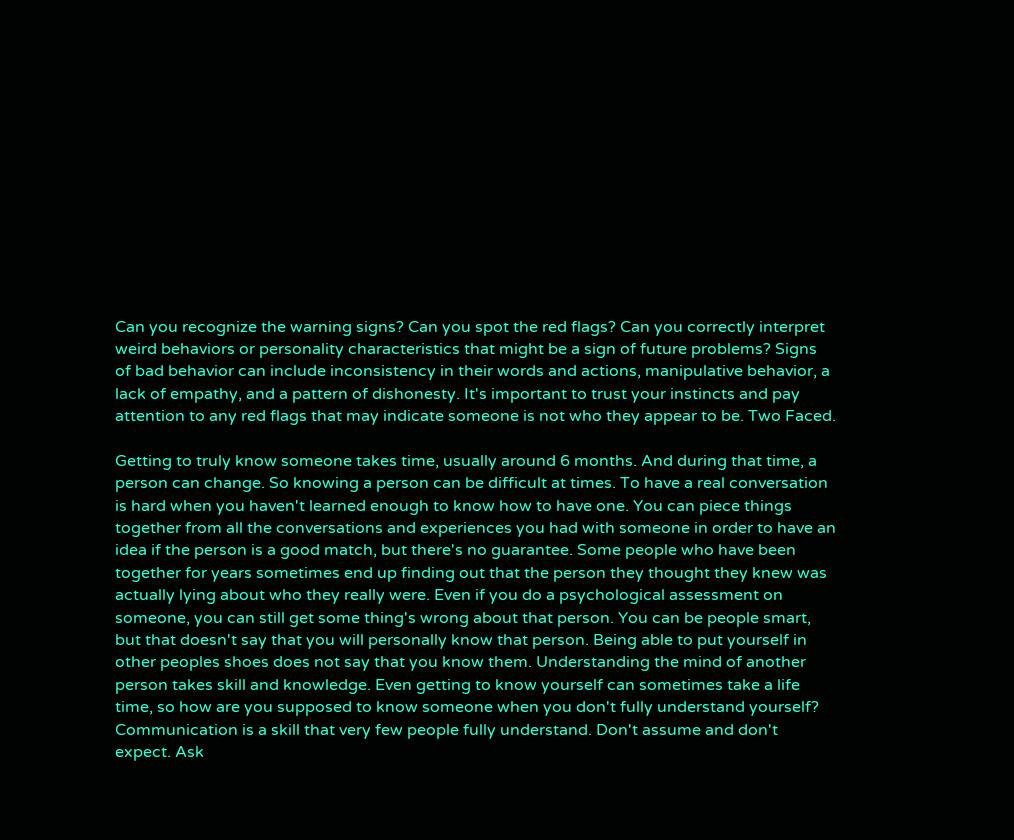Can you recognize the warning signs? Can you spot the red flags? Can you correctly interpret weird behaviors or personality characteristics that might be a sign of future problems? Signs of bad behavior can include inconsistency in their words and actions, manipulative behavior, a lack of empathy, and a pattern of dishonesty. It's important to trust your instincts and pay attention to any red flags that may indicate someone is not who they appear to be. Two Faced.

Getting to truly know someone takes time, usually around 6 months. And during that time, a person can change. So knowing a person can be difficult at times. To have a real conversation is hard when you haven't learned enough to know how to have one. You can piece things together from all the conversations and experiences you had with someone in order to have an idea if the person is a good match, but there's no guarantee. Some people who have been together for years sometimes end up finding out that the person they thought they knew was actually lying about who they really were. Even if you do a psychological assessment on someone, you can still get some thing's wrong about that person. You can be people smart, but that doesn't say that you will personally know that person. Being able to put yourself in other peoples shoes does not say that you know them. Understanding the mind of another person takes skill and knowledge. Even getting to know yourself can sometimes take a life time, so how are you supposed to know someone when you don't fully understand yourself? Communication is a skill that very few people fully understand. Don't assume and don't expect. Ask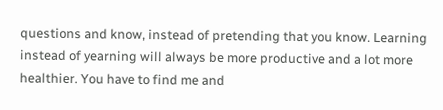questions and know, instead of pretending that you know. Learning instead of yearning will always be more productive and a lot more healthier. You have to find me and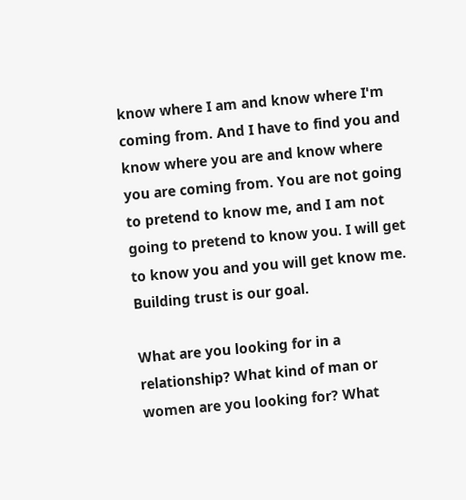know where I am and know where I'm coming from. And I have to find you and know where you are and know where you are coming from. You are not going to pretend to know me, and I am not going to pretend to know you. I will get to know you and you will get know me. Building trust is our goal.

What are you looking for in a relationship? What kind of man or women are you looking for? What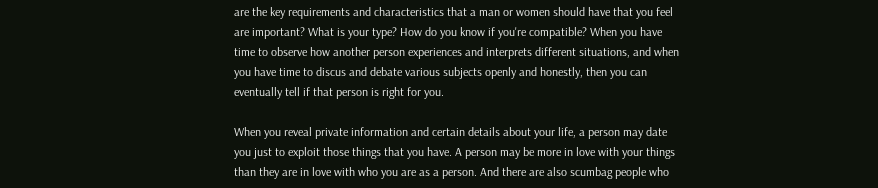are the key requirements and characteristics that a man or women should have that you feel are important? What is your type? How do you know if you're compatible? When you have time to observe how another person experiences and interprets different situations, and when you have time to discus and debate various subjects openly and honestly, then you can eventually tell if that person is right for you.

When you reveal private information and certain details about your life, a person may date you just to exploit those things that you have. A person may be more in love with your things than they are in love with who you are as a person. And there are also scumbag people who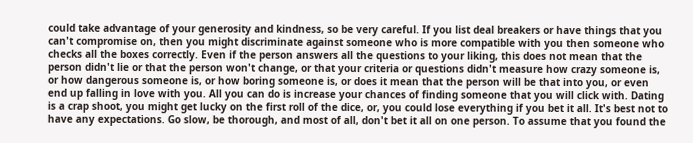could take advantage of your generosity and kindness, so be very careful. If you list deal breakers or have things that you can't compromise on, then you might discriminate against someone who is more compatible with you then someone who checks all the boxes correctly. Even if the person answers all the questions to your liking, this does not mean that the person didn't lie or that the person won't change, or that your criteria or questions didn't measure how crazy someone is, or how dangerous someone is, or how boring someone is, or does it mean that the person will be that into you, or even end up falling in love with you. All you can do is increase your chances of finding someone that you will click with. Dating is a crap shoot, you might get lucky on the first roll of the dice, or, you could lose everything if you bet it all. It's best not to have any expectations. Go slow, be thorough, and most of all, don't bet it all on one person. To assume that you found the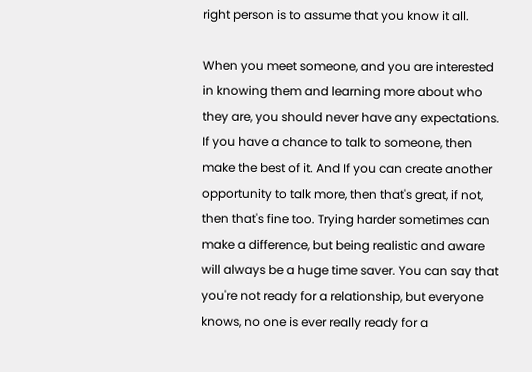right person is to assume that you know it all.

When you meet someone, and you are interested in knowing them and learning more about who they are, you should never have any expectations. If you have a chance to talk to someone, then make the best of it. And If you can create another opportunity to talk more, then that's great, if not, then that's fine too. Trying harder sometimes can make a difference, but being realistic and aware will always be a huge time saver. You can say that you're not ready for a relationship, but everyone knows, no one is ever really ready for a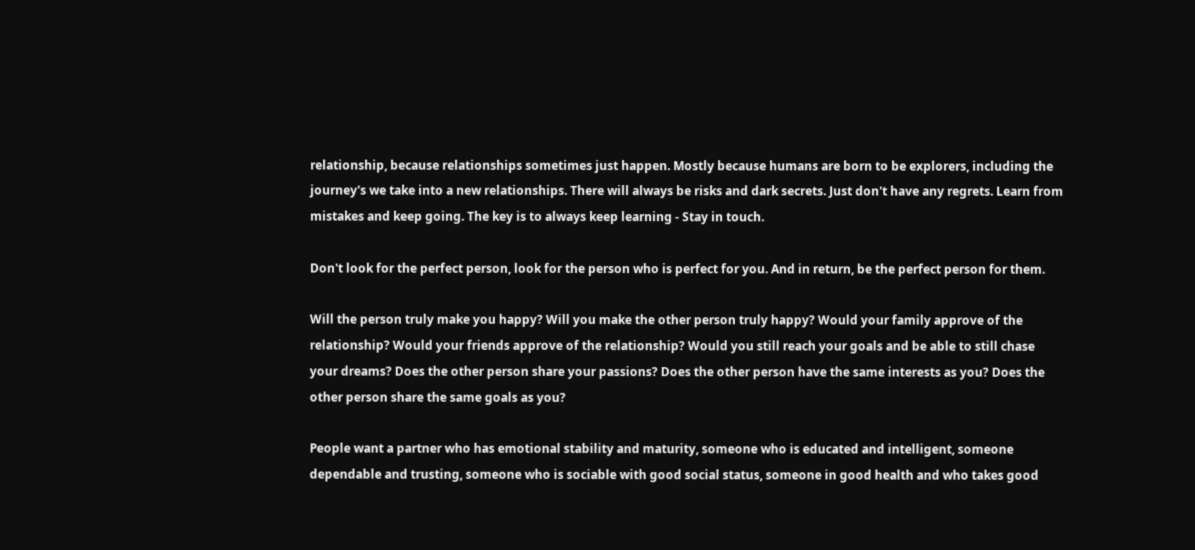relationship, because relationships sometimes just happen. Mostly because humans are born to be explorers, including the journey's we take into a new relationships. There will always be risks and dark secrets. Just don't have any regrets. Learn from mistakes and keep going. The key is to always keep learning - Stay in touch.

Don't look for the perfect person, look for the person who is perfect for you. And in return, be the perfect person for them.

Will the person truly make you happy? Will you make the other person truly happy? Would your family approve of the relationship? Would your friends approve of the relationship? Would you still reach your goals and be able to still chase your dreams? Does the other person share your passions? Does the other person have the same interests as you? Does the other person share the same goals as you?

People want a partner who has emotional stability and maturity, someone who is educated and intelligent, someone dependable and trusting, someone who is sociable with good social status, someone in good health and who takes good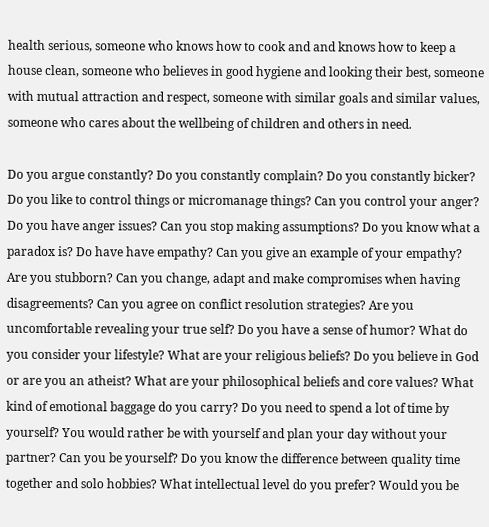health serious, someone who knows how to cook and and knows how to keep a house clean, someone who believes in good hygiene and looking their best, someone with mutual attraction and respect, someone with similar goals and similar values, someone who cares about the wellbeing of children and others in need.

Do you argue constantly? Do you constantly complain? Do you constantly bicker? Do you like to control things or micromanage things? Can you control your anger? Do you have anger issues? Can you stop making assumptions? Do you know what a paradox is? Do have have empathy? Can you give an example of your empathy? Are you stubborn? Can you change, adapt and make compromises when having disagreements? Can you agree on conflict resolution strategies? Are you uncomfortable revealing your true self? Do you have a sense of humor? What do you consider your lifestyle? What are your religious beliefs? Do you believe in God or are you an atheist? What are your philosophical beliefs and core values? What kind of emotional baggage do you carry? Do you need to spend a lot of time by yourself? You would rather be with yourself and plan your day without your partner? Can you be yourself? Do you know the difference between quality time together and solo hobbies? What intellectual level do you prefer? Would you be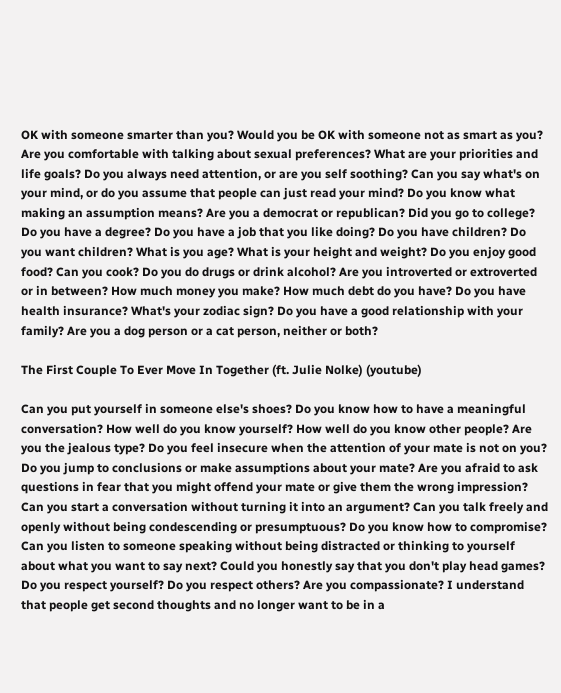OK with someone smarter than you? Would you be OK with someone not as smart as you? Are you comfortable with talking about sexual preferences? What are your priorities and life goals? Do you always need attention, or are you self soothing? Can you say what's on your mind, or do you assume that people can just read your mind? Do you know what making an assumption means? Are you a democrat or republican? Did you go to college? Do you have a degree? Do you have a job that you like doing? Do you have children? Do you want children? What is you age? What is your height and weight? Do you enjoy good food? Can you cook? Do you do drugs or drink alcohol? Are you introverted or extroverted or in between? How much money you make? How much debt do you have? Do you have health insurance? What's your zodiac sign? Do you have a good relationship with your family? Are you a dog person or a cat person, neither or both?

The First Couple To Ever Move In Together (ft. Julie Nolke) (youtube)

Can you put yourself in someone else's shoes? Do you know how to have a meaningful conversation? How well do you know yourself? How well do you know other people? Are you the jealous type? Do you feel insecure when the attention of your mate is not on you? Do you jump to conclusions or make assumptions about your mate? Are you afraid to ask questions in fear that you might offend your mate or give them the wrong impression? Can you start a conversation without turning it into an argument? Can you talk freely and openly without being condescending or presumptuous? Do you know how to compromise? Can you listen to someone speaking without being distracted or thinking to yourself about what you want to say next? Could you honestly say that you don't play head games? Do you respect yourself? Do you respect others? Are you compassionate? I understand that people get second thoughts and no longer want to be in a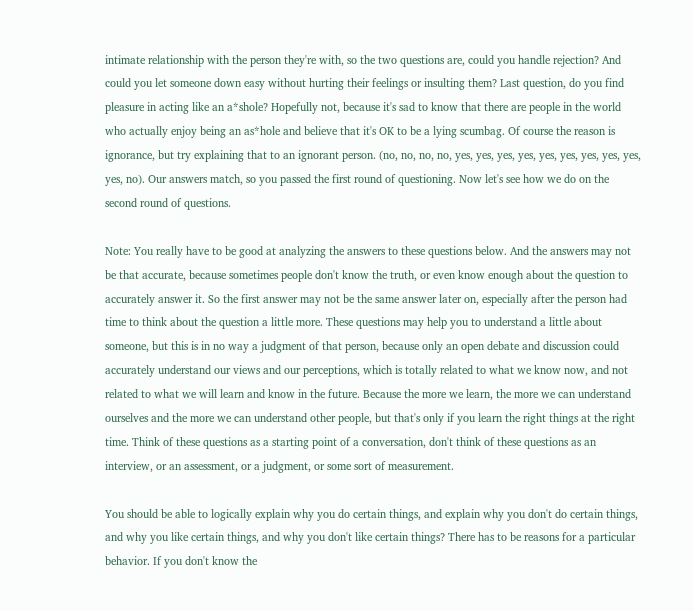intimate relationship with the person they're with, so the two questions are, could you handle rejection? And could you let someone down easy without hurting their feelings or insulting them? Last question, do you find pleasure in acting like an a*shole? Hopefully not, because it's sad to know that there are people in the world who actually enjoy being an as*hole and believe that it's OK to be a lying scumbag. Of course the reason is ignorance, but try explaining that to an ignorant person. (no, no, no, no, yes, yes, yes, yes, yes, yes, yes, yes, yes, yes, no). Our answers match, so you passed the first round of questioning. Now let's see how we do on the second round of questions.

Note: You really have to be good at analyzing the answers to these questions below. And the answers may not be that accurate, because sometimes people don't know the truth, or even know enough about the question to accurately answer it. So the first answer may not be the same answer later on, especially after the person had time to think about the question a little more. These questions may help you to understand a little about someone, but this is in no way a judgment of that person, because only an open debate and discussion could accurately understand our views and our perceptions, which is totally related to what we know now, and not related to what we will learn and know in the future. Because the more we learn, the more we can understand ourselves and the more we can understand other people, but that's only if you learn the right things at the right time. Think of these questions as a starting point of a conversation, don't think of these questions as an interview, or an assessment, or a judgment, or some sort of measurement.

You should be able to logically explain why you do certain things, and explain why you don't do certain things, and why you like certain things, and why you don't like certain things? There has to be reasons for a particular behavior. If you don't know the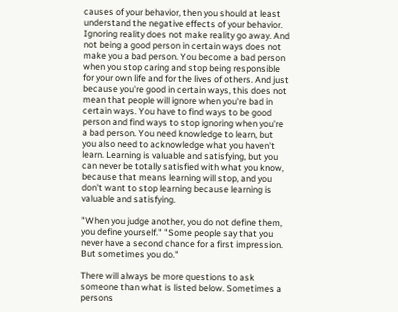causes of your behavior, then you should at least understand the negative effects of your behavior. Ignoring reality does not make reality go away. And not being a good person in certain ways does not make you a bad person. You become a bad person when you stop caring and stop being responsible for your own life and for the lives of others. And just because you're good in certain ways, this does not mean that people will ignore when you're bad in certain ways. You have to find ways to be good person and find ways to stop ignoring when you're a bad person. You need knowledge to learn, but you also need to acknowledge what you haven't learn. Learning is valuable and satisfying, but you can never be totally satisfied with what you know, because that means learning will stop, and you don't want to stop learning because learning is valuable and satisfying.

"When you judge another, you do not define them, you define yourself." "Some people say that you never have a second chance for a first impression. But sometimes you do."

There will always be more questions to ask someone than what is listed below. Sometimes a persons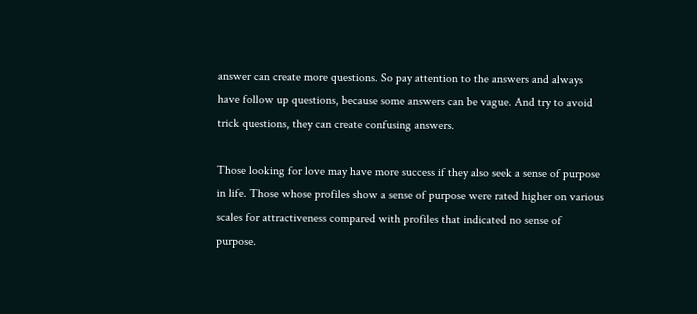answer can create more questions. So pay attention to the answers and always have follow up questions, because some answers can be vague. And try to avoid trick questions, they can create confusing answers.

Those looking for love may have more success if they also seek a sense of purpose in life. Those whose profiles show a sense of purpose were rated higher on various scales for attractiveness compared with profiles that indicated no sense of purpose.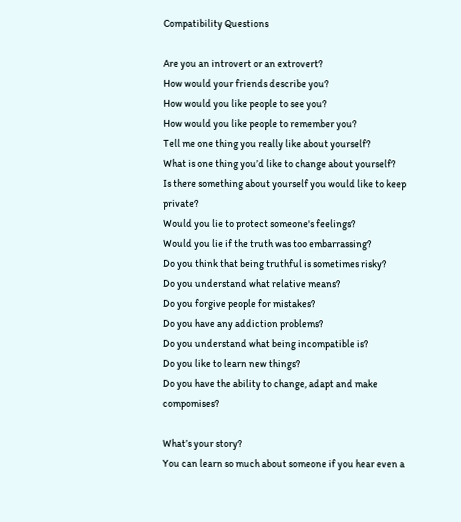Compatibility Questions

Are you an introvert or an extrovert?
How would your friends describe you?
How would you like people to see you?
How would you like people to remember you?
Tell me one thing you really like about yourself?
What is one thing you’d like to change about yourself?
Is there something about yourself you would like to keep private?
Would you lie to protect someone's feelings?
Would you lie if the truth was too embarrassing?
Do you think that being truthful is sometimes risky?
Do you understand what relative means?
Do you forgive people for mistakes?
Do you have any addiction problems?
Do you understand what being incompatible is?
Do you like to learn new things?
Do you have the ability to change, adapt and make compomises?

What’s your story?
You can learn so much about someone if you hear even a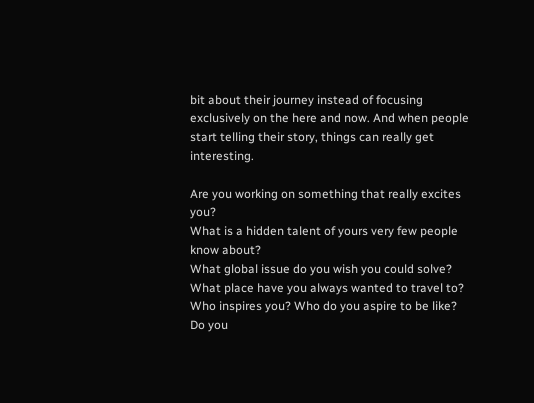bit about their journey instead of focusing exclusively on the here and now. And when people start telling their story, things can really get interesting.

Are you working on something that really excites you?
What is a hidden talent of yours very few people know about?
What global issue do you wish you could solve?
What place have you always wanted to travel to?
Who inspires you? Who do you aspire to be like?
Do you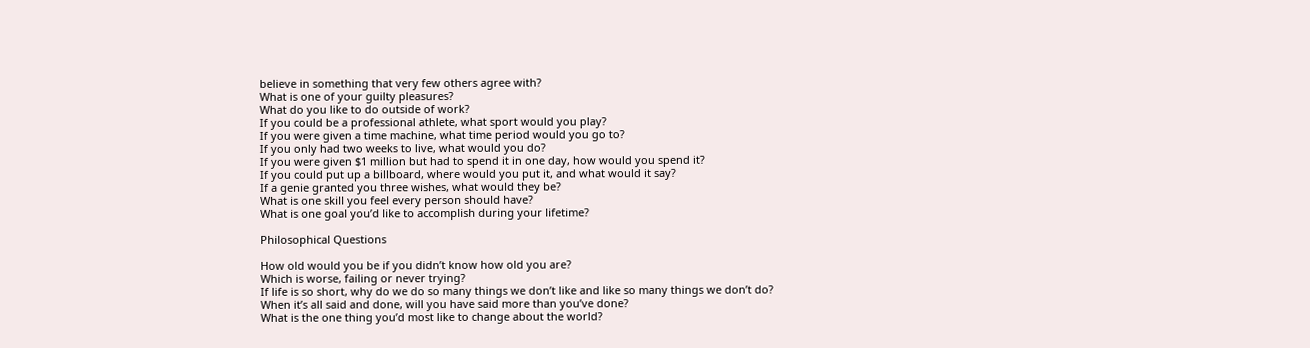believe in something that very few others agree with?
What is one of your guilty pleasures?
What do you like to do outside of work?
If you could be a professional athlete, what sport would you play?
If you were given a time machine, what time period would you go to?
If you only had two weeks to live, what would you do?
If you were given $1 million but had to spend it in one day, how would you spend it?
If you could put up a billboard, where would you put it, and what would it say?
If a genie granted you three wishes, what would they be?
What is one skill you feel every person should have?
What is one goal you’d like to accomplish during your lifetime?

Philosophical Questions

How old would you be if you didn’t know how old you are?
Which is worse, failing or never trying?
If life is so short, why do we do so many things we don’t like and like so many things we don’t do?
When it’s all said and done, will you have said more than you’ve done?
What is the one thing you’d most like to change about the world?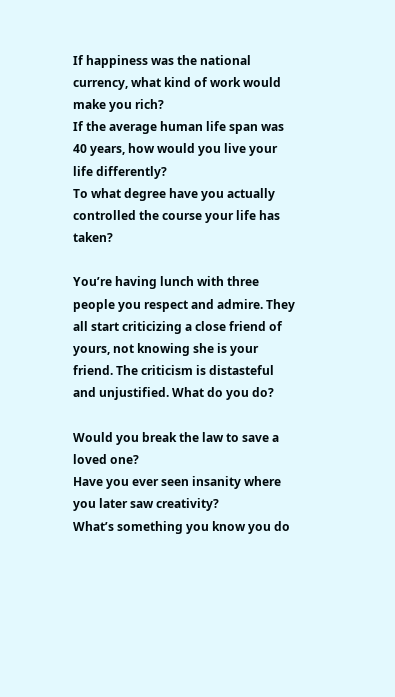If happiness was the national currency, what kind of work would make you rich?
If the average human life span was 40 years, how would you live your life differently?
To what degree have you actually controlled the course your life has taken?

You’re having lunch with three people you respect and admire. They all start criticizing a close friend of yours, not knowing she is your friend. The criticism is distasteful and unjustified. What do you do?

Would you break the law to save a loved one?
Have you ever seen insanity where you later saw creativity?
What’s something you know you do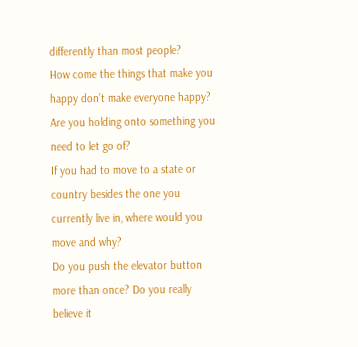differently than most people?
How come the things that make you happy don’t make everyone happy?
Are you holding onto something you need to let go of?
If you had to move to a state or country besides the one you currently live in, where would you move and why?
Do you push the elevator button more than once? Do you really believe it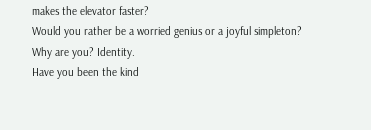makes the elevator faster?
Would you rather be a worried genius or a joyful simpleton?
Why are you? Identity.
Have you been the kind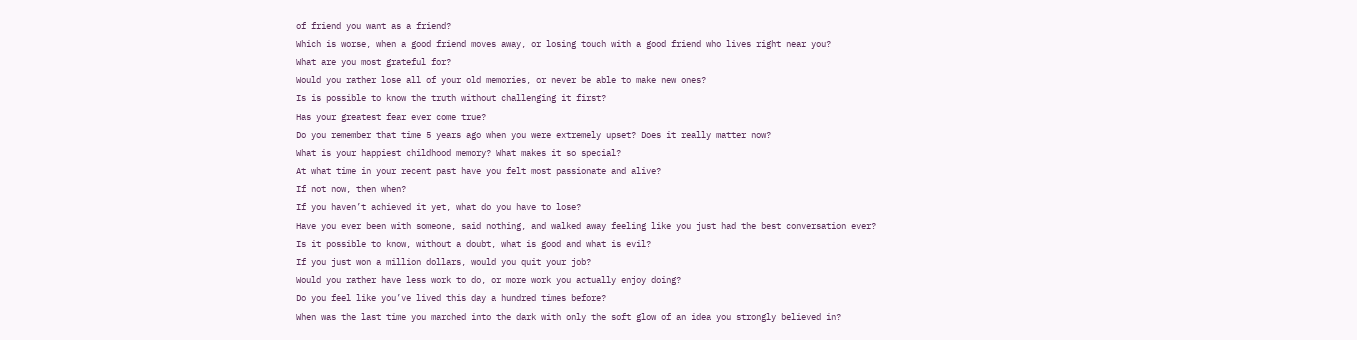of friend you want as a friend?
Which is worse, when a good friend moves away, or losing touch with a good friend who lives right near you?
What are you most grateful for?
Would you rather lose all of your old memories, or never be able to make new ones?
Is is possible to know the truth without challenging it first?
Has your greatest fear ever come true?
Do you remember that time 5 years ago when you were extremely upset? Does it really matter now?
What is your happiest childhood memory? What makes it so special?
At what time in your recent past have you felt most passionate and alive?
If not now, then when?
If you haven’t achieved it yet, what do you have to lose?
Have you ever been with someone, said nothing, and walked away feeling like you just had the best conversation ever?
Is it possible to know, without a doubt, what is good and what is evil?
If you just won a million dollars, would you quit your job?
Would you rather have less work to do, or more work you actually enjoy doing?
Do you feel like you’ve lived this day a hundred times before?
When was the last time you marched into the dark with only the soft glow of an idea you strongly believed in?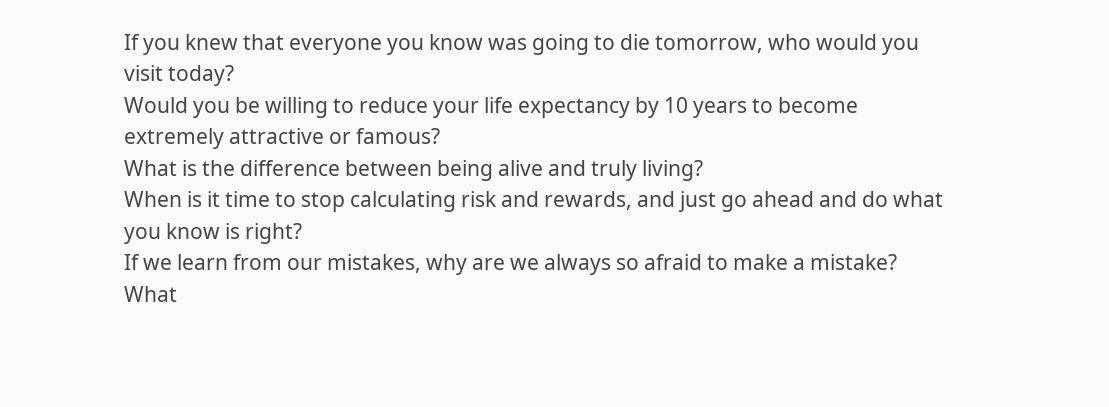If you knew that everyone you know was going to die tomorrow, who would you visit today?
Would you be willing to reduce your life expectancy by 10 years to become extremely attractive or famous?
What is the difference between being alive and truly living?
When is it time to stop calculating risk and rewards, and just go ahead and do what you know is right?
If we learn from our mistakes, why are we always so afraid to make a mistake?
What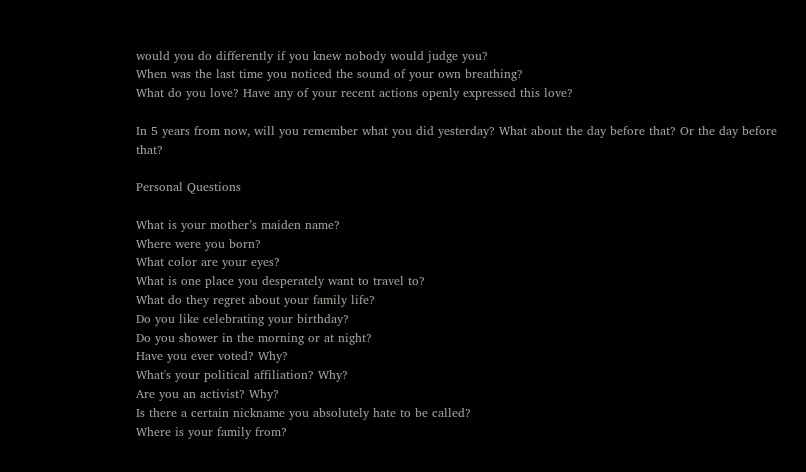would you do differently if you knew nobody would judge you?
When was the last time you noticed the sound of your own breathing?
What do you love? Have any of your recent actions openly expressed this love?

In 5 years from now, will you remember what you did yesterday? What about the day before that? Or the day before that?

Personal Questions

What is your mother’s maiden name?
Where were you born?
What color are your eyes?
What is one place you desperately want to travel to?
What do they regret about your family life?
Do you like celebrating your birthday?
Do you shower in the morning or at night?
Have you ever voted? Why?
What's your political affiliation? Why?
Are you an activist? Why?
Is there a certain nickname you absolutely hate to be called?
Where is your family from?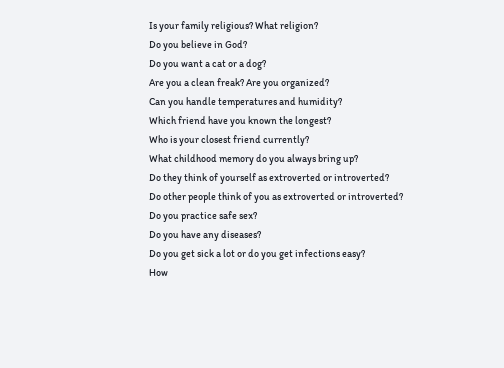Is your family religious? What religion?
Do you believe in God?
Do you want a cat or a dog?
Are you a clean freak? Are you organized?
Can you handle temperatures and humidity?
Which friend have you known the longest?
Who is your closest friend currently?
What childhood memory do you always bring up?
Do they think of yourself as extroverted or introverted?
Do other people think of you as extroverted or introverted?
Do you practice safe sex?
Do you have any diseases?
Do you get sick a lot or do you get infections easy?
How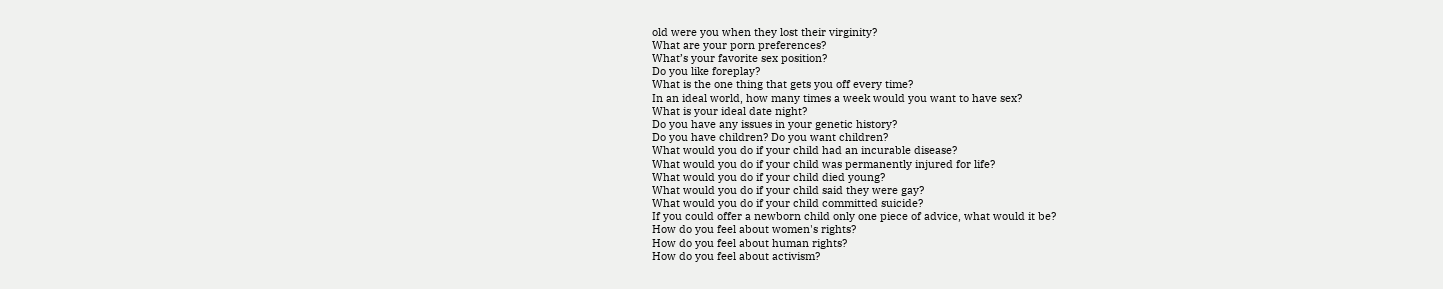old were you when they lost their virginity?
What are your porn preferences?
What’s your favorite sex position?
Do you like foreplay?
What is the one thing that gets you off every time?
In an ideal world, how many times a week would you want to have sex?
What is your ideal date night?
Do you have any issues in your genetic history?
Do you have children? Do you want children?
What would you do if your child had an incurable disease?
What would you do if your child was permanently injured for life?
What would you do if your child died young?
What would you do if your child said they were gay?
What would you do if your child committed suicide?
If you could offer a newborn child only one piece of advice, what would it be?
How do you feel about women's rights?
How do you feel about human rights?
How do you feel about activism?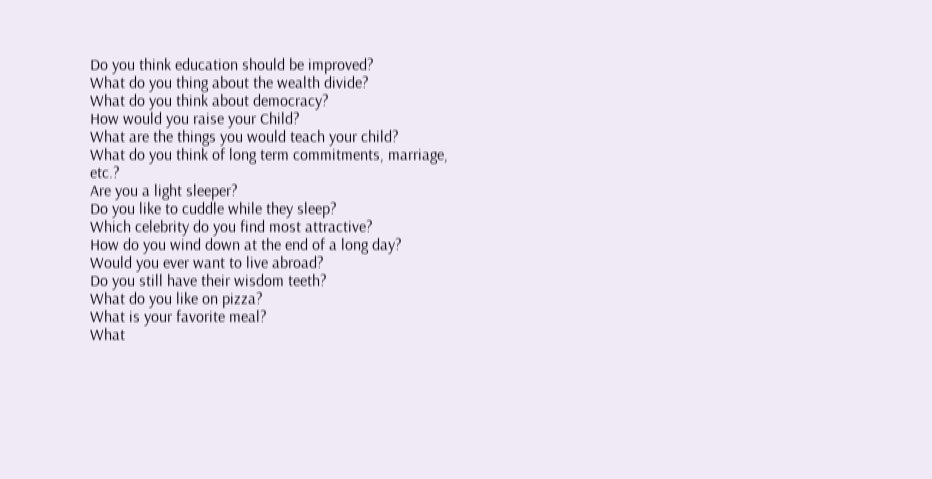Do you think education should be improved?
What do you thing about the wealth divide?
What do you think about democracy?
How would you raise your Child?
What are the things you would teach your child?
What do you think of long term commitments, marriage, etc.?
Are you a light sleeper?
Do you like to cuddle while they sleep?
Which celebrity do you find most attractive?
How do you wind down at the end of a long day?
Would you ever want to live abroad?
Do you still have their wisdom teeth?
What do you like on pizza?
What is your favorite meal?
What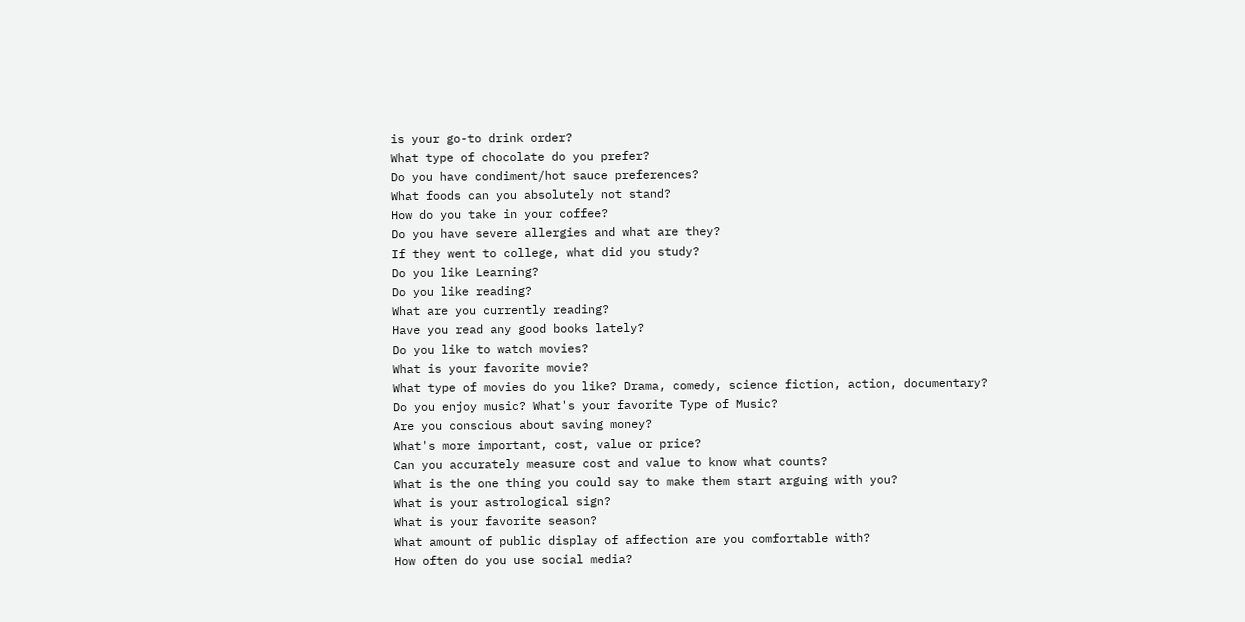is your go-to drink order?
What type of chocolate do you prefer?
Do you have condiment/hot sauce preferences?
What foods can you absolutely not stand?
How do you take in your coffee?
Do you have severe allergies and what are they?
If they went to college, what did you study?
Do you like Learning?
Do you like reading?
What are you currently reading?
Have you read any good books lately?
Do you like to watch movies?
What is your favorite movie?
What type of movies do you like? Drama, comedy, science fiction, action, documentary?
Do you enjoy music? What's your favorite Type of Music?
Are you conscious about saving money?
What's more important, cost, value or price?
Can you accurately measure cost and value to know what counts?
What is the one thing you could say to make them start arguing with you?
What is your astrological sign?
What is your favorite season?
What amount of public display of affection are you comfortable with?
How often do you use social media?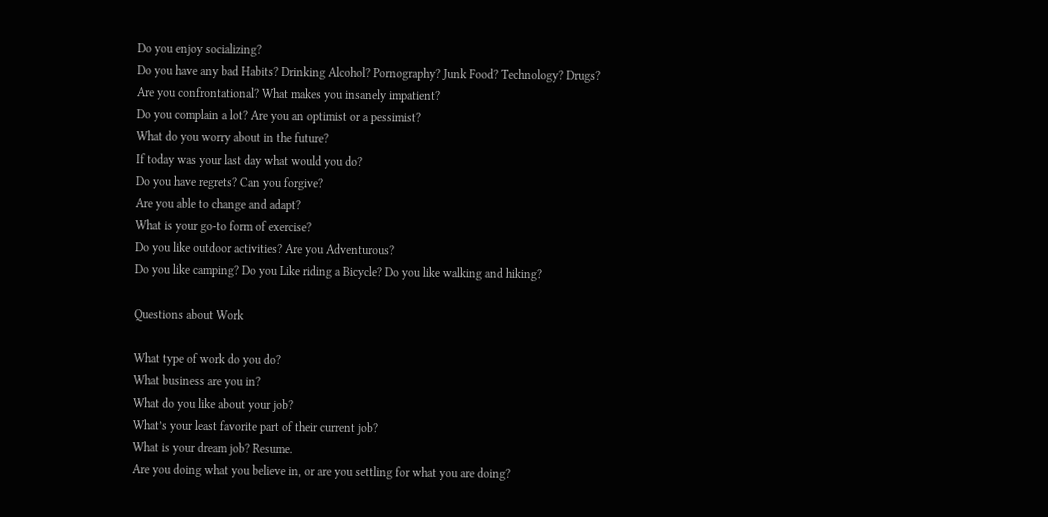Do you enjoy socializing?
Do you have any bad Habits? Drinking Alcohol? Pornography? Junk Food? Technology? Drugs?
Are you confrontational? What makes you insanely impatient?
Do you complain a lot? Are you an optimist or a pessimist?
What do you worry about in the future?
If today was your last day what would you do?
Do you have regrets? Can you forgive?
Are you able to change and adapt?
What is your go-to form of exercise?
Do you like outdoor activities? Are you Adventurous?
Do you like camping? Do you Like riding a Bicycle? Do you like walking and hiking?

Questions about Work

What type of work do you do?
What business are you in?
What do you like about your job?
What’s your least favorite part of their current job?
What is your dream job? Resume.
Are you doing what you believe in, or are you settling for what you are doing?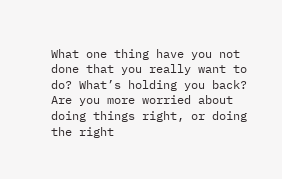What one thing have you not done that you really want to do? What’s holding you back?
Are you more worried about doing things right, or doing the right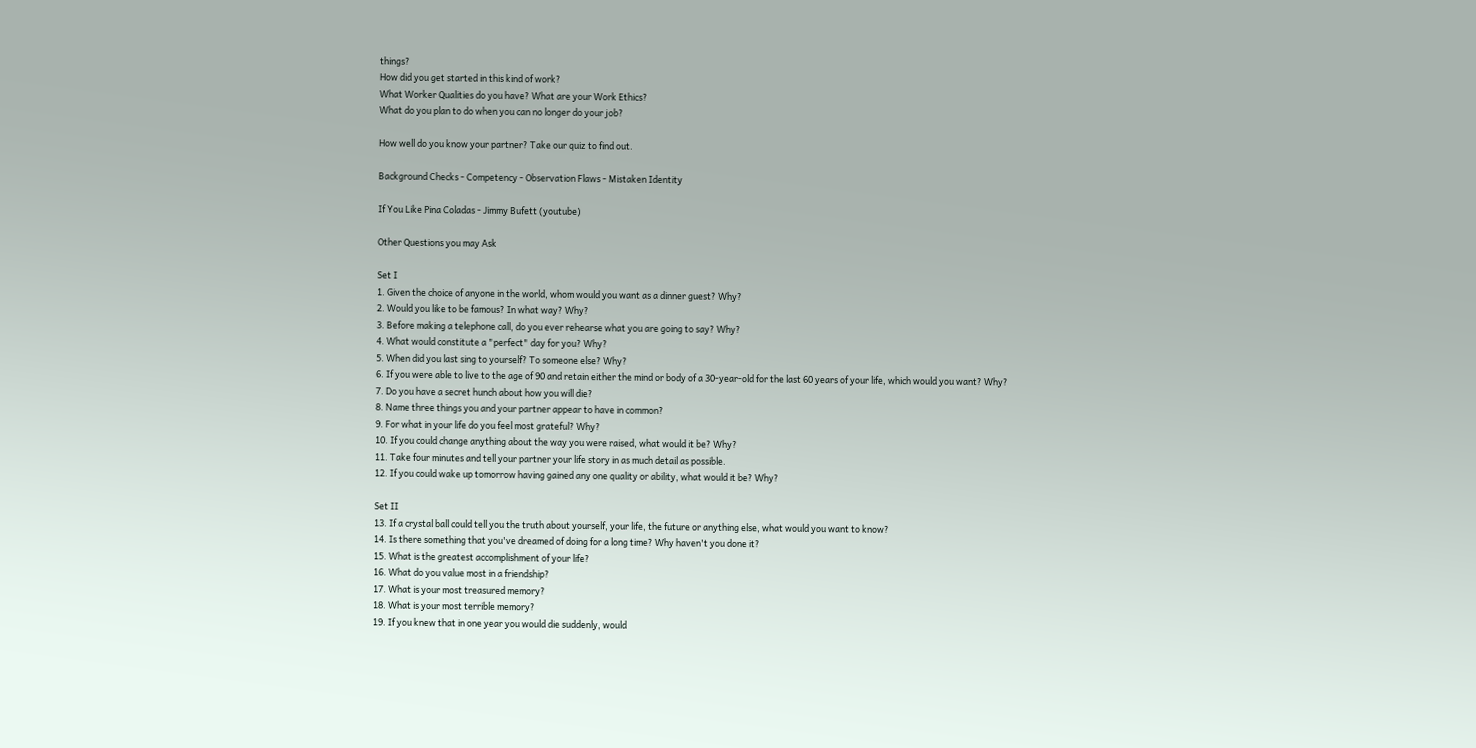things?
How did you get started in this kind of work?
What Worker Qualities do you have? What are your Work Ethics?
What do you plan to do when you can no longer do your job?

How well do you know your partner? Take our quiz to find out.

Background Checks - Competency - Observation Flaws - Mistaken Identity

If You Like Pina Coladas - Jimmy Bufett (youtube)

Other Questions you may Ask

Set I
1. Given the choice of anyone in the world, whom would you want as a dinner guest? Why?
2. Would you like to be famous? In what way? Why?
3. Before making a telephone call, do you ever rehearse what you are going to say? Why?
4. What would constitute a "perfect" day for you? Why?
5. When did you last sing to yourself? To someone else? Why?
6. If you were able to live to the age of 90 and retain either the mind or body of a 30-year-old for the last 60 years of your life, which would you want? Why?
7. Do you have a secret hunch about how you will die?
8. Name three things you and your partner appear to have in common?
9. For what in your life do you feel most grateful? Why?
10. If you could change anything about the way you were raised, what would it be? Why?
11. Take four minutes and tell your partner your life story in as much detail as possible.
12. If you could wake up tomorrow having gained any one quality or ability, what would it be? Why?

Set II
13. If a crystal ball could tell you the truth about yourself, your life, the future or anything else, what would you want to know?
14. Is there something that you've dreamed of doing for a long time? Why haven't you done it?
15. What is the greatest accomplishment of your life?
16. What do you value most in a friendship?
17. What is your most treasured memory?
18. What is your most terrible memory?
19. If you knew that in one year you would die suddenly, would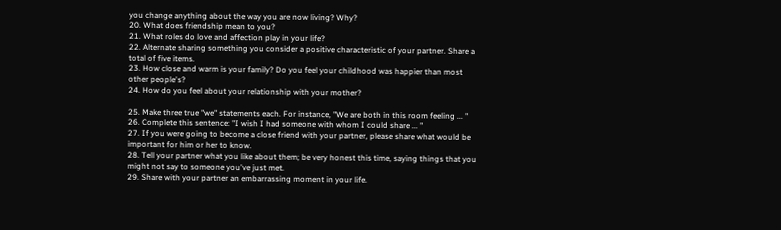you change anything about the way you are now living? Why?
20. What does friendship mean to you?
21. What roles do love and affection play in your life?
22. Alternate sharing something you consider a positive characteristic of your partner. Share a total of five items.
23. How close and warm is your family? Do you feel your childhood was happier than most other people's?
24. How do you feel about your relationship with your mother?

25. Make three true "we" statements each. For instance, "We are both in this room feeling ... "
26. Complete this sentence: "I wish I had someone with whom I could share ... "
27. If you were going to become a close friend with your partner, please share what would be important for him or her to know.
28. Tell your partner what you like about them; be very honest this time, saying things that you might not say to someone you've just met.
29. Share with your partner an embarrassing moment in your life.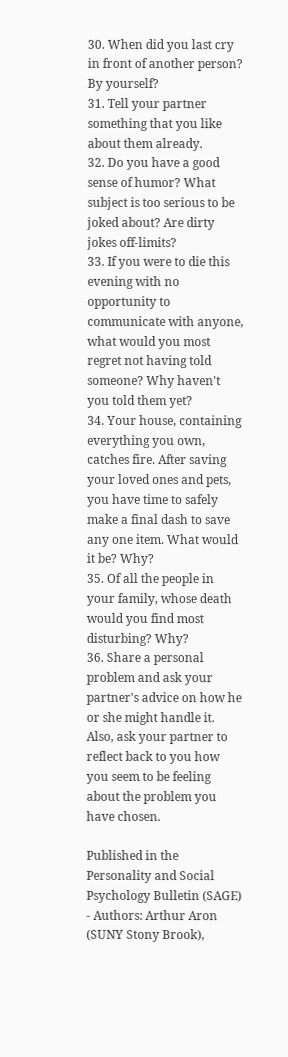30. When did you last cry in front of another person? By yourself?
31. Tell your partner something that you like about them already.
32. Do you have a good sense of humor? What subject is too serious to be joked about? Are dirty jokes off-limits?
33. If you were to die this evening with no opportunity to communicate with anyone, what would you most regret not having told someone? Why haven't you told them yet?
34. Your house, containing everything you own, catches fire. After saving your loved ones and pets, you have time to safely make a final dash to save any one item. What would it be? Why?
35. Of all the people in your family, whose death would you find most disturbing? Why?
36. Share a personal problem and ask your partner's advice on how he or she might handle it. Also, ask your partner to reflect back to you how you seem to be feeling about the problem you have chosen.

Published in the Personality and Social Psychology Bulletin (SAGE) - Authors: Arthur Aron (SUNY Stony Brook),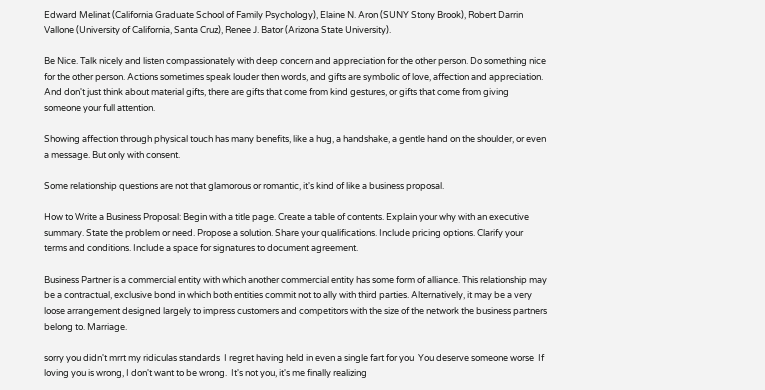Edward Melinat (California Graduate School of Family Psychology), Elaine N. Aron (SUNY Stony Brook), Robert Darrin Vallone (University of California, Santa Cruz), Renee J. Bator (Arizona State University).

Be Nice. Talk nicely and listen compassionately with deep concern and appreciation for the other person. Do something nice for the other person. Actions sometimes speak louder then words, and gifts are symbolic of love, affection and appreciation. And don't just think about material gifts, there are gifts that come from kind gestures, or gifts that come from giving someone your full attention.

Showing affection through physical touch has many benefits, like a hug, a handshake, a gentle hand on the shoulder, or even a message. But only with consent.

Some relationship questions are not that glamorous or romantic, it's kind of like a business proposal.

How to Write a Business Proposal: Begin with a title page. Create a table of contents. Explain your why with an executive summary. State the problem or need. Propose a solution. Share your qualifications. Include pricing options. Clarify your terms and conditions. Include a space for signatures to document agreement.

Business Partner is a commercial entity with which another commercial entity has some form of alliance. This relationship may be a contractual, exclusive bond in which both entities commit not to ally with third parties. Alternatively, it may be a very loose arrangement designed largely to impress customers and competitors with the size of the network the business partners belong to. Marriage.

sorry you didn't mrrt my ridiculas standards  I regret having held in even a single fart for you  You deserve someone worse  If loving you is wrong, I don't want to be wrong.  It's not you, it's me finally realizing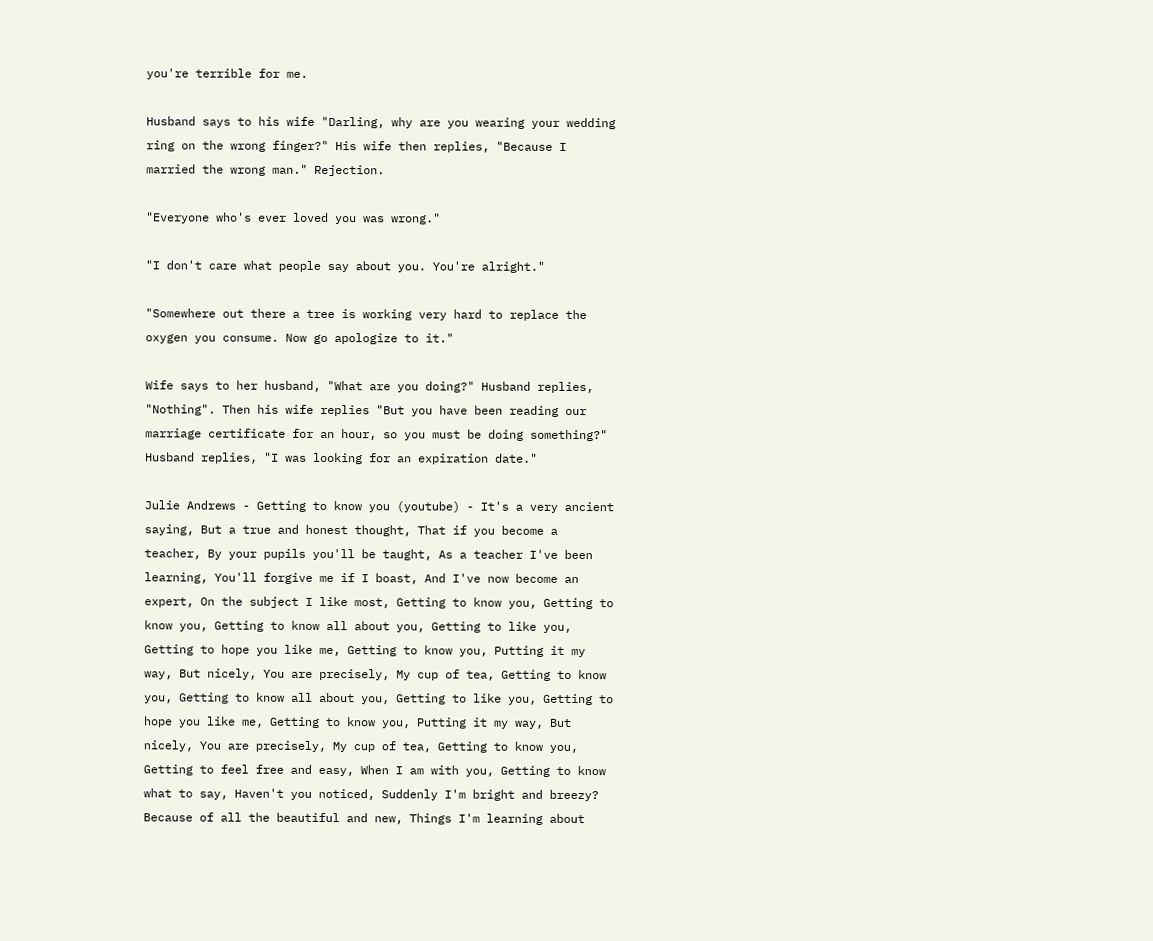you're terrible for me.

Husband says to his wife "Darling, why are you wearing your wedding ring on the wrong finger?" His wife then replies, "Because I married the wrong man." Rejection.

"Everyone who's ever loved you was wrong."

"I don't care what people say about you. You're alright."

"Somewhere out there a tree is working very hard to replace the oxygen you consume. Now go apologize to it."

Wife says to her husband, "What are you doing?" Husband replies, "Nothing". Then his wife replies "But you have been reading our marriage certificate for an hour, so you must be doing something?" Husband replies, "I was looking for an expiration date."

Julie Andrews - Getting to know you (youtube) - It's a very ancient saying, But a true and honest thought, That if you become a teacher, By your pupils you'll be taught, As a teacher I've been learning, You'll forgive me if I boast, And I've now become an expert, On the subject I like most, Getting to know you, Getting to know you, Getting to know all about you, Getting to like you, Getting to hope you like me, Getting to know you, Putting it my way, But nicely, You are precisely, My cup of tea, Getting to know you, Getting to know all about you, Getting to like you, Getting to hope you like me, Getting to know you, Putting it my way, But nicely, You are precisely, My cup of tea, Getting to know you, Getting to feel free and easy, When I am with you, Getting to know what to say, Haven't you noticed, Suddenly I'm bright and breezy? Because of all the beautiful and new, Things I'm learning about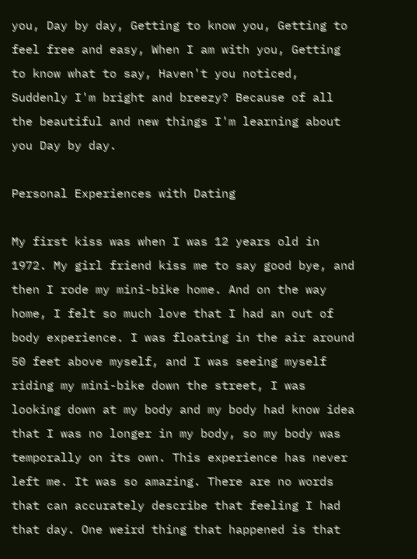you, Day by day, Getting to know you, Getting to feel free and easy, When I am with you, Getting to know what to say, Haven't you noticed, Suddenly I'm bright and breezy? Because of all the beautiful and new things I'm learning about you Day by day.

Personal Experiences with Dating

My first kiss was when I was 12 years old in 1972. My girl friend kiss me to say good bye, and then I rode my mini-bike home. And on the way home, I felt so much love that I had an out of body experience. I was floating in the air around 50 feet above myself, and I was seeing myself riding my mini-bike down the street, I was looking down at my body and my body had know idea that I was no longer in my body, so my body was temporally on its own. This experience has never left me. It was so amazing. There are no words that can accurately describe that feeling I had that day. One weird thing that happened is that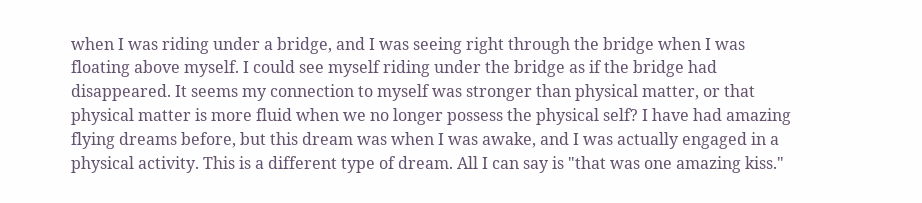when I was riding under a bridge, and I was seeing right through the bridge when I was floating above myself. I could see myself riding under the bridge as if the bridge had disappeared. It seems my connection to myself was stronger than physical matter, or that physical matter is more fluid when we no longer possess the physical self? I have had amazing flying dreams before, but this dream was when I was awake, and I was actually engaged in a physical activity. This is a different type of dream. All I can say is "that was one amazing kiss."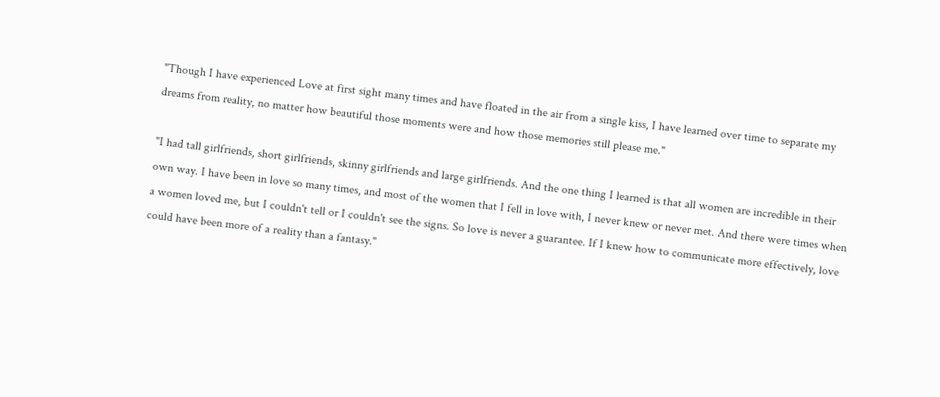"Though I have experienced Love at first sight many times and have floated in the air from a single kiss, I have learned over time to separate my dreams from reality, no matter how beautiful those moments were and how those memories still please me."

"I had tall girlfriends, short girlfriends, skinny girlfriends and large girlfriends. And the one thing I learned is that all women are incredible in their own way. I have been in love so many times, and most of the women that I fell in love with, I never knew or never met. And there were times when a women loved me, but I couldn't tell or I couldn't see the signs. So love is never a guarantee. If I knew how to communicate more effectively, love could have been more of a reality than a fantasy."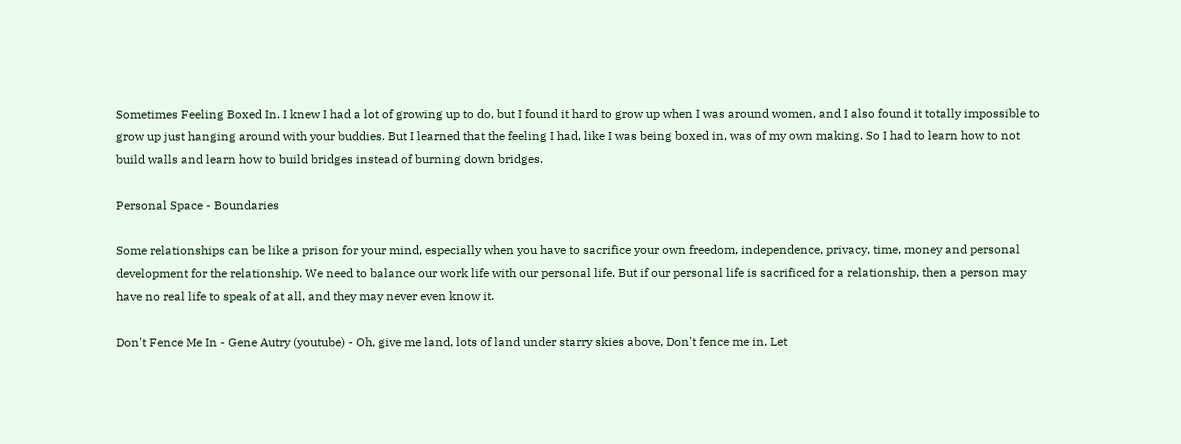Sometimes Feeling Boxed In. I knew I had a lot of growing up to do, but I found it hard to grow up when I was around women, and I also found it totally impossible to grow up just hanging around with your buddies. But I learned that the feeling I had, like I was being boxed in, was of my own making. So I had to learn how to not build walls and learn how to build bridges instead of burning down bridges.

Personal Space - Boundaries

Some relationships can be like a prison for your mind, especially when you have to sacrifice your own freedom, independence, privacy, time, money and personal development for the relationship. We need to balance our work life with our personal life. But if our personal life is sacrificed for a relationship, then a person may have no real life to speak of at all, and they may never even know it.

Don't Fence Me In - Gene Autry (youtube) - Oh, give me land, lots of land under starry skies above, Don't fence me in. Let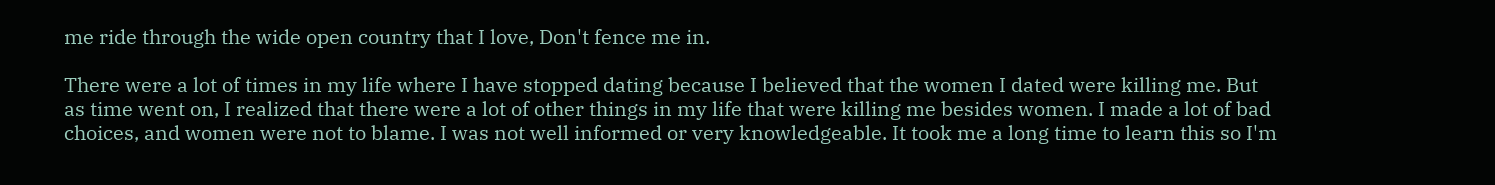me ride through the wide open country that I love, Don't fence me in.

There were a lot of times in my life where I have stopped dating because I believed that the women I dated were killing me. But as time went on, I realized that there were a lot of other things in my life that were killing me besides women. I made a lot of bad choices, and women were not to blame. I was not well informed or very knowledgeable. It took me a long time to learn this so I'm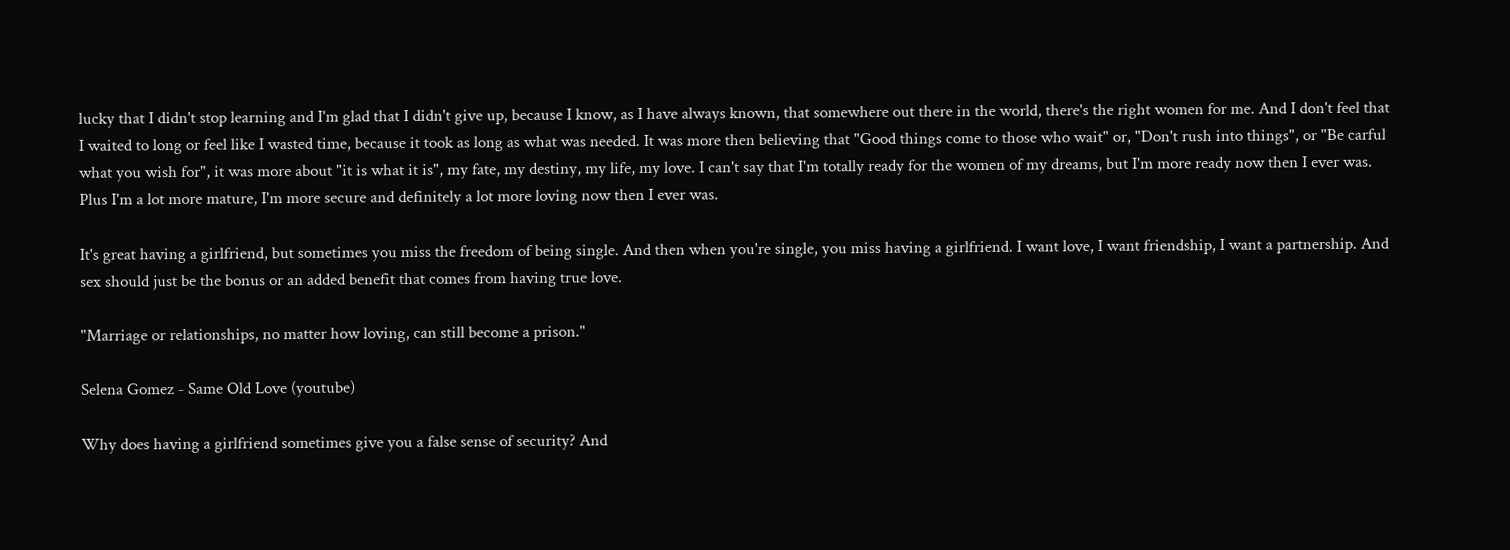lucky that I didn't stop learning and I'm glad that I didn't give up, because I know, as I have always known, that somewhere out there in the world, there's the right women for me. And I don't feel that I waited to long or feel like I wasted time, because it took as long as what was needed. It was more then believing that "Good things come to those who wait" or, "Don't rush into things", or "Be carful what you wish for", it was more about "it is what it is", my fate, my destiny, my life, my love. I can't say that I'm totally ready for the women of my dreams, but I'm more ready now then I ever was. Plus I'm a lot more mature, I'm more secure and definitely a lot more loving now then I ever was.

It's great having a girlfriend, but sometimes you miss the freedom of being single. And then when you're single, you miss having a girlfriend. I want love, I want friendship, I want a partnership. And sex should just be the bonus or an added benefit that comes from having true love.

"Marriage or relationships, no matter how loving, can still become a prison."

Selena Gomez - Same Old Love (youtube)

Why does having a girlfriend sometimes give you a false sense of security? And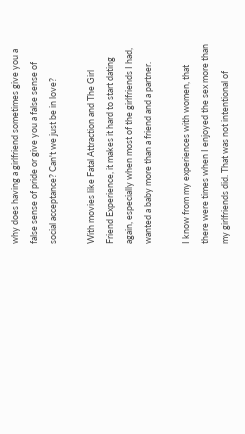why does having a girlfriend sometimes give you a false sense of pride or give you a false sense of social acceptance? Can't we just be in love?

With movies like Fatal Attraction and The Girl Friend Experience, it makes it hard to start dating again, especially when most of the girlfriends I had, wanted a baby more than a friend and a partner.

I know from my experiences with women, that there were times when I enjoyed the sex more than my girlfriends did. That was not intentional of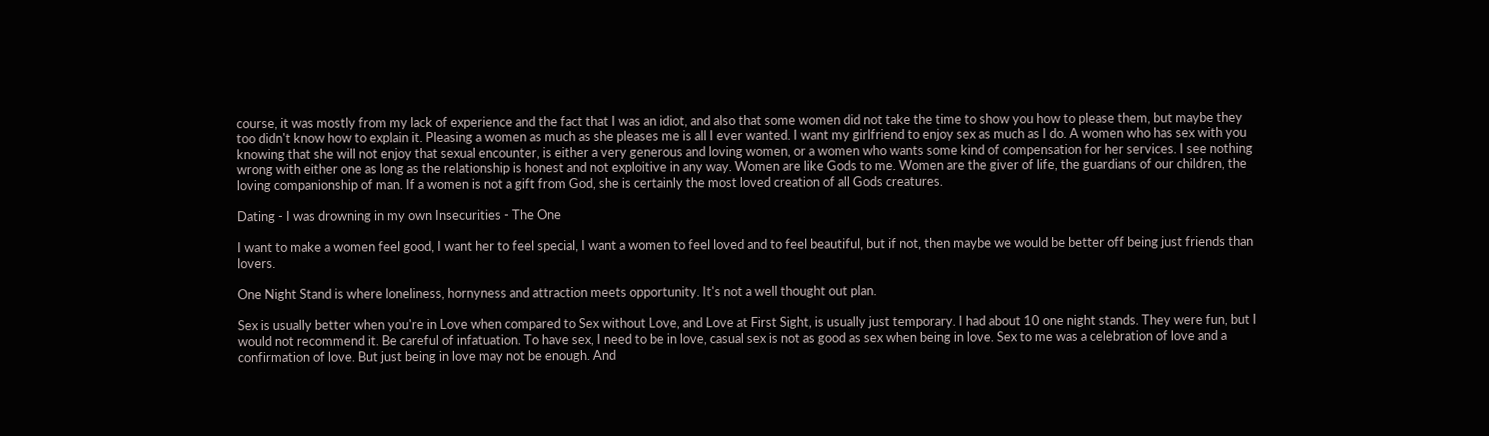course, it was mostly from my lack of experience and the fact that I was an idiot, and also that some women did not take the time to show you how to please them, but maybe they too didn't know how to explain it. Pleasing a women as much as she pleases me is all I ever wanted. I want my girlfriend to enjoy sex as much as I do. A women who has sex with you knowing that she will not enjoy that sexual encounter, is either a very generous and loving women, or a women who wants some kind of compensation for her services. I see nothing wrong with either one as long as the relationship is honest and not exploitive in any way. Women are like Gods to me. Women are the giver of life, the guardians of our children, the loving companionship of man. If a women is not a gift from God, she is certainly the most loved creation of all Gods creatures.

Dating - I was drowning in my own Insecurities - The One

I want to make a women feel good, I want her to feel special, I want a women to feel loved and to feel beautiful, but if not, then maybe we would be better off being just friends than lovers.

One Night Stand is where loneliness, hornyness and attraction meets opportunity. It's not a well thought out plan.

Sex is usually better when you're in Love when compared to Sex without Love, and Love at First Sight, is usually just temporary. I had about 10 one night stands. They were fun, but I would not recommend it. Be careful of infatuation. To have sex, I need to be in love, casual sex is not as good as sex when being in love. Sex to me was a celebration of love and a confirmation of love. But just being in love may not be enough. And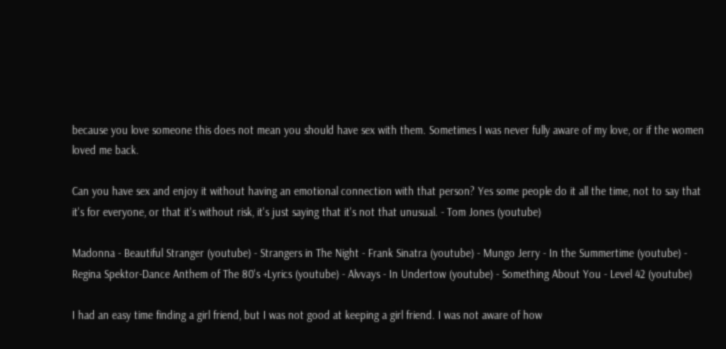because you love someone this does not mean you should have sex with them. Sometimes I was never fully aware of my love, or if the women loved me back.

Can you have sex and enjoy it without having an emotional connection with that person? Yes some people do it all the time, not to say that it's for everyone, or that it's without risk, it's just saying that it's not that unusual. - Tom Jones (youtube)

Madonna - Beautiful Stranger (youtube) - Strangers in The Night - Frank Sinatra (youtube) - Mungo Jerry - In the Summertime (youtube) - Regina Spektor-Dance Anthem of The 80's +Lyrics (youtube) - Alvvays - In Undertow (youtube) - Something About You - Level 42 (youtube)

I had an easy time finding a girl friend, but I was not good at keeping a girl friend. I was not aware of how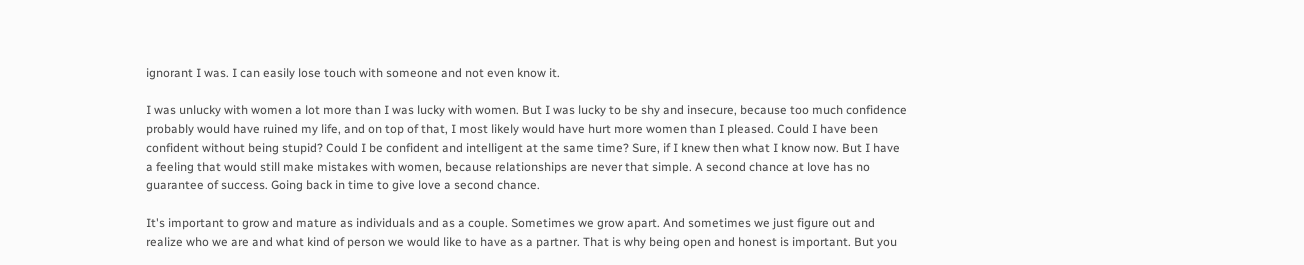ignorant I was. I can easily lose touch with someone and not even know it.

I was unlucky with women a lot more than I was lucky with women. But I was lucky to be shy and insecure, because too much confidence probably would have ruined my life, and on top of that, I most likely would have hurt more women than I pleased. Could I have been confident without being stupid? Could I be confident and intelligent at the same time? Sure, if I knew then what I know now. But I have a feeling that would still make mistakes with women, because relationships are never that simple. A second chance at love has no guarantee of success. Going back in time to give love a second chance.

It's important to grow and mature as individuals and as a couple. Sometimes we grow apart. And sometimes we just figure out and realize who we are and what kind of person we would like to have as a partner. That is why being open and honest is important. But you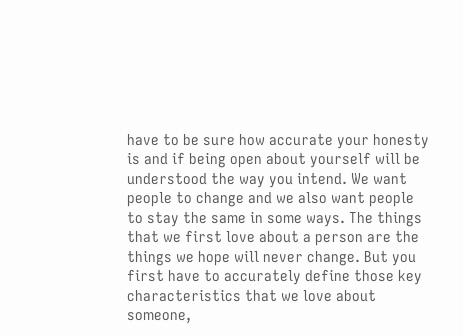have to be sure how accurate your honesty is and if being open about yourself will be understood the way you intend. We want people to change and we also want people to stay the same in some ways. The things that we first love about a person are the things we hope will never change. But you first have to accurately define those key characteristics that we love about someone,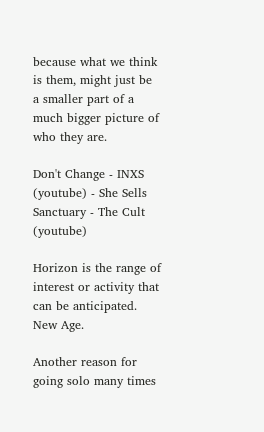because what we think is them, might just be a smaller part of a much bigger picture of who they are.

Don't Change - INXS (youtube) - She Sells Sanctuary - The Cult (youtube)

Horizon is the range of interest or activity that can be anticipated. New Age.

Another reason for going solo many times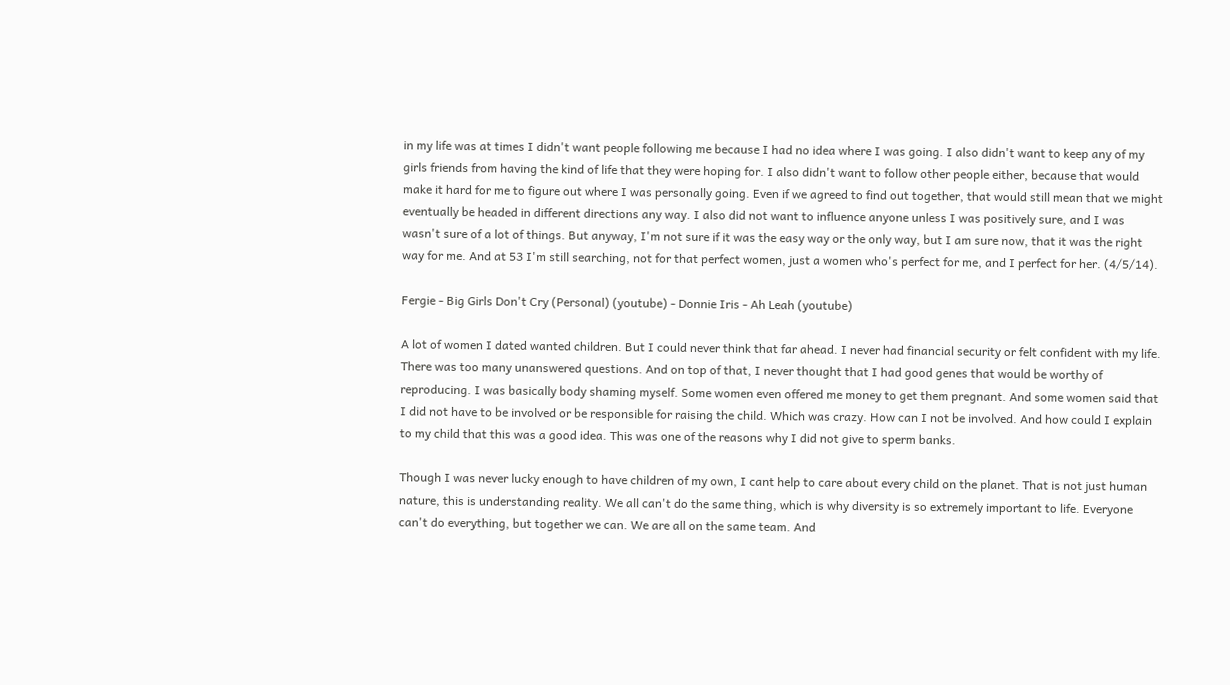in my life was at times I didn't want people following me because I had no idea where I was going. I also didn't want to keep any of my girls friends from having the kind of life that they were hoping for. I also didn't want to follow other people either, because that would make it hard for me to figure out where I was personally going. Even if we agreed to find out together, that would still mean that we might eventually be headed in different directions any way. I also did not want to influence anyone unless I was positively sure, and I was wasn't sure of a lot of things. But anyway, I'm not sure if it was the easy way or the only way, but I am sure now, that it was the right way for me. And at 53 I'm still searching, not for that perfect women, just a women who's perfect for me, and I perfect for her. (4/5/14).

Fergie - Big Girls Don't Cry (Personal) (youtube) - Donnie Iris - Ah Leah (youtube)

A lot of women I dated wanted children. But I could never think that far ahead. I never had financial security or felt confident with my life. There was too many unanswered questions. And on top of that, I never thought that I had good genes that would be worthy of reproducing. I was basically body shaming myself. Some women even offered me money to get them pregnant. And some women said that I did not have to be involved or be responsible for raising the child. Which was crazy. How can I not be involved. And how could I explain to my child that this was a good idea. This was one of the reasons why I did not give to sperm banks.

Though I was never lucky enough to have children of my own, I cant help to care about every child on the planet. That is not just human nature, this is understanding reality. We all can't do the same thing, which is why diversity is so extremely important to life. Everyone can't do everything, but together we can. We are all on the same team. And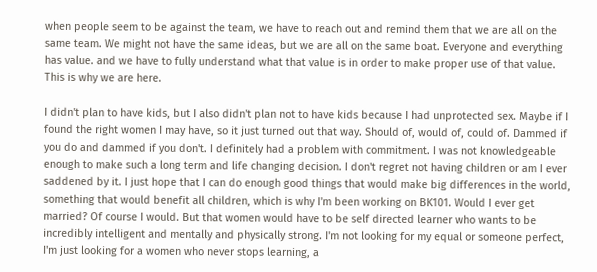when people seem to be against the team, we have to reach out and remind them that we are all on the same team. We might not have the same ideas, but we are all on the same boat. Everyone and everything has value. and we have to fully understand what that value is in order to make proper use of that value. This is why we are here.

I didn't plan to have kids, but I also didn't plan not to have kids because I had unprotected sex. Maybe if I found the right women I may have, so it just turned out that way. Should of, would of, could of. Dammed if you do and dammed if you don't. I definitely had a problem with commitment. I was not knowledgeable enough to make such a long term and life changing decision. I don't regret not having children or am I ever saddened by it. I just hope that I can do enough good things that would make big differences in the world, something that would benefit all children, which is why I'm been working on BK101. Would I ever get married? Of course I would. But that women would have to be self directed learner who wants to be incredibly intelligent and mentally and physically strong. I'm not looking for my equal or someone perfect, I'm just looking for a women who never stops learning, a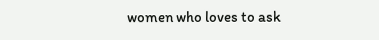women who loves to ask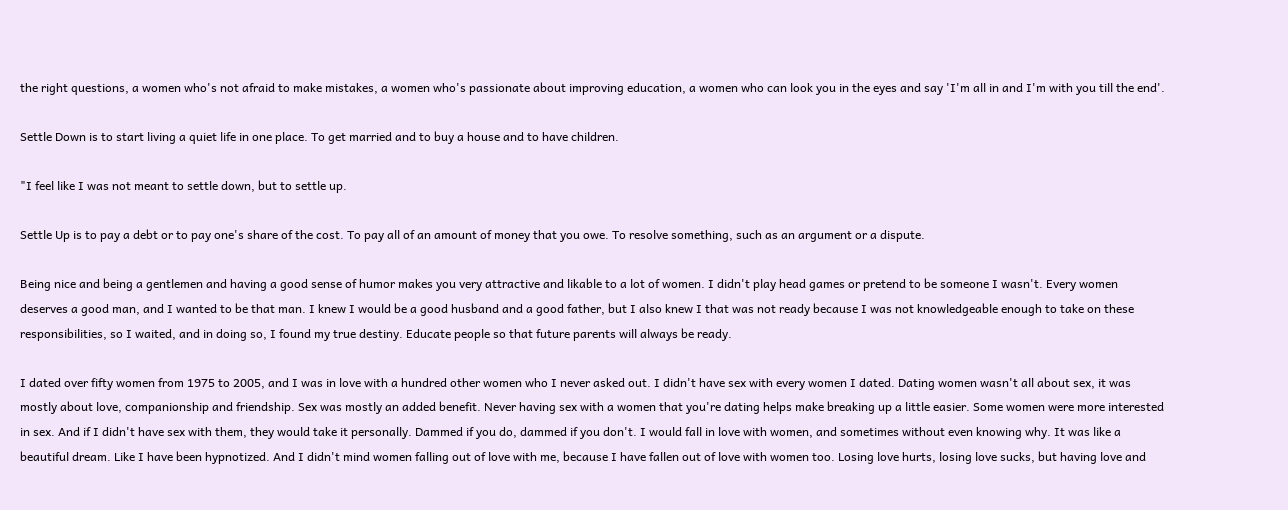the right questions, a women who's not afraid to make mistakes, a women who's passionate about improving education, a women who can look you in the eyes and say 'I'm all in and I'm with you till the end'.

Settle Down is to start living a quiet life in one place. To get married and to buy a house and to have children.

"I feel like I was not meant to settle down, but to settle up.

Settle Up is to pay a debt or to pay one's share of the cost. To pay all of an amount of money that you owe. To resolve something, such as an argument or a dispute.

Being nice and being a gentlemen and having a good sense of humor makes you very attractive and likable to a lot of women. I didn't play head games or pretend to be someone I wasn't. Every women deserves a good man, and I wanted to be that man. I knew I would be a good husband and a good father, but I also knew I that was not ready because I was not knowledgeable enough to take on these responsibilities, so I waited, and in doing so, I found my true destiny. Educate people so that future parents will always be ready.

I dated over fifty women from 1975 to 2005, and I was in love with a hundred other women who I never asked out. I didn't have sex with every women I dated. Dating women wasn't all about sex, it was mostly about love, companionship and friendship. Sex was mostly an added benefit. Never having sex with a women that you're dating helps make breaking up a little easier. Some women were more interested in sex. And if I didn't have sex with them, they would take it personally. Dammed if you do, dammed if you don't. I would fall in love with women, and sometimes without even knowing why. It was like a beautiful dream. Like I have been hypnotized. And I didn't mind women falling out of love with me, because I have fallen out of love with women too. Losing love hurts, losing love sucks, but having love and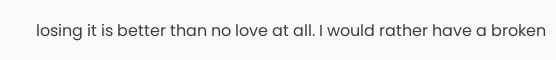losing it is better than no love at all. I would rather have a broken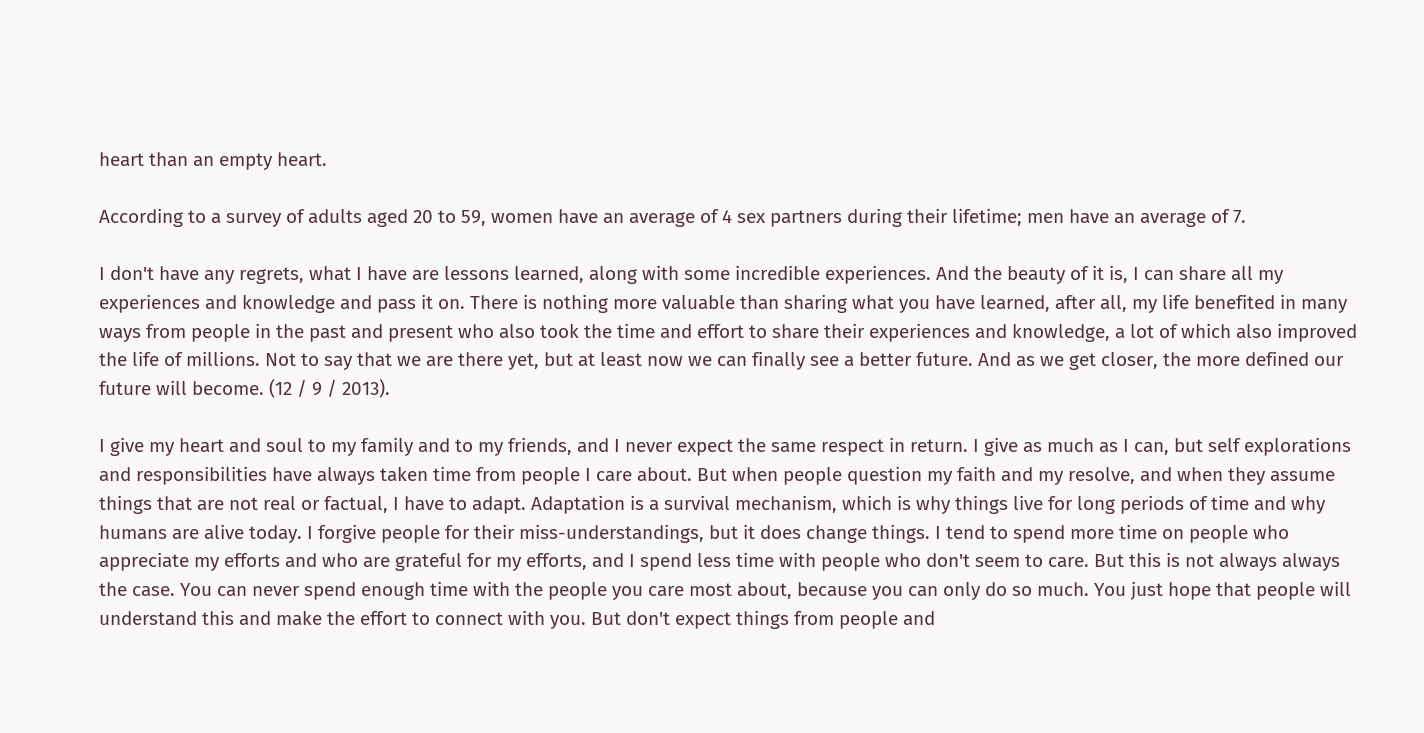heart than an empty heart.

According to a survey of adults aged 20 to 59, women have an average of 4 sex partners during their lifetime; men have an average of 7.

I don't have any regrets, what I have are lessons learned, along with some incredible experiences. And the beauty of it is, I can share all my experiences and knowledge and pass it on. There is nothing more valuable than sharing what you have learned, after all, my life benefited in many ways from people in the past and present who also took the time and effort to share their experiences and knowledge, a lot of which also improved the life of millions. Not to say that we are there yet, but at least now we can finally see a better future. And as we get closer, the more defined our future will become. (12 / 9 / 2013).

I give my heart and soul to my family and to my friends, and I never expect the same respect in return. I give as much as I can, but self explorations and responsibilities have always taken time from people I care about. But when people question my faith and my resolve, and when they assume things that are not real or factual, I have to adapt. Adaptation is a survival mechanism, which is why things live for long periods of time and why humans are alive today. I forgive people for their miss-understandings, but it does change things. I tend to spend more time on people who appreciate my efforts and who are grateful for my efforts, and I spend less time with people who don't seem to care. But this is not always always the case. You can never spend enough time with the people you care most about, because you can only do so much. You just hope that people will understand this and make the effort to connect with you. But don't expect things from people and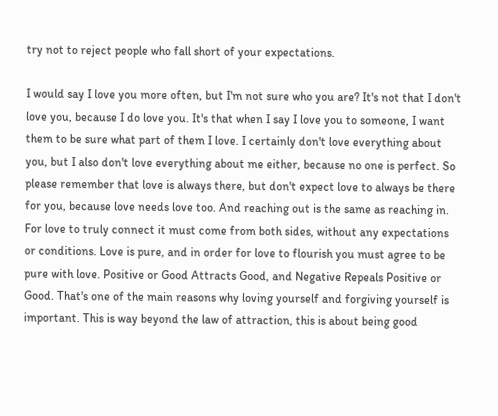try not to reject people who fall short of your expectations.

I would say I love you more often, but I'm not sure who you are? It's not that I don't love you, because I do love you. It's that when I say I love you to someone, I want them to be sure what part of them I love. I certainly don't love everything about you, but I also don't love everything about me either, because no one is perfect. So please remember that love is always there, but don't expect love to always be there for you, because love needs love too. And reaching out is the same as reaching in. For love to truly connect it must come from both sides, without any expectations or conditions. Love is pure, and in order for love to flourish you must agree to be pure with love. Positive or Good Attracts Good, and Negative Repeals Positive or Good. That's one of the main reasons why loving yourself and forgiving yourself is important. This is way beyond the law of attraction, this is about being good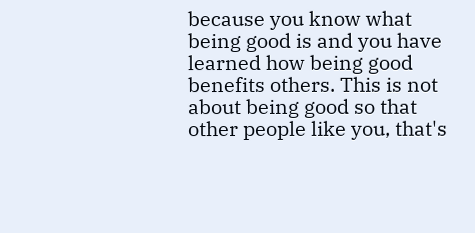because you know what being good is and you have learned how being good benefits others. This is not about being good so that other people like you, that's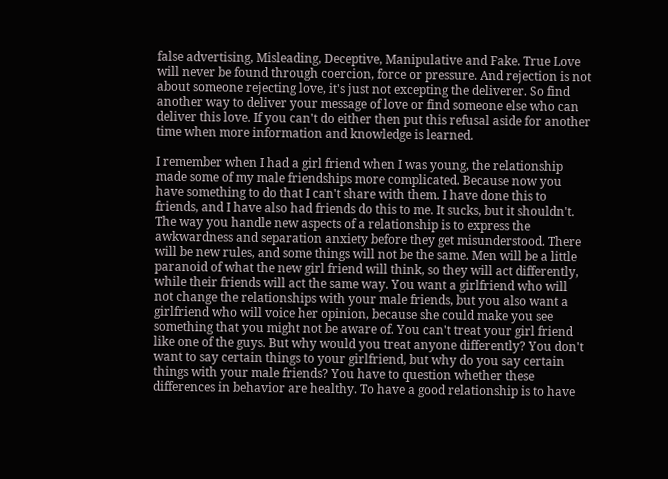false advertising, Misleading, Deceptive, Manipulative and Fake. True Love will never be found through coercion, force or pressure. And rejection is not about someone rejecting love, it's just not excepting the deliverer. So find another way to deliver your message of love or find someone else who can deliver this love. If you can't do either then put this refusal aside for another time when more information and knowledge is learned.

I remember when I had a girl friend when I was young, the relationship made some of my male friendships more complicated. Because now you have something to do that I can't share with them. I have done this to friends, and I have also had friends do this to me. It sucks, but it shouldn't. The way you handle new aspects of a relationship is to express the awkwardness and separation anxiety before they get misunderstood. There will be new rules, and some things will not be the same. Men will be a little paranoid of what the new girl friend will think, so they will act differently, while their friends will act the same way. You want a girlfriend who will not change the relationships with your male friends, but you also want a girlfriend who will voice her opinion, because she could make you see something that you might not be aware of. You can't treat your girl friend like one of the guys. But why would you treat anyone differently? You don't want to say certain things to your girlfriend, but why do you say certain things with your male friends? You have to question whether these differences in behavior are healthy. To have a good relationship is to have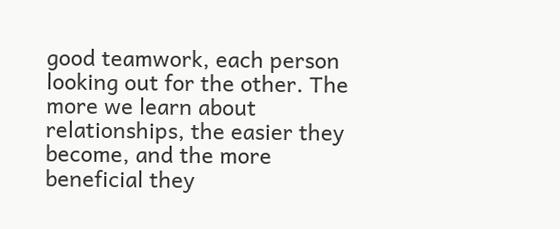good teamwork, each person looking out for the other. The more we learn about relationships, the easier they become, and the more beneficial they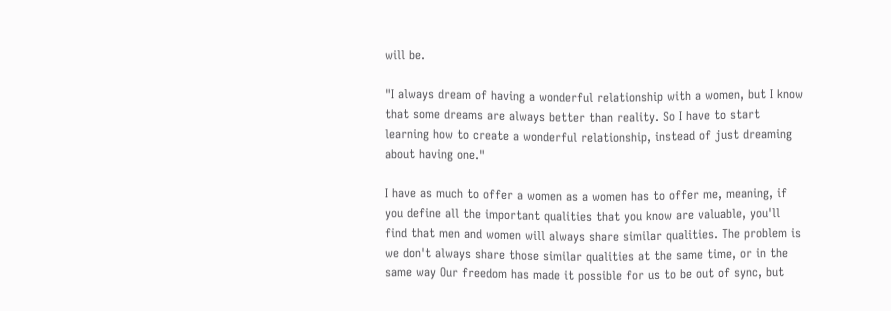will be.

"I always dream of having a wonderful relationship with a women, but I know that some dreams are always better than reality. So I have to start learning how to create a wonderful relationship, instead of just dreaming about having one."

I have as much to offer a women as a women has to offer me, meaning, if you define all the important qualities that you know are valuable, you'll find that men and women will always share similar qualities. The problem is we don't always share those similar qualities at the same time, or in the same way Our freedom has made it possible for us to be out of sync, but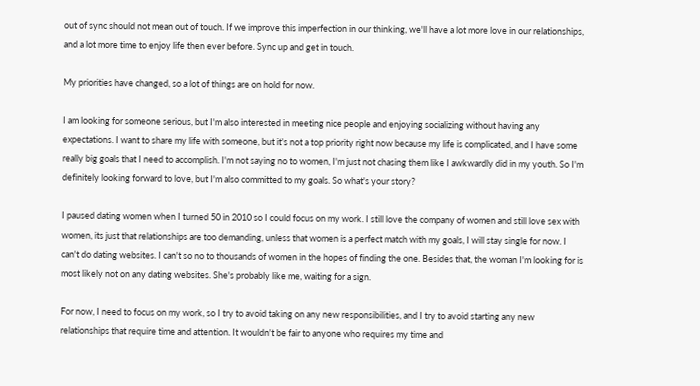out of sync should not mean out of touch. If we improve this imperfection in our thinking, we'll have a lot more love in our relationships, and a lot more time to enjoy life then ever before. Sync up and get in touch.

My priorities have changed, so a lot of things are on hold for now.

I am looking for someone serious, but I'm also interested in meeting nice people and enjoying socializing without having any expectations. I want to share my life with someone, but it's not a top priority right now because my life is complicated, and I have some really big goals that I need to accomplish. I'm not saying no to women, I'm just not chasing them like I awkwardly did in my youth. So I'm definitely looking forward to love, but I'm also committed to my goals. So what's your story?

I paused dating women when I turned 50 in 2010 so I could focus on my work. I still love the company of women and still love sex with women, its just that relationships are too demanding, unless that women is a perfect match with my goals, I will stay single for now. I can't do dating websites. I can't so no to thousands of women in the hopes of finding the one. Besides that, the woman I'm looking for is most likely not on any dating websites. She's probably like me, waiting for a sign.

For now, I need to focus on my work, so I try to avoid taking on any new responsibilities, and I try to avoid starting any new relationships that require time and attention. It wouldn't be fair to anyone who requires my time and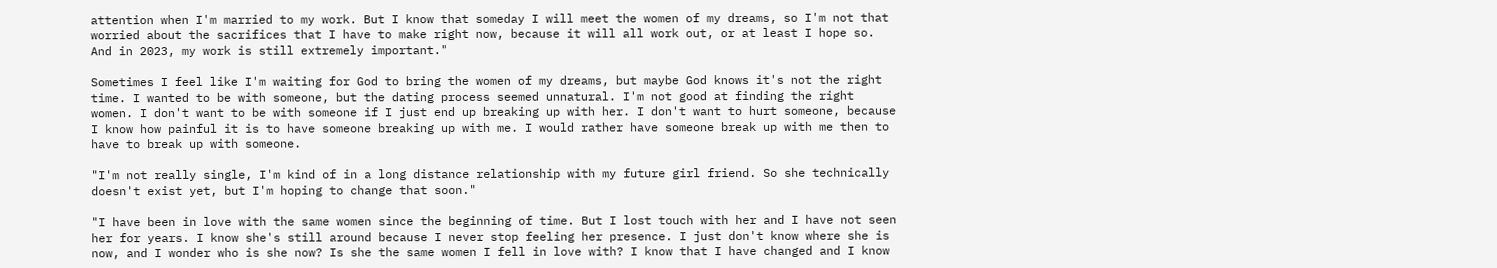attention when I'm married to my work. But I know that someday I will meet the women of my dreams, so I'm not that worried about the sacrifices that I have to make right now, because it will all work out, or at least I hope so. And in 2023, my work is still extremely important."

Sometimes I feel like I'm waiting for God to bring the women of my dreams, but maybe God knows it's not the right time. I wanted to be with someone, but the dating process seemed unnatural. I'm not good at finding the right women. I don't want to be with someone if I just end up breaking up with her. I don't want to hurt someone, because I know how painful it is to have someone breaking up with me. I would rather have someone break up with me then to have to break up with someone.

"I'm not really single, I'm kind of in a long distance relationship with my future girl friend. So she technically doesn't exist yet, but I'm hoping to change that soon."

"I have been in love with the same women since the beginning of time. But I lost touch with her and I have not seen her for years. I know she's still around because I never stop feeling her presence. I just don't know where she is now, and I wonder who is she now? Is she the same women I fell in love with? I know that I have changed and I know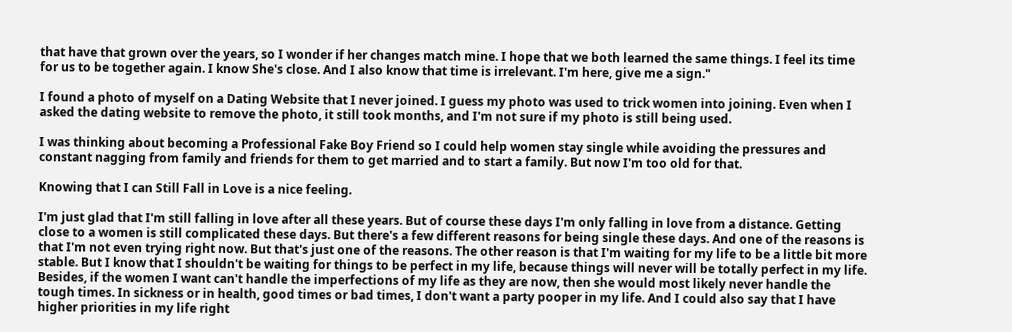that have that grown over the years, so I wonder if her changes match mine. I hope that we both learned the same things. I feel its time for us to be together again. I know She's close. And I also know that time is irrelevant. I'm here, give me a sign."

I found a photo of myself on a Dating Website that I never joined. I guess my photo was used to trick women into joining. Even when I asked the dating website to remove the photo, it still took months, and I'm not sure if my photo is still being used.

I was thinking about becoming a Professional Fake Boy Friend so I could help women stay single while avoiding the pressures and constant nagging from family and friends for them to get married and to start a family. But now I'm too old for that.

Knowing that I can Still Fall in Love is a nice feeling.

I'm just glad that I'm still falling in love after all these years. But of course these days I'm only falling in love from a distance. Getting close to a women is still complicated these days. But there's a few different reasons for being single these days. And one of the reasons is that I'm not even trying right now. But that's just one of the reasons. The other reason is that I'm waiting for my life to be a little bit more stable. But I know that I shouldn't be waiting for things to be perfect in my life, because things will never will be totally perfect in my life. Besides, if the women I want can't handle the imperfections of my life as they are now, then she would most likely never handle the tough times. In sickness or in health, good times or bad times, I don't want a party pooper in my life. And I could also say that I have higher priorities in my life right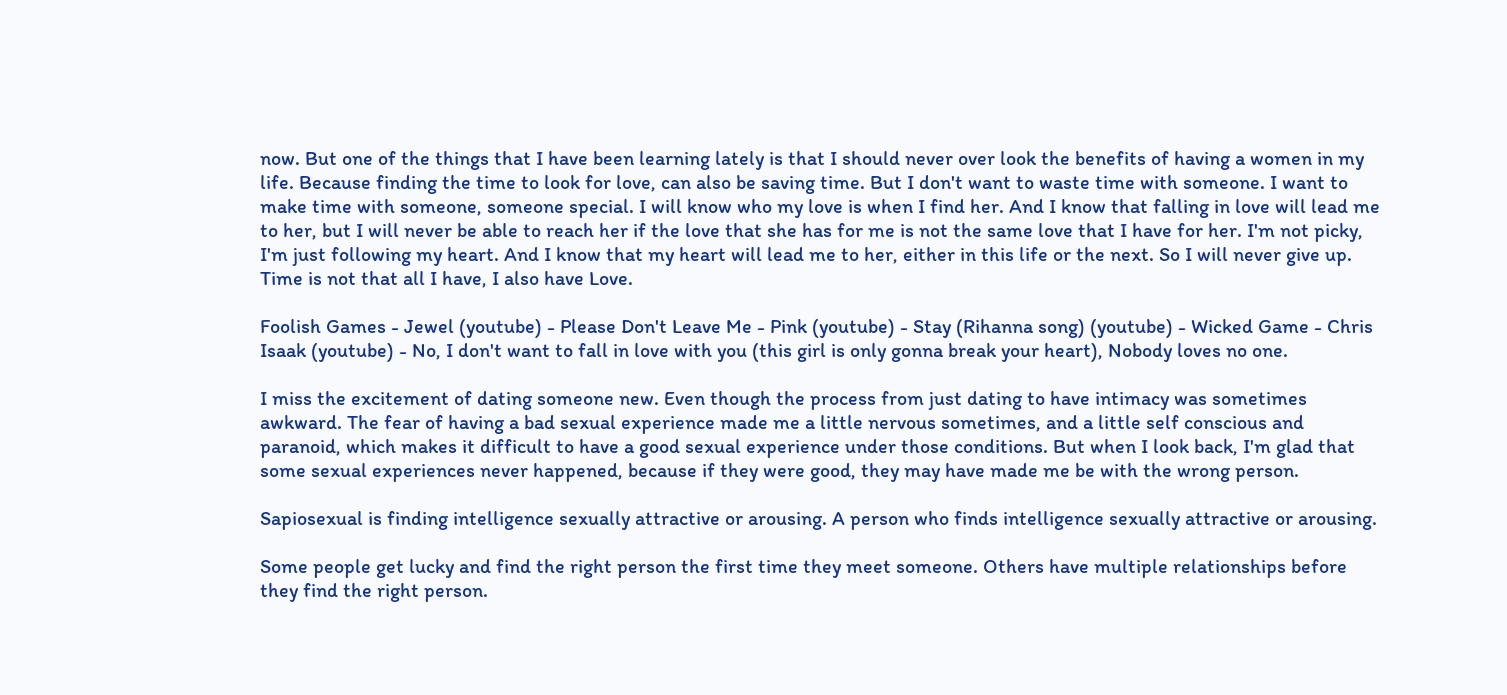now. But one of the things that I have been learning lately is that I should never over look the benefits of having a women in my life. Because finding the time to look for love, can also be saving time. But I don't want to waste time with someone. I want to make time with someone, someone special. I will know who my love is when I find her. And I know that falling in love will lead me to her, but I will never be able to reach her if the love that she has for me is not the same love that I have for her. I'm not picky, I'm just following my heart. And I know that my heart will lead me to her, either in this life or the next. So I will never give up. Time is not that all I have, I also have Love.

Foolish Games - Jewel (youtube) - Please Don't Leave Me - Pink (youtube) - Stay (Rihanna song) (youtube) - Wicked Game - Chris Isaak (youtube) - No, I don't want to fall in love with you (this girl is only gonna break your heart), Nobody loves no one.

I miss the excitement of dating someone new. Even though the process from just dating to have intimacy was sometimes awkward. The fear of having a bad sexual experience made me a little nervous sometimes, and a little self conscious and paranoid, which makes it difficult to have a good sexual experience under those conditions. But when I look back, I'm glad that some sexual experiences never happened, because if they were good, they may have made me be with the wrong person.

Sapiosexual is finding intelligence sexually attractive or arousing. A person who finds intelligence sexually attractive or arousing.

Some people get lucky and find the right person the first time they meet someone. Others have multiple relationships before they find the right person.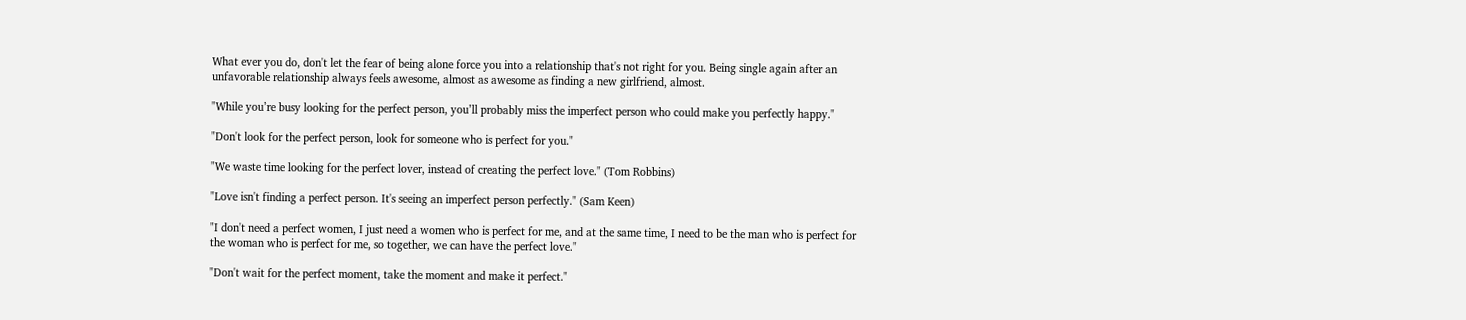What ever you do, don't let the fear of being alone force you into a relationship that's not right for you. Being single again after an unfavorable relationship always feels awesome, almost as awesome as finding a new girlfriend, almost.

"While you’re busy looking for the perfect person, you’ll probably miss the imperfect person who could make you perfectly happy."

"Don't look for the perfect person, look for someone who is perfect for you."

"We waste time looking for the perfect lover, instead of creating the perfect love." (Tom Robbins)

"Love isn't finding a perfect person. It's seeing an imperfect person perfectly." (Sam Keen)

"I don't need a perfect women, I just need a women who is perfect for me, and at the same time, I need to be the man who is perfect for the woman who is perfect for me, so together, we can have the perfect love."

"Don't wait for the perfect moment, take the moment and make it perfect."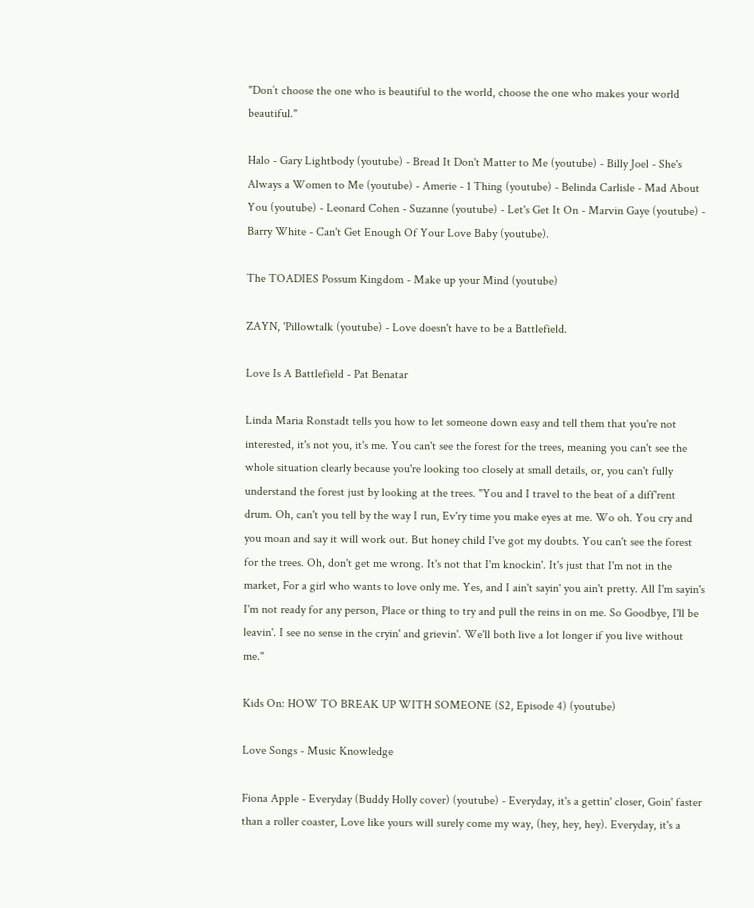"Don’t choose the one who is beautiful to the world, choose the one who makes your world beautiful."

Halo - Gary Lightbody (youtube) - Bread It Don't Matter to Me (youtube) - Billy Joel - She's Always a Women to Me (youtube) - Amerie - 1 Thing (youtube) - Belinda Carlisle - Mad About You (youtube) - Leonard Cohen - Suzanne (youtube) - Let's Get It On - Marvin Gaye (youtube) - Barry White - Can't Get Enough Of Your Love Baby (youtube).

The TOADIES Possum Kingdom - Make up your Mind (youtube)

ZAYN, 'Pillowtalk (youtube) - Love doesn't have to be a Battlefield.

Love Is A Battlefield - Pat Benatar

Linda Maria Ronstadt tells you how to let someone down easy and tell them that you're not interested, it's not you, it's me. You can't see the forest for the trees, meaning you can't see the whole situation clearly because you're looking too closely at small details, or, you can't fully understand the forest just by looking at the trees. "You and I travel to the beat of a diff'rent drum. Oh, can't you tell by the way I run, Ev'ry time you make eyes at me. Wo oh. You cry and you moan and say it will work out. But honey child I've got my doubts. You can't see the forest for the trees. Oh, don't get me wrong. It's not that I'm knockin'. It's just that I'm not in the market, For a girl who wants to love only me. Yes, and I ain't sayin' you ain't pretty. All I'm sayin's I'm not ready for any person, Place or thing to try and pull the reins in on me. So Goodbye, I'll be leavin'. I see no sense in the cryin' and grievin'. We'll both live a lot longer if you live without me."

Kids On: HOW TO BREAK UP WITH SOMEONE (S2, Episode 4) (youtube)

Love Songs - Music Knowledge

Fiona Apple - Everyday (Buddy Holly cover) (youtube) - Everyday, it's a gettin' closer, Goin' faster than a roller coaster, Love like yours will surely come my way, (hey, hey, hey). Everyday, it's a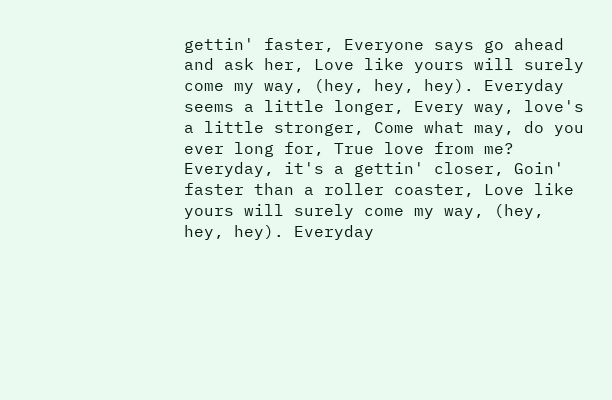gettin' faster, Everyone says go ahead and ask her, Love like yours will surely come my way, (hey, hey, hey). Everyday seems a little longer, Every way, love's a little stronger, Come what may, do you ever long for, True love from me? Everyday, it's a gettin' closer, Goin' faster than a roller coaster, Love like yours will surely come my way, (hey, hey, hey). Everyday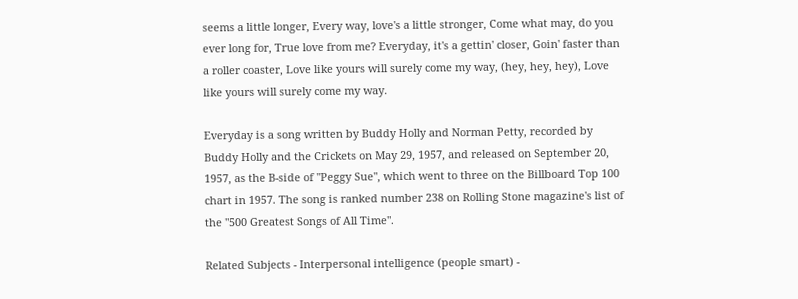seems a little longer, Every way, love's a little stronger, Come what may, do you ever long for, True love from me? Everyday, it's a gettin' closer, Goin' faster than a roller coaster, Love like yours will surely come my way, (hey, hey, hey), Love like yours will surely come my way.

Everyday is a song written by Buddy Holly and Norman Petty, recorded by Buddy Holly and the Crickets on May 29, 1957, and released on September 20, 1957, as the B-side of "Peggy Sue", which went to three on the Billboard Top 100 chart in 1957. The song is ranked number 238 on Rolling Stone magazine's list of the "500 Greatest Songs of All Time".

Related Subjects - Interpersonal intelligence (people smart) -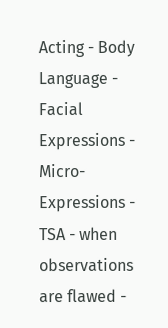Acting - Body Language - Facial Expressions - Micro-Expressions - TSA - when observations are flawed -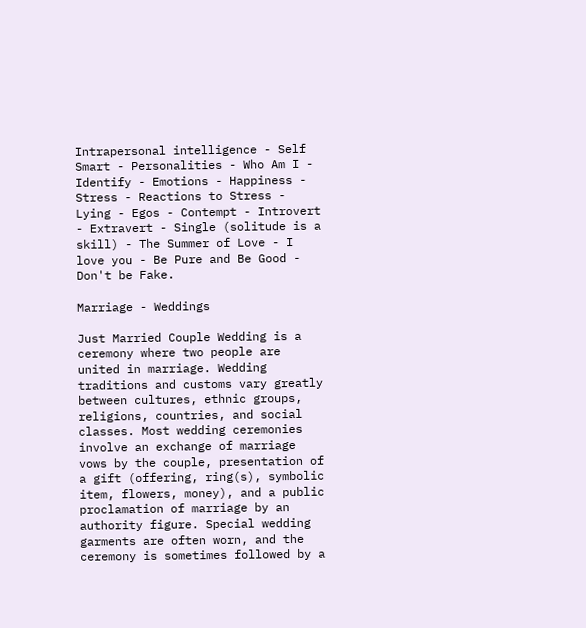Intrapersonal intelligence - Self Smart - Personalities - Who Am I - Identify - Emotions - Happiness - Stress - Reactions to Stress - Lying - Egos - Contempt - Introvert - Extravert - Single (solitude is a skill) - The Summer of Love - I love you - Be Pure and Be Good - Don't be Fake.

Marriage - Weddings

Just Married Couple Wedding is a ceremony where two people are united in marriage. Wedding traditions and customs vary greatly between cultures, ethnic groups, religions, countries, and social classes. Most wedding ceremonies involve an exchange of marriage vows by the couple, presentation of a gift (offering, ring(s), symbolic item, flowers, money), and a public proclamation of marriage by an authority figure. Special wedding garments are often worn, and the ceremony is sometimes followed by a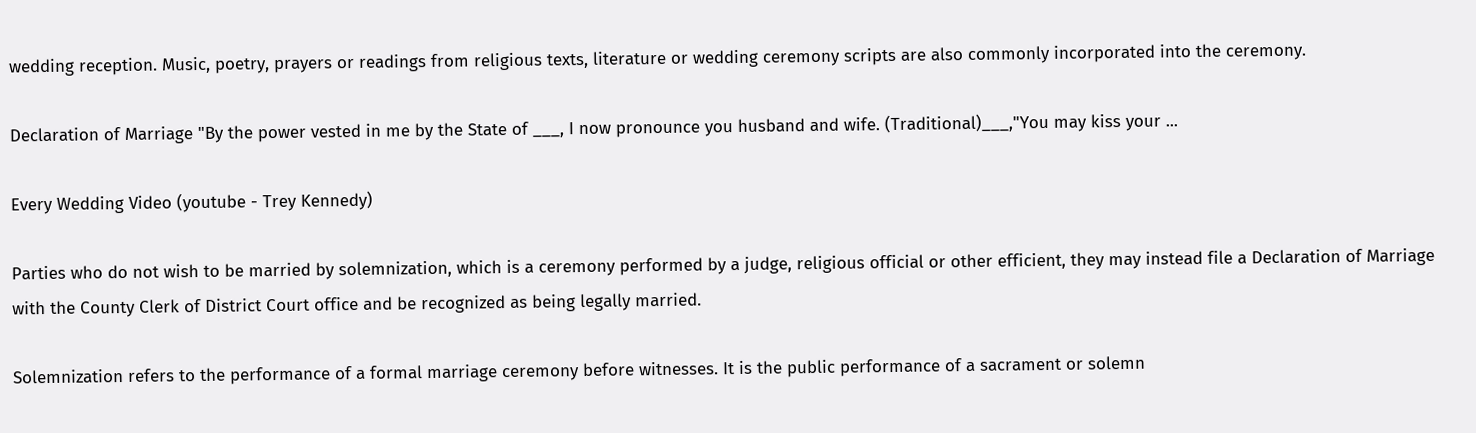wedding reception. Music, poetry, prayers or readings from religious texts, literature or wedding ceremony scripts are also commonly incorporated into the ceremony.

Declaration of Marriage "By the power vested in me by the State of ___, I now pronounce you husband and wife. (Traditional)___,"You may kiss your ...

Every Wedding Video (youtube - Trey Kennedy)

Parties who do not wish to be married by solemnization, which is a ceremony performed by a judge, religious official or other efficient, they may instead file a Declaration of Marriage with the County Clerk of District Court office and be recognized as being legally married.

Solemnization refers to the performance of a formal marriage ceremony before witnesses. It is the public performance of a sacrament or solemn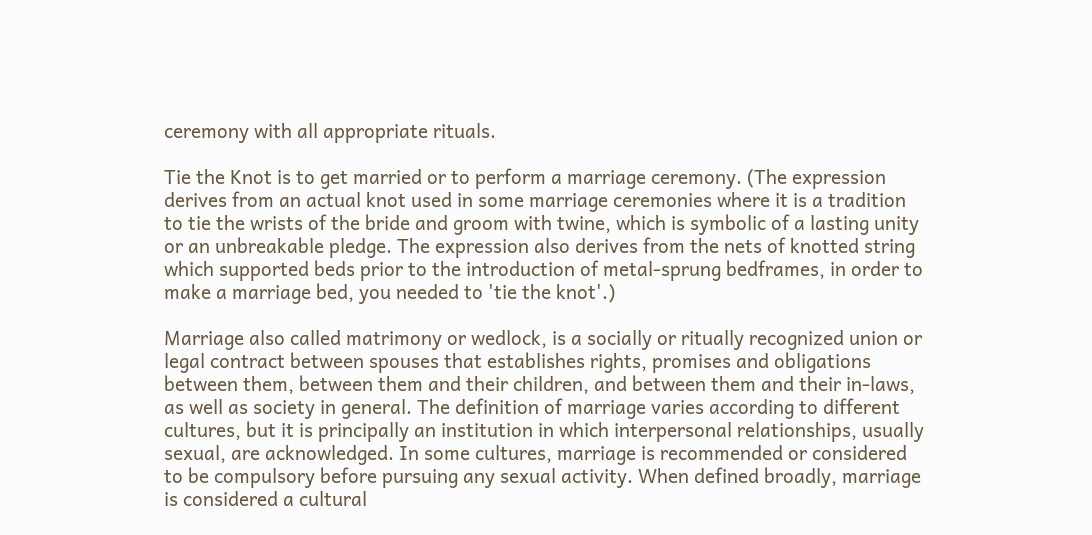ceremony with all appropriate rituals.

Tie the Knot is to get married or to perform a marriage ceremony. (The expression derives from an actual knot used in some marriage ceremonies where it is a tradition to tie the wrists of the bride and groom with twine, which is symbolic of a lasting unity or an unbreakable pledge. The expression also derives from the nets of knotted string which supported beds prior to the introduction of metal-sprung bedframes, in order to make a marriage bed, you needed to 'tie the knot'.)

Marriage also called matrimony or wedlock, is a socially or ritually recognized union or legal contract between spouses that establishes rights, promises and obligations between them, between them and their children, and between them and their in-laws, as well as society in general. The definition of marriage varies according to different cultures, but it is principally an institution in which interpersonal relationships, usually sexual, are acknowledged. In some cultures, marriage is recommended or considered to be compulsory before pursuing any sexual activity. When defined broadly, marriage is considered a cultural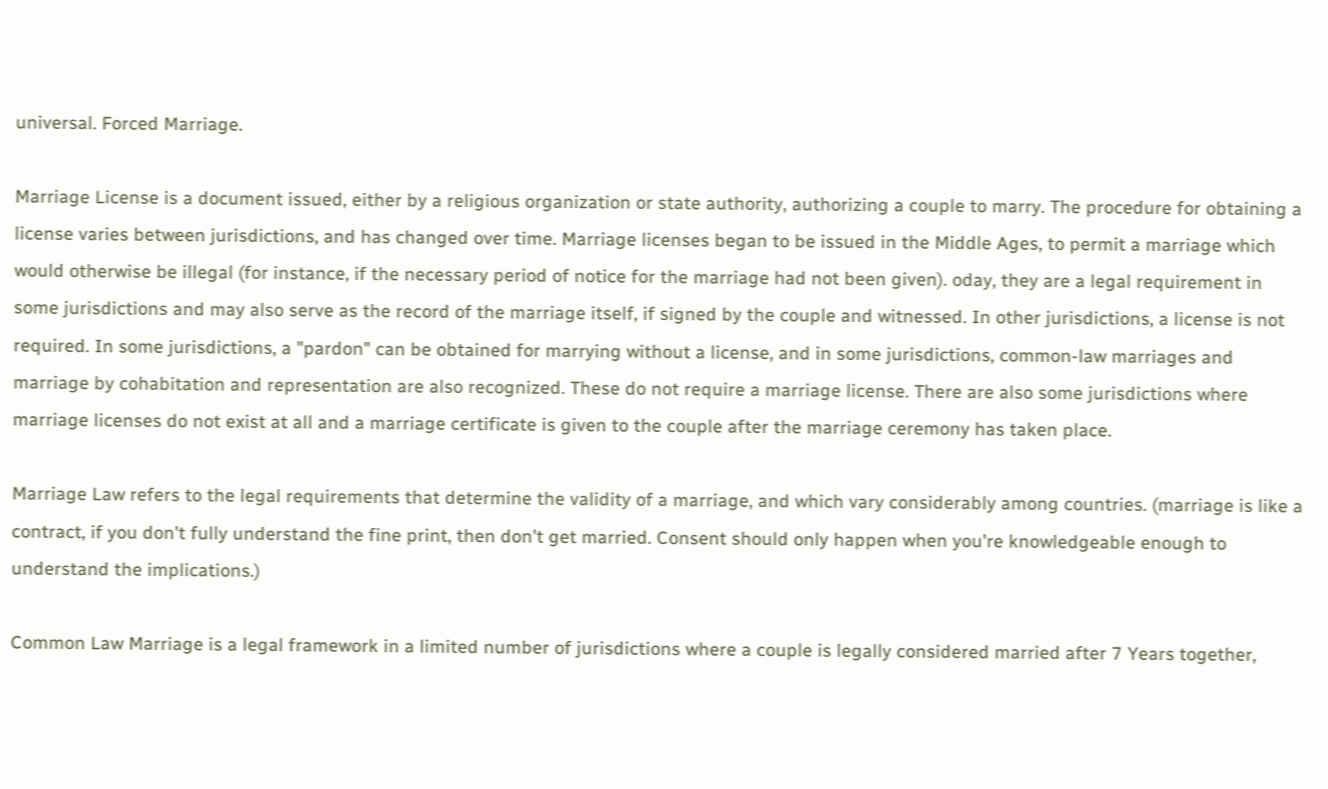universal. Forced Marriage.

Marriage License is a document issued, either by a religious organization or state authority, authorizing a couple to marry. The procedure for obtaining a license varies between jurisdictions, and has changed over time. Marriage licenses began to be issued in the Middle Ages, to permit a marriage which would otherwise be illegal (for instance, if the necessary period of notice for the marriage had not been given). oday, they are a legal requirement in some jurisdictions and may also serve as the record of the marriage itself, if signed by the couple and witnessed. In other jurisdictions, a license is not required. In some jurisdictions, a "pardon" can be obtained for marrying without a license, and in some jurisdictions, common-law marriages and marriage by cohabitation and representation are also recognized. These do not require a marriage license. There are also some jurisdictions where marriage licenses do not exist at all and a marriage certificate is given to the couple after the marriage ceremony has taken place.

Marriage Law refers to the legal requirements that determine the validity of a marriage, and which vary considerably among countries. (marriage is like a contract, if you don't fully understand the fine print, then don't get married. Consent should only happen when you're knowledgeable enough to understand the implications.)

Common Law Marriage is a legal framework in a limited number of jurisdictions where a couple is legally considered married after 7 Years together,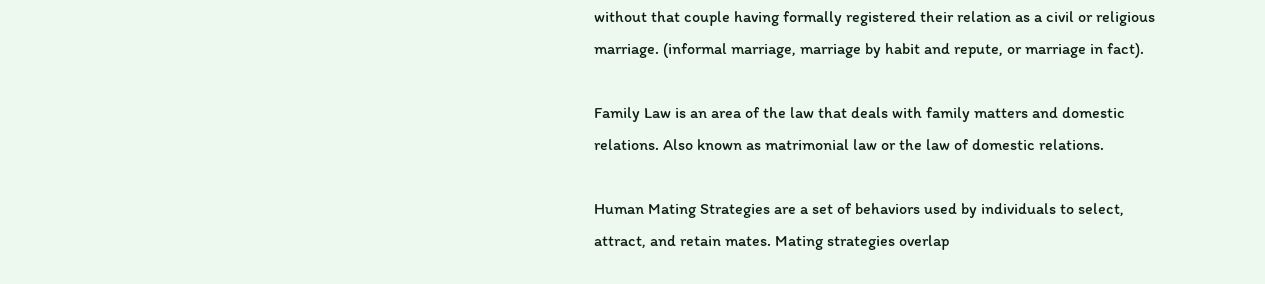without that couple having formally registered their relation as a civil or religious marriage. (informal marriage, marriage by habit and repute, or marriage in fact).

Family Law is an area of the law that deals with family matters and domestic relations. Also known as matrimonial law or the law of domestic relations.

Human Mating Strategies are a set of behaviors used by individuals to select, attract, and retain mates. Mating strategies overlap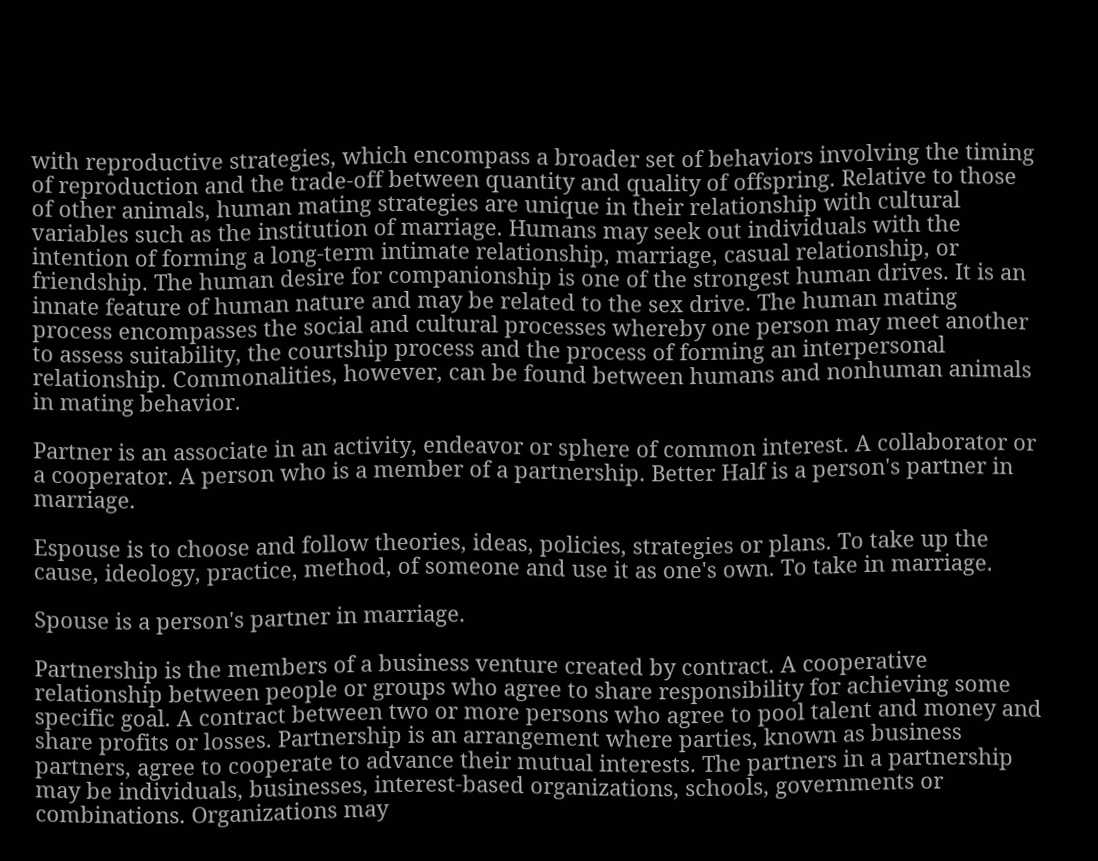with reproductive strategies, which encompass a broader set of behaviors involving the timing of reproduction and the trade-off between quantity and quality of offspring. Relative to those of other animals, human mating strategies are unique in their relationship with cultural variables such as the institution of marriage. Humans may seek out individuals with the intention of forming a long-term intimate relationship, marriage, casual relationship, or friendship. The human desire for companionship is one of the strongest human drives. It is an innate feature of human nature and may be related to the sex drive. The human mating process encompasses the social and cultural processes whereby one person may meet another to assess suitability, the courtship process and the process of forming an interpersonal relationship. Commonalities, however, can be found between humans and nonhuman animals in mating behavior.

Partner is an associate in an activity, endeavor or sphere of common interest. A collaborator or a cooperator. A person who is a member of a partnership. Better Half is a person's partner in marriage.

Espouse is to choose and follow theories, ideas, policies, strategies or plans. To take up the cause, ideology, practice, method, of someone and use it as one's own. To take in marriage.

Spouse is a person's partner in marriage.

Partnership is the members of a business venture created by contract. A cooperative relationship between people or groups who agree to share responsibility for achieving some specific goal. A contract between two or more persons who agree to pool talent and money and share profits or losses. Partnership is an arrangement where parties, known as business partners, agree to cooperate to advance their mutual interests. The partners in a partnership may be individuals, businesses, interest-based organizations, schools, governments or combinations. Organizations may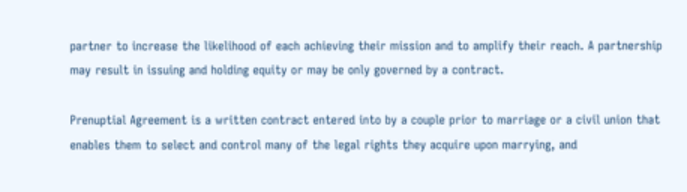partner to increase the likelihood of each achieving their mission and to amplify their reach. A partnership may result in issuing and holding equity or may be only governed by a contract.

Prenuptial Agreement is a written contract entered into by a couple prior to marriage or a civil union that enables them to select and control many of the legal rights they acquire upon marrying, and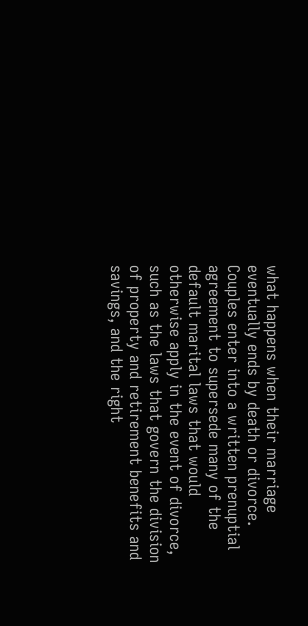what happens when their marriage eventually ends by death or divorce. Couples enter into a written prenuptial agreement to supersede many of the default marital laws that would otherwise apply in the event of divorce, such as the laws that govern the division of property and retirement benefits and savings, and the right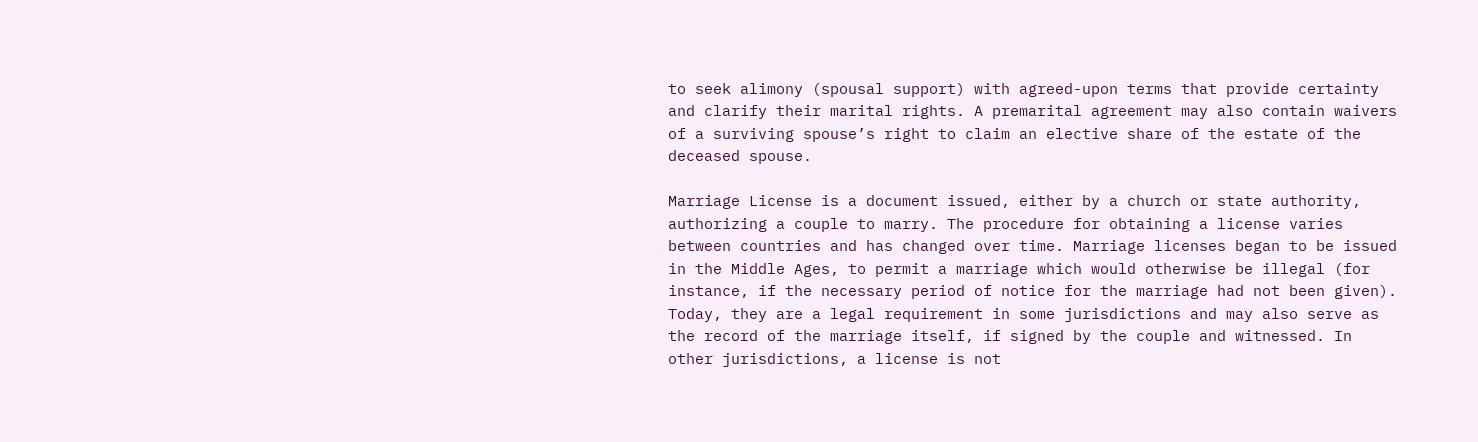to seek alimony (spousal support) with agreed-upon terms that provide certainty and clarify their marital rights. A premarital agreement may also contain waivers of a surviving spouse’s right to claim an elective share of the estate of the deceased spouse.

Marriage License is a document issued, either by a church or state authority, authorizing a couple to marry. The procedure for obtaining a license varies between countries and has changed over time. Marriage licenses began to be issued in the Middle Ages, to permit a marriage which would otherwise be illegal (for instance, if the necessary period of notice for the marriage had not been given). Today, they are a legal requirement in some jurisdictions and may also serve as the record of the marriage itself, if signed by the couple and witnessed. In other jurisdictions, a license is not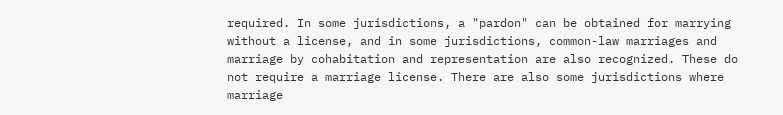required. In some jurisdictions, a "pardon" can be obtained for marrying without a license, and in some jurisdictions, common-law marriages and marriage by cohabitation and representation are also recognized. These do not require a marriage license. There are also some jurisdictions where marriage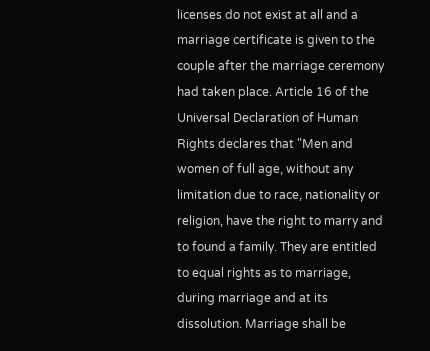licenses do not exist at all and a marriage certificate is given to the couple after the marriage ceremony had taken place. Article 16 of the Universal Declaration of Human Rights declares that "Men and women of full age, without any limitation due to race, nationality or religion, have the right to marry and to found a family. They are entitled to equal rights as to marriage, during marriage and at its dissolution. Marriage shall be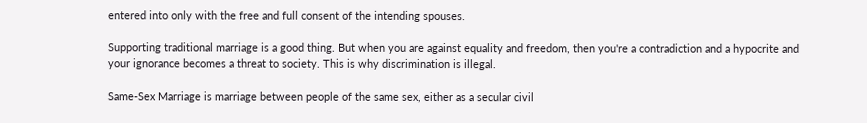entered into only with the free and full consent of the intending spouses.

Supporting traditional marriage is a good thing. But when you are against equality and freedom, then you're a contradiction and a hypocrite and your ignorance becomes a threat to society. This is why discrimination is illegal.

Same-Sex Marriage is marriage between people of the same sex, either as a secular civil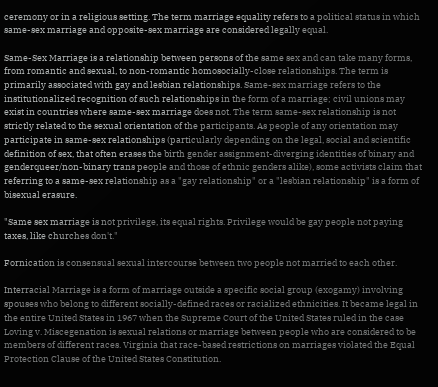ceremony or in a religious setting. The term marriage equality refers to a political status in which same-sex marriage and opposite-sex marriage are considered legally equal.

Same-Sex Marriage is a relationship between persons of the same sex and can take many forms, from romantic and sexual, to non-romantic homosocially-close relationships. The term is primarily associated with gay and lesbian relationships. Same-sex marriage refers to the institutionalized recognition of such relationships in the form of a marriage; civil unions may exist in countries where same-sex marriage does not. The term same-sex relationship is not strictly related to the sexual orientation of the participants. As people of any orientation may participate in same-sex relationships (particularly depending on the legal, social and scientific definition of sex, that often erases the birth gender assignment-diverging identities of binary and genderqueer/non-binary trans people and those of ethnic genders alike), some activists claim that referring to a same-sex relationship as a "gay relationship" or a "lesbian relationship" is a form of bisexual erasure.

"Same sex marriage is not privilege, its equal rights. Privilege would be gay people not paying taxes, like churches don't."

Fornication is consensual sexual intercourse between two people not married to each other.

Interracial Marriage is a form of marriage outside a specific social group (exogamy) involving spouses who belong to different socially-defined races or racialized ethnicities. It became legal in the entire United States in 1967 when the Supreme Court of the United States ruled in the case Loving v. Miscegenation is sexual relations or marriage between people who are considered to be members of different races. Virginia that race-based restrictions on marriages violated the Equal Protection Clause of the United States Constitution.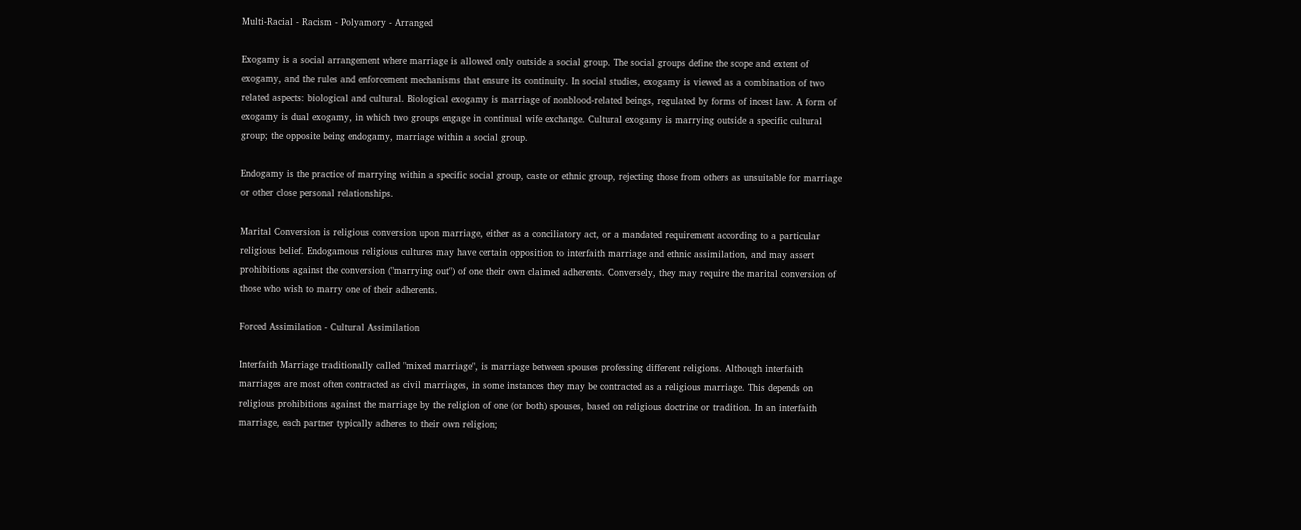Multi-Racial - Racism - Polyamory - Arranged

Exogamy is a social arrangement where marriage is allowed only outside a social group. The social groups define the scope and extent of exogamy, and the rules and enforcement mechanisms that ensure its continuity. In social studies, exogamy is viewed as a combination of two related aspects: biological and cultural. Biological exogamy is marriage of nonblood-related beings, regulated by forms of incest law. A form of exogamy is dual exogamy, in which two groups engage in continual wife exchange. Cultural exogamy is marrying outside a specific cultural group; the opposite being endogamy, marriage within a social group.

Endogamy is the practice of marrying within a specific social group, caste or ethnic group, rejecting those from others as unsuitable for marriage or other close personal relationships.

Marital Conversion is religious conversion upon marriage, either as a conciliatory act, or a mandated requirement according to a particular religious belief. Endogamous religious cultures may have certain opposition to interfaith marriage and ethnic assimilation, and may assert prohibitions against the conversion ("marrying out") of one their own claimed adherents. Conversely, they may require the marital conversion of those who wish to marry one of their adherents.

Forced Assimilation - Cultural Assimilation

Interfaith Marriage traditionally called "mixed marriage", is marriage between spouses professing different religions. Although interfaith marriages are most often contracted as civil marriages, in some instances they may be contracted as a religious marriage. This depends on religious prohibitions against the marriage by the religion of one (or both) spouses, based on religious doctrine or tradition. In an interfaith marriage, each partner typically adheres to their own religion;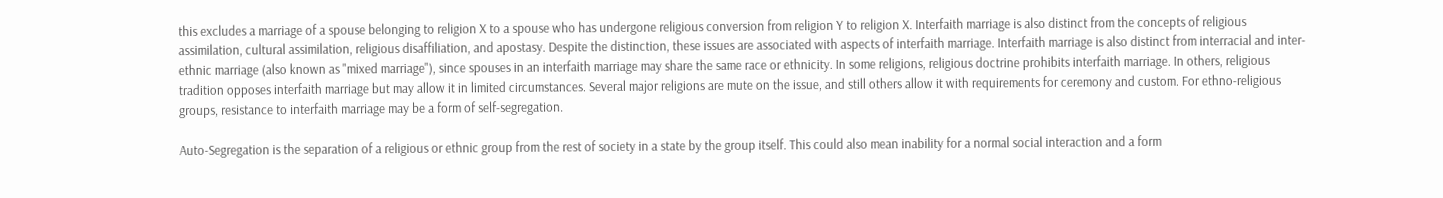this excludes a marriage of a spouse belonging to religion X to a spouse who has undergone religious conversion from religion Y to religion X. Interfaith marriage is also distinct from the concepts of religious assimilation, cultural assimilation, religious disaffiliation, and apostasy. Despite the distinction, these issues are associated with aspects of interfaith marriage. Interfaith marriage is also distinct from interracial and inter-ethnic marriage (also known as "mixed marriage"), since spouses in an interfaith marriage may share the same race or ethnicity. In some religions, religious doctrine prohibits interfaith marriage. In others, religious tradition opposes interfaith marriage but may allow it in limited circumstances. Several major religions are mute on the issue, and still others allow it with requirements for ceremony and custom. For ethno-religious groups, resistance to interfaith marriage may be a form of self-segregation.

Auto-Segregation is the separation of a religious or ethnic group from the rest of society in a state by the group itself. This could also mean inability for a normal social interaction and a form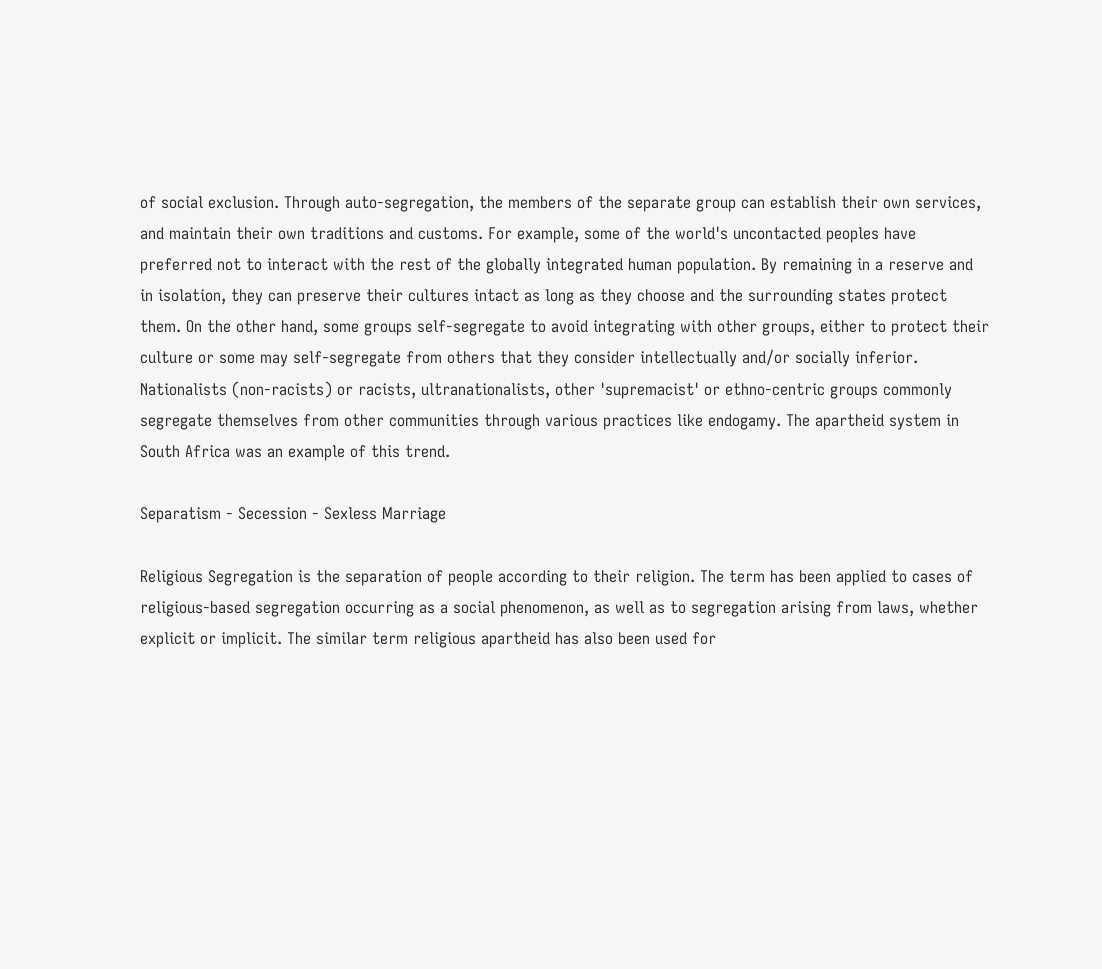of social exclusion. Through auto-segregation, the members of the separate group can establish their own services, and maintain their own traditions and customs. For example, some of the world's uncontacted peoples have preferred not to interact with the rest of the globally integrated human population. By remaining in a reserve and in isolation, they can preserve their cultures intact as long as they choose and the surrounding states protect them. On the other hand, some groups self-segregate to avoid integrating with other groups, either to protect their culture or some may self-segregate from others that they consider intellectually and/or socially inferior. Nationalists (non-racists) or racists, ultranationalists, other 'supremacist' or ethno-centric groups commonly segregate themselves from other communities through various practices like endogamy. The apartheid system in South Africa was an example of this trend.

Separatism - Secession - Sexless Marriage

Religious Segregation is the separation of people according to their religion. The term has been applied to cases of religious-based segregation occurring as a social phenomenon, as well as to segregation arising from laws, whether explicit or implicit. The similar term religious apartheid has also been used for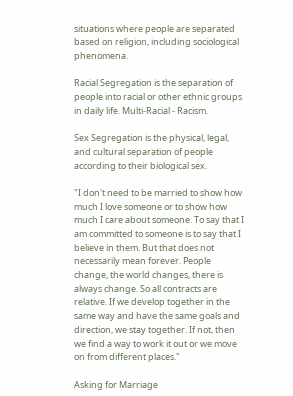situations where people are separated based on religion, including sociological phenomena.

Racial Segregation is the separation of people into racial or other ethnic groups in daily life. Multi-Racial - Racism.

Sex Segregation is the physical, legal, and cultural separation of people according to their biological sex.

"I don't need to be married to show how much I love someone or to show how much I care about someone. To say that I am committed to someone is to say that I believe in them. But that does not necessarily mean forever. People change, the world changes, there is always change. So all contracts are relative. If we develop together in the same way and have the same goals and direction, we stay together. If not, then we find a way to work it out or we move on from different places."

Asking for Marriage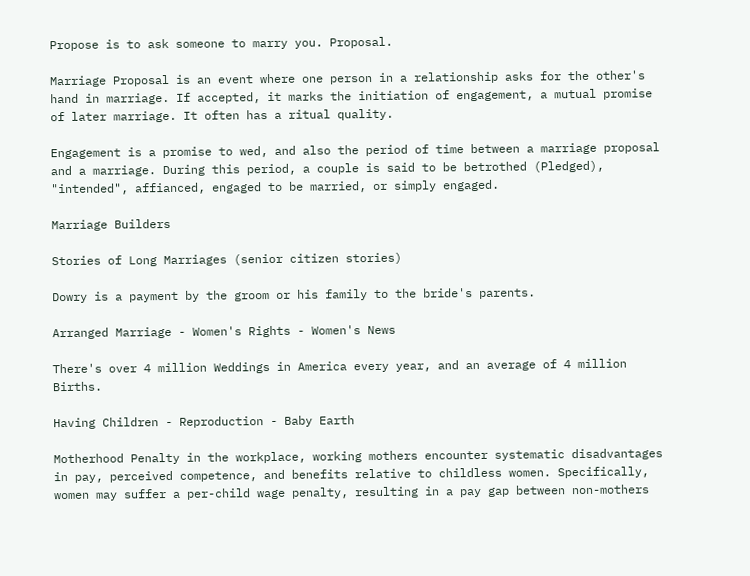Propose is to ask someone to marry you. Proposal.

Marriage Proposal is an event where one person in a relationship asks for the other's hand in marriage. If accepted, it marks the initiation of engagement, a mutual promise of later marriage. It often has a ritual quality.

Engagement is a promise to wed, and also the period of time between a marriage proposal and a marriage. During this period, a couple is said to be betrothed (Pledged), "intended", affianced, engaged to be married, or simply engaged.

Marriage Builders

Stories of Long Marriages (senior citizen stories)

Dowry is a payment by the groom or his family to the bride's parents.

Arranged Marriage - Women's Rights - Women's News

There's over 4 million Weddings in America every year, and an average of 4 million Births.

Having Children - Reproduction - Baby Earth

Motherhood Penalty in the workplace, working mothers encounter systematic disadvantages in pay, perceived competence, and benefits relative to childless women. Specifically, women may suffer a per-child wage penalty, resulting in a pay gap between non-mothers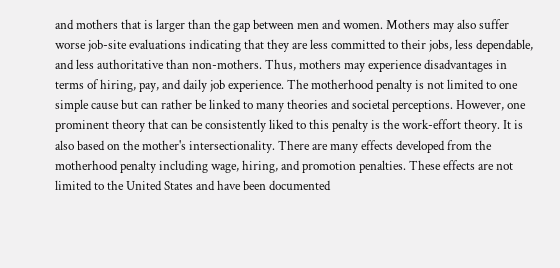and mothers that is larger than the gap between men and women. Mothers may also suffer worse job-site evaluations indicating that they are less committed to their jobs, less dependable, and less authoritative than non-mothers. Thus, mothers may experience disadvantages in terms of hiring, pay, and daily job experience. The motherhood penalty is not limited to one simple cause but can rather be linked to many theories and societal perceptions. However, one prominent theory that can be consistently liked to this penalty is the work-effort theory. It is also based on the mother's intersectionality. There are many effects developed from the motherhood penalty including wage, hiring, and promotion penalties. These effects are not limited to the United States and have been documented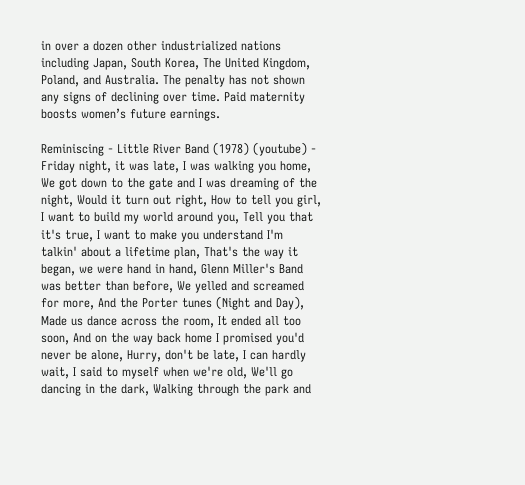in over a dozen other industrialized nations including Japan, South Korea, The United Kingdom, Poland, and Australia. The penalty has not shown any signs of declining over time. Paid maternity boosts women’s future earnings.

Reminiscing - Little River Band (1978) (youtube) - Friday night, it was late, I was walking you home, We got down to the gate and I was dreaming of the night, Would it turn out right, How to tell you girl, I want to build my world around you, Tell you that it's true, I want to make you understand I'm talkin' about a lifetime plan, That's the way it began, we were hand in hand, Glenn Miller's Band was better than before, We yelled and screamed for more, And the Porter tunes (Night and Day), Made us dance across the room, It ended all too soon, And on the way back home I promised you'd never be alone, Hurry, don't be late, I can hardly wait, I said to myself when we're old, We'll go dancing in the dark, Walking through the park and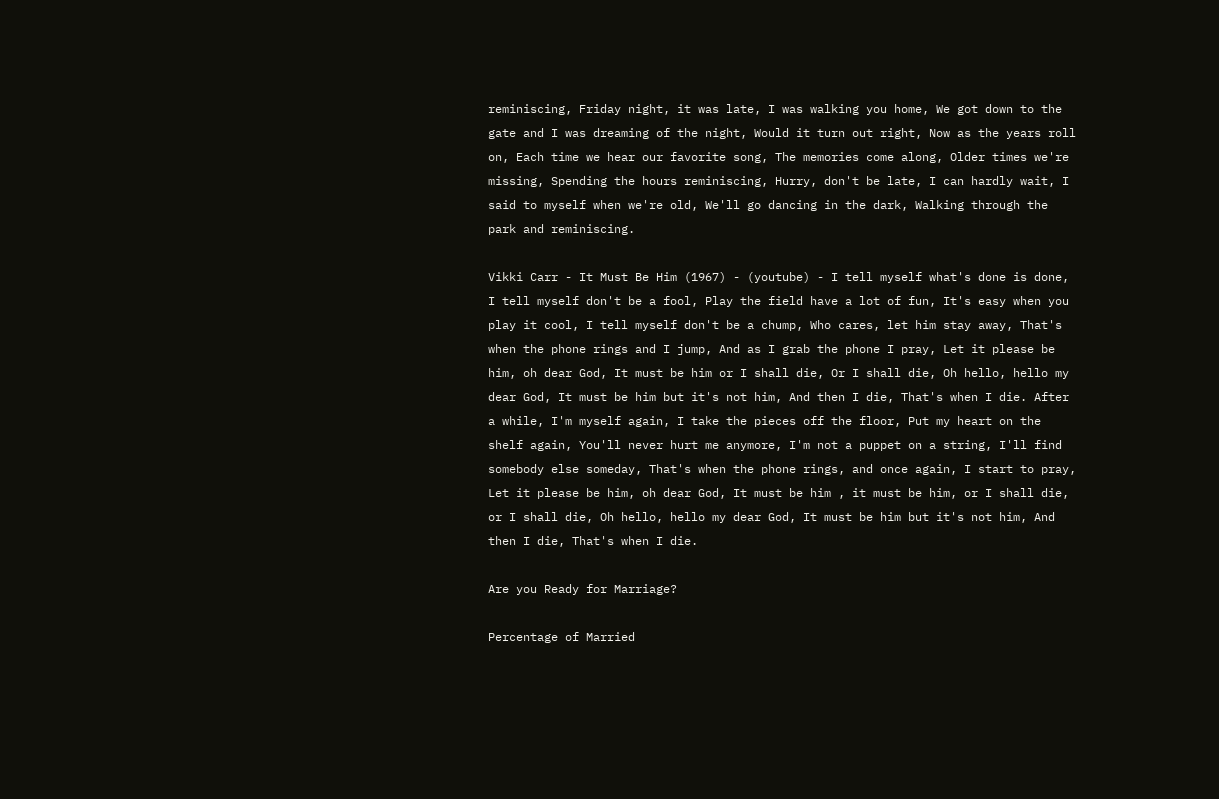reminiscing, Friday night, it was late, I was walking you home, We got down to the gate and I was dreaming of the night, Would it turn out right, Now as the years roll on, Each time we hear our favorite song, The memories come along, Older times we're missing, Spending the hours reminiscing, Hurry, don't be late, I can hardly wait, I said to myself when we're old, We'll go dancing in the dark, Walking through the park and reminiscing.

Vikki Carr - It Must Be Him (1967) - (youtube) - I tell myself what's done is done, I tell myself don't be a fool, Play the field have a lot of fun, It's easy when you play it cool, I tell myself don't be a chump, Who cares, let him stay away, That's when the phone rings and I jump, And as I grab the phone I pray, Let it please be him, oh dear God, It must be him or I shall die, Or I shall die, Oh hello, hello my dear God, It must be him but it's not him, And then I die, That's when I die. After a while, I'm myself again, I take the pieces off the floor, Put my heart on the shelf again, You'll never hurt me anymore, I'm not a puppet on a string, I'll find somebody else someday, That's when the phone rings, and once again, I start to pray, Let it please be him, oh dear God, It must be him , it must be him, or I shall die, or I shall die, Oh hello, hello my dear God, It must be him but it's not him, And then I die, That's when I die.

Are you Ready for Marriage?

Percentage of Married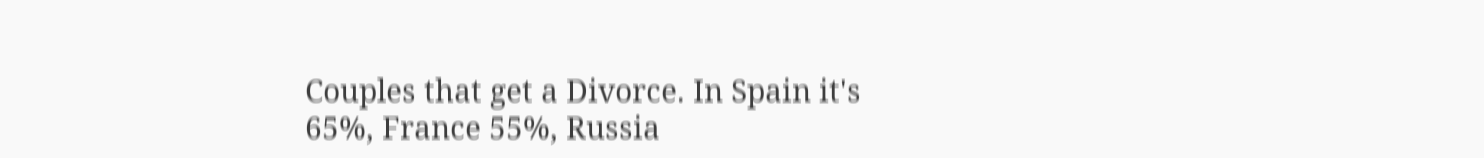Couples that get a Divorce. In Spain it's 65%, France 55%, Russia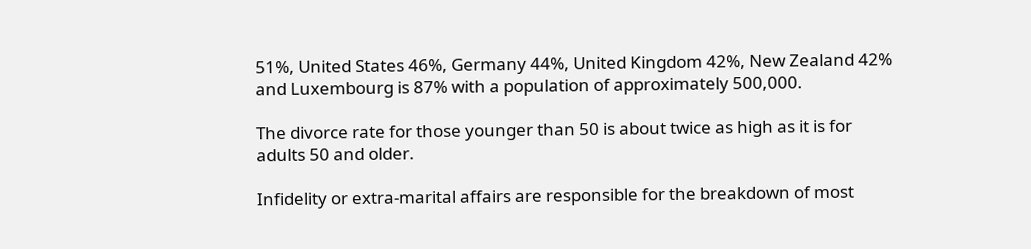51%, United States 46%, Germany 44%, United Kingdom 42%, New Zealand 42% and Luxembourg is 87% with a population of approximately 500,000.

The divorce rate for those younger than 50 is about twice as high as it is for adults 50 and older.

Infidelity or extra-marital affairs are responsible for the breakdown of most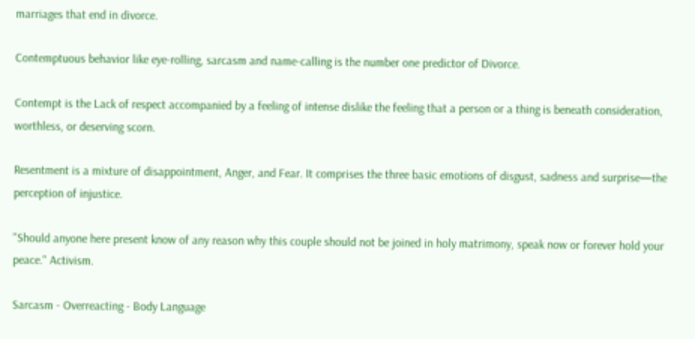marriages that end in divorce.

Contemptuous behavior like eye-rolling, sarcasm and name-calling is the number one predictor of Divorce.

Contempt is the Lack of respect accompanied by a feeling of intense dislike the feeling that a person or a thing is beneath consideration, worthless, or deserving scorn.

Resentment is a mixture of disappointment, Anger, and Fear. It comprises the three basic emotions of disgust, sadness and surprise—the perception of injustice.

"Should anyone here present know of any reason why this couple should not be joined in holy matrimony, speak now or forever hold your peace." Activism.

Sarcasm - Overreacting - Body Language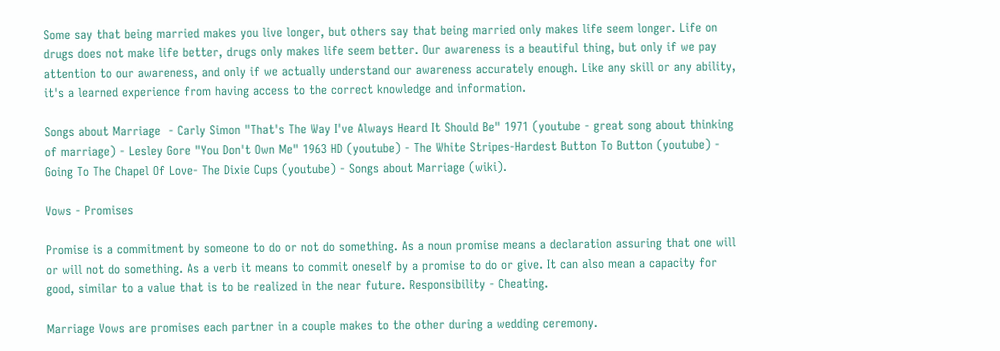Some say that being married makes you live longer, but others say that being married only makes life seem longer. Life on drugs does not make life better, drugs only makes life seem better. Our awareness is a beautiful thing, but only if we pay attention to our awareness, and only if we actually understand our awareness accurately enough. Like any skill or any ability, it's a learned experience from having access to the correct knowledge and information.

Songs about Marriage  - Carly Simon "That's The Way I've Always Heard It Should Be" 1971 (youtube - great song about thinking of marriage) - Lesley Gore "You Don't Own Me" 1963 HD (youtube) - The White Stripes-Hardest Button To Button (youtube) - Going To The Chapel Of Love- The Dixie Cups (youtube) - Songs about Marriage (wiki).

Vows - Promises

Promise is a commitment by someone to do or not do something. As a noun promise means a declaration assuring that one will or will not do something. As a verb it means to commit oneself by a promise to do or give. It can also mean a capacity for good, similar to a value that is to be realized in the near future. Responsibility - Cheating.

Marriage Vows are promises each partner in a couple makes to the other during a wedding ceremony.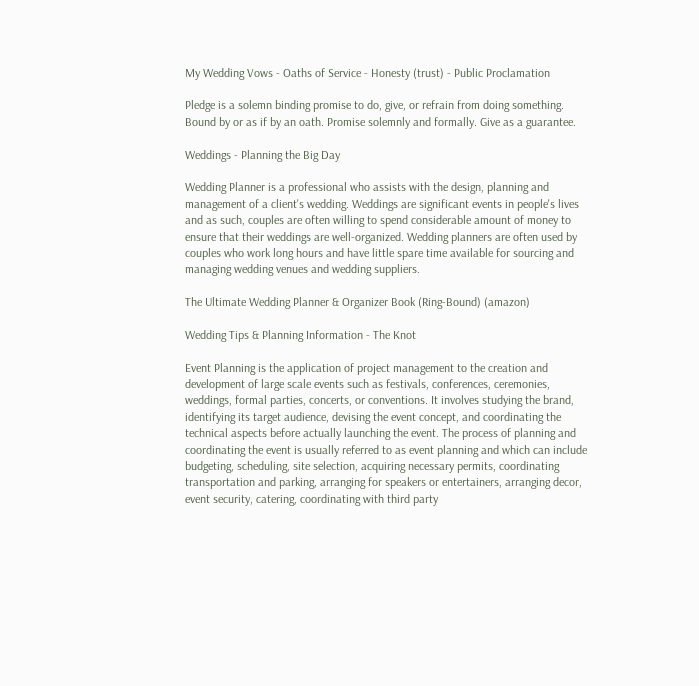My Wedding Vows - Oaths of Service - Honesty (trust) - Public Proclamation

Pledge is a solemn binding promise to do, give, or refrain from doing something. Bound by or as if by an oath. Promise solemnly and formally. Give as a guarantee.

Weddings - Planning the Big Day

Wedding Planner is a professional who assists with the design, planning and management of a client's wedding. Weddings are significant events in people's lives and as such, couples are often willing to spend considerable amount of money to ensure that their weddings are well-organized. Wedding planners are often used by couples who work long hours and have little spare time available for sourcing and managing wedding venues and wedding suppliers.

The Ultimate Wedding Planner & Organizer Book (Ring-Bound) (amazon)

Wedding Tips & Planning Information - The Knot

Event Planning is the application of project management to the creation and development of large scale events such as festivals, conferences, ceremonies, weddings, formal parties, concerts, or conventions. It involves studying the brand, identifying its target audience, devising the event concept, and coordinating the technical aspects before actually launching the event. The process of planning and coordinating the event is usually referred to as event planning and which can include budgeting, scheduling, site selection, acquiring necessary permits, coordinating transportation and parking, arranging for speakers or entertainers, arranging decor, event security, catering, coordinating with third party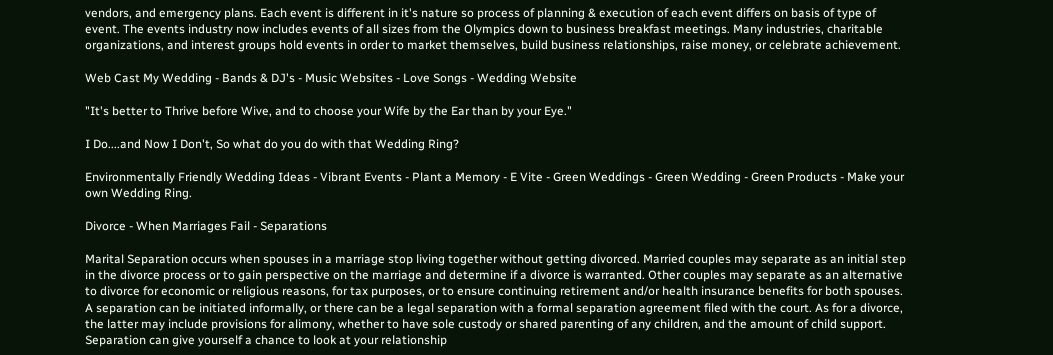vendors, and emergency plans. Each event is different in it's nature so process of planning & execution of each event differs on basis of type of event. The events industry now includes events of all sizes from the Olympics down to business breakfast meetings. Many industries, charitable organizations, and interest groups hold events in order to market themselves, build business relationships, raise money, or celebrate achievement.

Web Cast My Wedding - Bands & DJ's - Music Websites - Love Songs - Wedding Website

"It's better to Thrive before Wive, and to choose your Wife by the Ear than by your Eye."

I Do....and Now I Don't, So what do you do with that Wedding Ring?

Environmentally Friendly Wedding Ideas - Vibrant Events - Plant a Memory - E Vite - Green Weddings - Green Wedding - Green Products - Make your own Wedding Ring.

Divorce - When Marriages Fail - Separations

Marital Separation occurs when spouses in a marriage stop living together without getting divorced. Married couples may separate as an initial step in the divorce process or to gain perspective on the marriage and determine if a divorce is warranted. Other couples may separate as an alternative to divorce for economic or religious reasons, for tax purposes, or to ensure continuing retirement and/or health insurance benefits for both spouses. A separation can be initiated informally, or there can be a legal separation with a formal separation agreement filed with the court. As for a divorce, the latter may include provisions for alimony, whether to have sole custody or shared parenting of any children, and the amount of child support. Separation can give yourself a chance to look at your relationship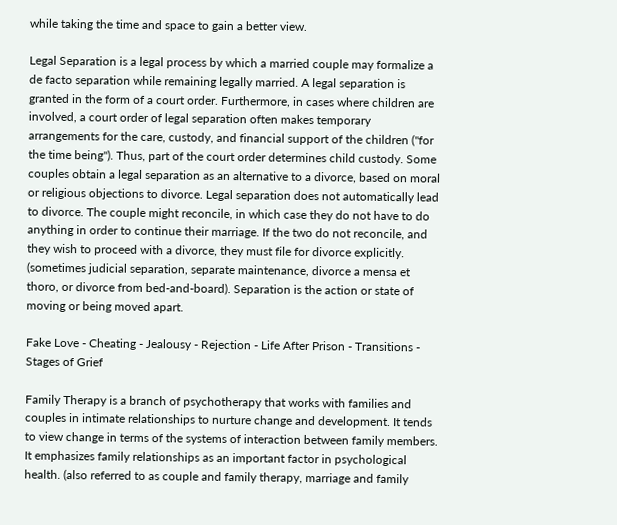while taking the time and space to gain a better view.

Legal Separation is a legal process by which a married couple may formalize a de facto separation while remaining legally married. A legal separation is granted in the form of a court order. Furthermore, in cases where children are involved, a court order of legal separation often makes temporary arrangements for the care, custody, and financial support of the children ("for the time being"). Thus, part of the court order determines child custody. Some couples obtain a legal separation as an alternative to a divorce, based on moral or religious objections to divorce. Legal separation does not automatically lead to divorce. The couple might reconcile, in which case they do not have to do anything in order to continue their marriage. If the two do not reconcile, and they wish to proceed with a divorce, they must file for divorce explicitly. (sometimes judicial separation, separate maintenance, divorce a mensa et thoro, or divorce from bed-and-board). Separation is the action or state of moving or being moved apart.

Fake Love - Cheating - Jealousy - Rejection - Life After Prison - Transitions - Stages of Grief

Family Therapy is a branch of psychotherapy that works with families and couples in intimate relationships to nurture change and development. It tends to view change in terms of the systems of interaction between family members. It emphasizes family relationships as an important factor in psychological health. (also referred to as couple and family therapy, marriage and family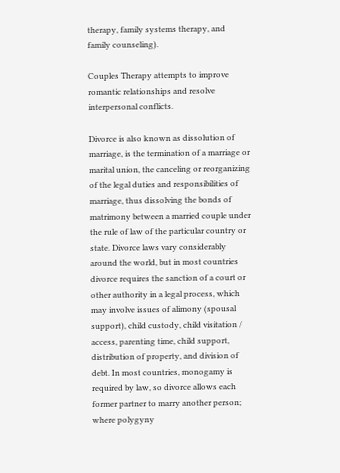therapy, family systems therapy, and family counseling).

Couples Therapy attempts to improve romantic relationships and resolve interpersonal conflicts.

Divorce is also known as dissolution of marriage, is the termination of a marriage or marital union, the canceling or reorganizing of the legal duties and responsibilities of marriage, thus dissolving the bonds of matrimony between a married couple under the rule of law of the particular country or state. Divorce laws vary considerably around the world, but in most countries divorce requires the sanction of a court or other authority in a legal process, which may involve issues of alimony (spousal support), child custody, child visitation / access, parenting time, child support, distribution of property, and division of debt. In most countries, monogamy is required by law, so divorce allows each former partner to marry another person; where polygyny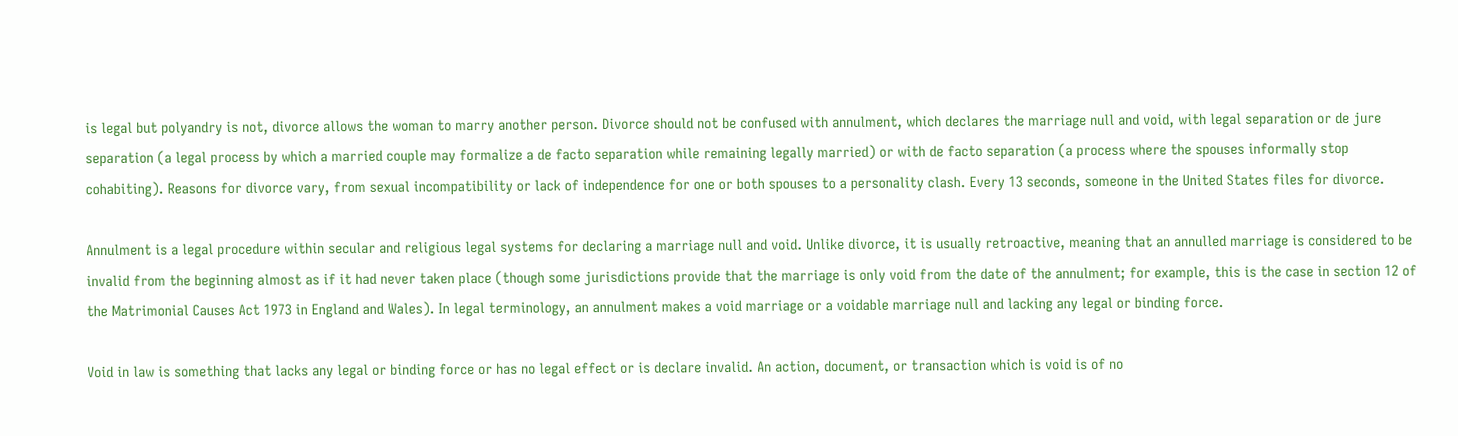is legal but polyandry is not, divorce allows the woman to marry another person. Divorce should not be confused with annulment, which declares the marriage null and void, with legal separation or de jure separation (a legal process by which a married couple may formalize a de facto separation while remaining legally married) or with de facto separation (a process where the spouses informally stop cohabiting). Reasons for divorce vary, from sexual incompatibility or lack of independence for one or both spouses to a personality clash. Every 13 seconds, someone in the United States files for divorce.

Annulment is a legal procedure within secular and religious legal systems for declaring a marriage null and void. Unlike divorce, it is usually retroactive, meaning that an annulled marriage is considered to be invalid from the beginning almost as if it had never taken place (though some jurisdictions provide that the marriage is only void from the date of the annulment; for example, this is the case in section 12 of the Matrimonial Causes Act 1973 in England and Wales). In legal terminology, an annulment makes a void marriage or a voidable marriage null and lacking any legal or binding force.

Void in law is something that lacks any legal or binding force or has no legal effect or is declare invalid. An action, document, or transaction which is void is of no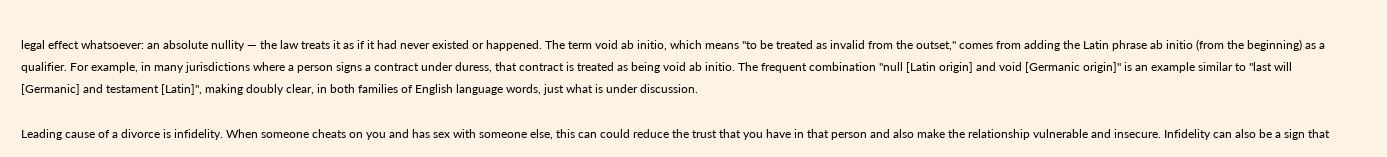legal effect whatsoever: an absolute nullity — the law treats it as if it had never existed or happened. The term void ab initio, which means "to be treated as invalid from the outset," comes from adding the Latin phrase ab initio (from the beginning) as a qualifier. For example, in many jurisdictions where a person signs a contract under duress, that contract is treated as being void ab initio. The frequent combination "null [Latin origin] and void [Germanic origin]" is an example similar to "last will [Germanic] and testament [Latin]", making doubly clear, in both families of English language words, just what is under discussion.

Leading cause of a divorce is infidelity. When someone cheats on you and has sex with someone else, this can could reduce the trust that you have in that person and also make the relationship vulnerable and insecure. Infidelity can also be a sign that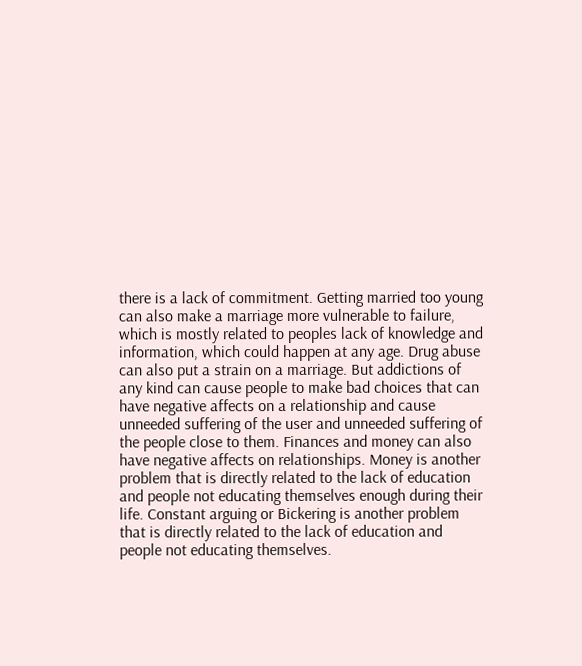there is a lack of commitment. Getting married too young can also make a marriage more vulnerable to failure, which is mostly related to peoples lack of knowledge and information, which could happen at any age. Drug abuse can also put a strain on a marriage. But addictions of any kind can cause people to make bad choices that can have negative affects on a relationship and cause unneeded suffering of the user and unneeded suffering of the people close to them. Finances and money can also have negative affects on relationships. Money is another problem that is directly related to the lack of education and people not educating themselves enough during their life. Constant arguing or Bickering is another problem that is directly related to the lack of education and people not educating themselves.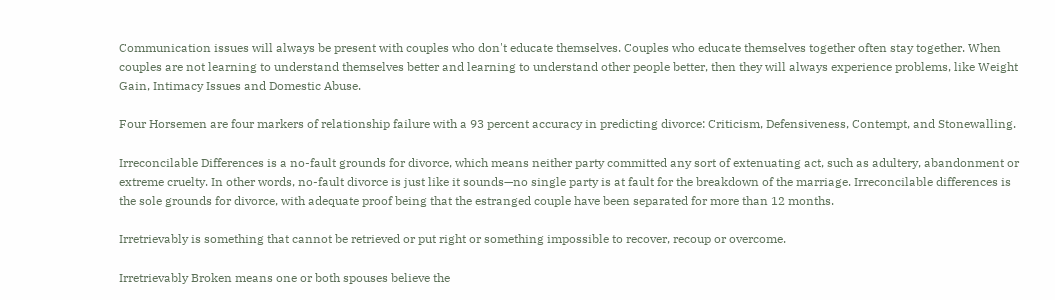Communication issues will always be present with couples who don't educate themselves. Couples who educate themselves together often stay together. When couples are not learning to understand themselves better and learning to understand other people better, then they will always experience problems, like Weight Gain, Intimacy Issues and Domestic Abuse.

Four Horsemen are four markers of relationship failure with a 93 percent accuracy in predicting divorce: Criticism, Defensiveness, Contempt, and Stonewalling.

Irreconcilable Differences is a no-fault grounds for divorce, which means neither party committed any sort of extenuating act, such as adultery, abandonment or extreme cruelty. In other words, no-fault divorce is just like it sounds—no single party is at fault for the breakdown of the marriage. Irreconcilable differences is the sole grounds for divorce, with adequate proof being that the estranged couple have been separated for more than 12 months.

Irretrievably is something that cannot be retrieved or put right or something impossible to recover, recoup or overcome.

Irretrievably Broken means one or both spouses believe the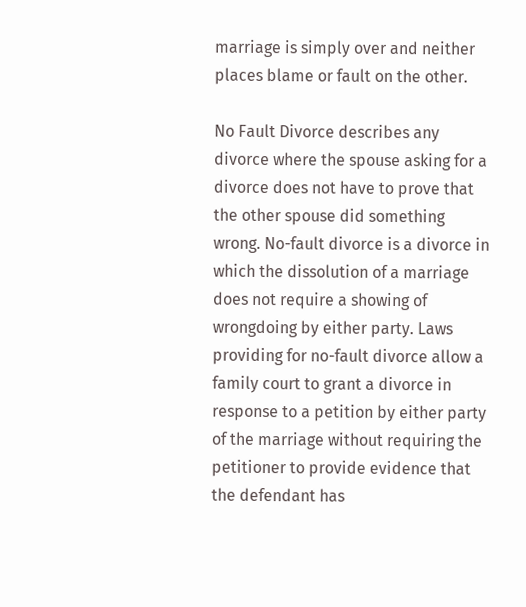marriage is simply over and neither places blame or fault on the other.

No Fault Divorce describes any divorce where the spouse asking for a divorce does not have to prove that the other spouse did something wrong. No-fault divorce is a divorce in which the dissolution of a marriage does not require a showing of wrongdoing by either party. Laws providing for no-fault divorce allow a family court to grant a divorce in response to a petition by either party of the marriage without requiring the petitioner to provide evidence that the defendant has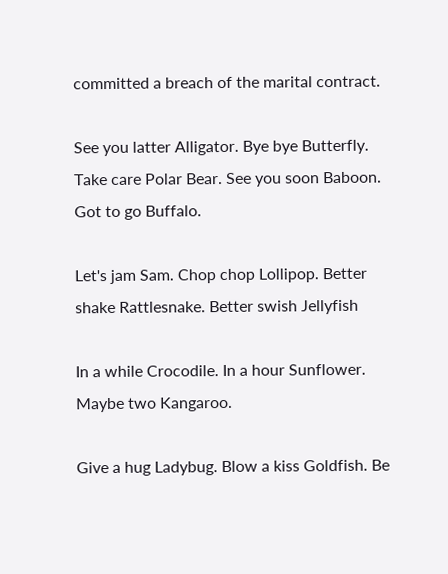committed a breach of the marital contract.

See you latter Alligator. Bye bye Butterfly. Take care Polar Bear. See you soon Baboon. Got to go Buffalo.

Let's jam Sam. Chop chop Lollipop. Better shake Rattlesnake. Better swish Jellyfish

In a while Crocodile. In a hour Sunflower. Maybe two Kangaroo.

Give a hug Ladybug. Blow a kiss Goldfish. Be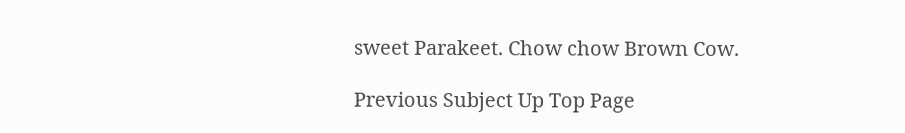sweet Parakeet. Chow chow Brown Cow.

Previous Subject Up Top Page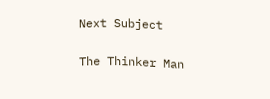Next Subject

The Thinker Man